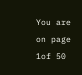You are on page 1of 50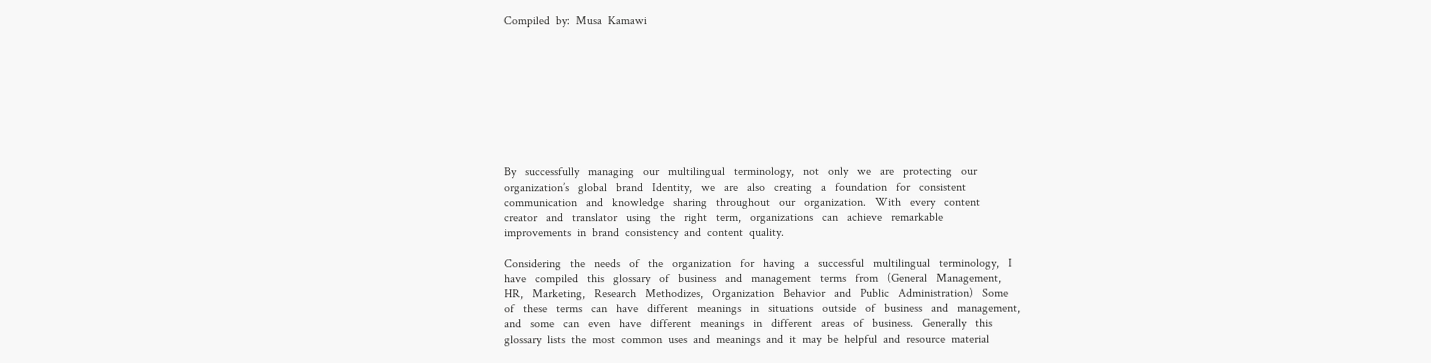Compiled  by:  Musa  Kamawi









By   successfully   managing   our   multilingual   terminology,   not   only   we   are   protecting   our
organization’s   global   brand   Identity,   we   are   also   creating   a   foundation   for   consistent
communication   and   knowledge   sharing   throughout   our   organization.   With   every   content
creator   and   translator   using   the   right   term,   organizations   can   achieve   remarkable
improvements  in  brand  consistency  and  content  quality.

Considering   the   needs   of   the   organization   for   having   a   successful   multilingual   terminology,   I
have   compiled   this   glossary   of   business   and   management   terms   from   (General   Management,
HR,   Marketing,   Research   Methodizes,   Organization   Behavior   and   Public   Administration)   Some
of   these   terms   can   have   different   meanings   in   situations   outside   of   business   and   management,
and   some   can   even   have   different   meanings   in   different   areas   of   business.   Generally   this
glossary  lists  the  most  common  uses  and  meanings  and  it  may  be  helpful  and  resource  material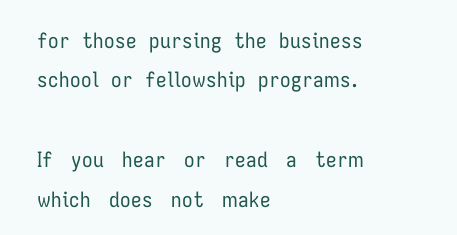for  those  pursing  the  business  school  or  fellowship  programs.

If   you   hear   or   read   a   term   which   does   not   make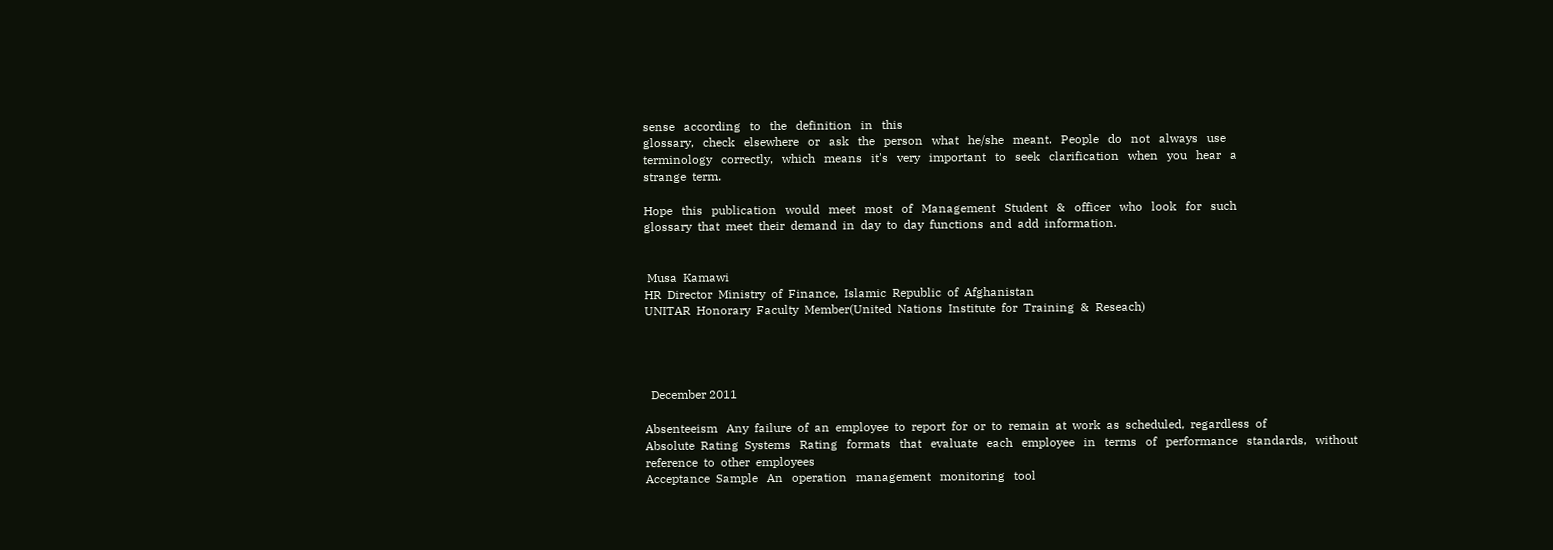sense   according   to   the   definition   in   this
glossary,   check   elsewhere   or   ask   the   person   what   he/she   meant.   People   do   not   always   use
terminology   correctly,   which   means   it's   very   important   to   seek   clarification   when   you   hear   a
strange  term.

Hope   this   publication   would   meet   most   of   Management   Student   &   officer   who   look   for   such
glossary  that  meet  their  demand  in  day  to  day  functions  and  add  information.


 Musa  Kamawi
HR  Director  Ministry  of  Finance,  Islamic  Republic  of  Afghanistan
UNITAR  Honorary  Faculty  Member(United  Nations  Institute  for  Training  &  Reseach)




  December 2011

Absenteeism   Any  failure  of  an  employee  to  report  for  or  to  remain  at  work  as  scheduled,  regardless  of
Absolute  Rating  Systems   Rating   formats   that   evaluate   each   employee   in   terms   of   performance   standards,   without
reference  to  other  employees
Acceptance  Sample   An   operation   management   monitoring   tool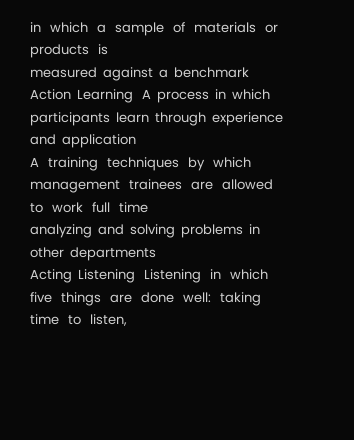in   which   a   sample   of   materials   or   products   is
measured  against  a  benchmark
Action  Learning   A  process  in  which  participants  learn  through  experience  and  application
A   training   techniques   by   which   management   trainees   are   allowed   to   work   full   time
analyzing  and  solving  problems  in  other  departments
Acting  Listening   Listening   in   which   five   things   are   done   well:   taking   time   to   listen,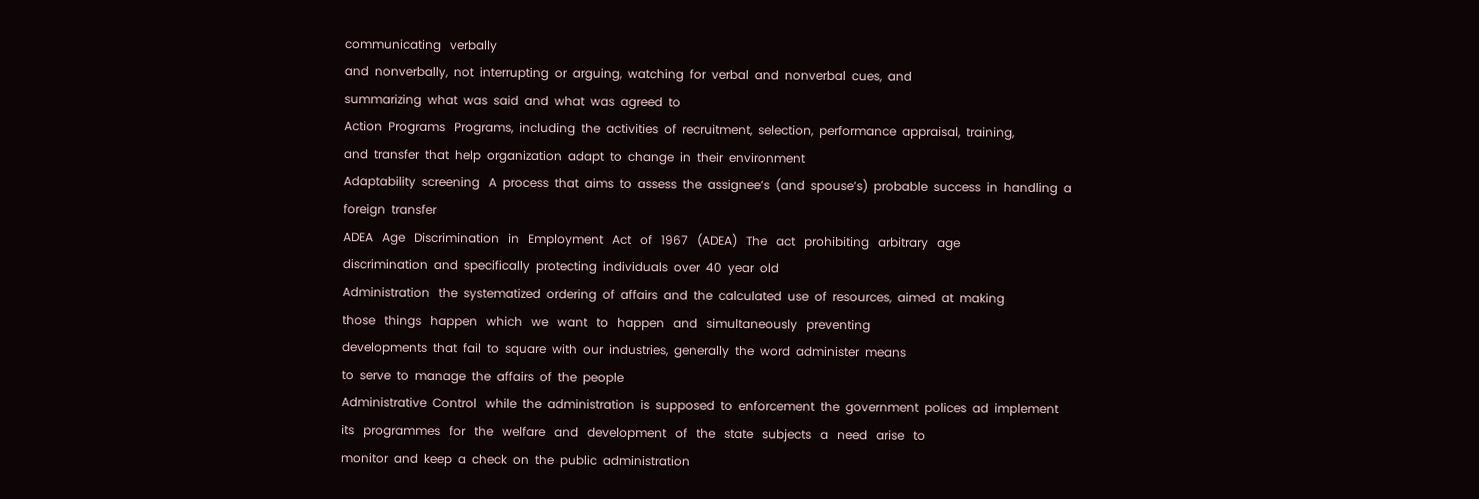communicating   verbally
and  nonverbally,  not  interrupting  or  arguing,  watching  for  verbal  and  nonverbal  cues,  and
summarizing  what  was  said  and  what  was  agreed  to
Action  Programs   Programs,  including  the  activities  of  recruitment,  selection,  performance  appraisal,  training,
and  transfer  that  help  organization  adapt  to  change  in  their  environment
Adaptability  screening   A  process  that  aims  to  assess  the  assignee’s  (and  spouse’s)  probable  success  in  handling  a
foreign  transfer
ADEA   Age   Discrimination   in   Employment   Act   of   1967   (ADEA)   The   act   prohibiting   arbitrary   age
discrimination  and  specifically  protecting  individuals  over  40  year  old
Administration   the  systematized  ordering  of  affairs  and  the  calculated  use  of  resources,  aimed  at  making
those   things   happen   which   we   want   to   happen   and   simultaneously   preventing
developments  that  fail  to  square  with  our  industries,  generally  the  word  administer  means
to  serve  to  manage  the  affairs  of  the  people
Administrative  Control   while  the  administration  is  supposed  to  enforcement  the  government  polices  ad  implement
its   programmes   for   the   welfare   and   development   of   the   state   subjects   a   need   arise   to
monitor  and  keep  a  check  on  the  public  administration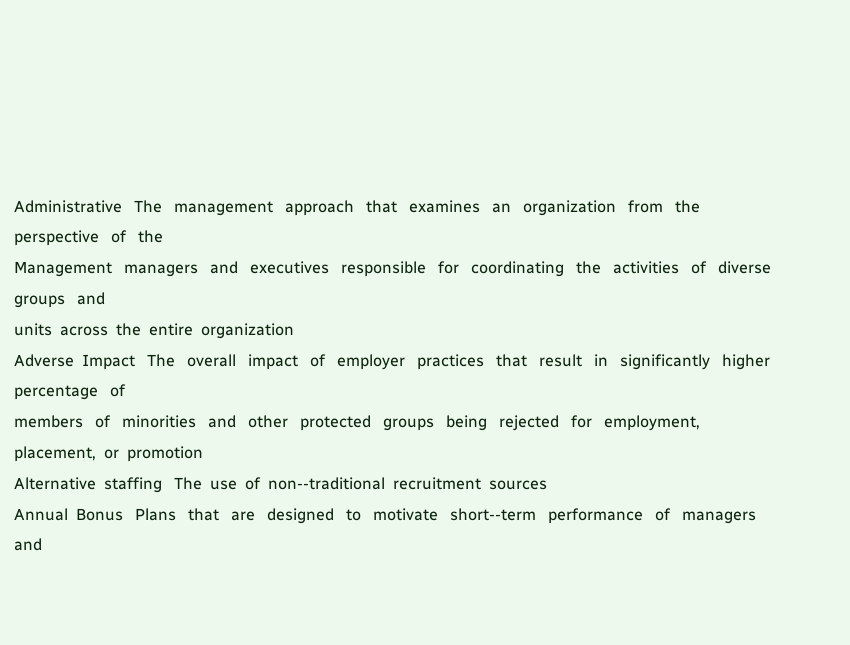Administrative   The   management   approach   that   examines   an   organization   from   the   perspective   of   the
Management   managers   and   executives   responsible   for   coordinating   the   activities   of   diverse   groups   and
units  across  the  entire  organization
Adverse  Impact   The   overall   impact   of   employer   practices   that   result   in   significantly   higher   percentage   of
members   of   minorities   and   other   protected   groups   being   rejected   for   employment,
placement,  or  promotion
Alternative  staffing   The  use  of  non-‐traditional  recruitment  sources
Annual  Bonus   Plans   that   are   designed   to   motivate   short-‐term   performance   of   managers   and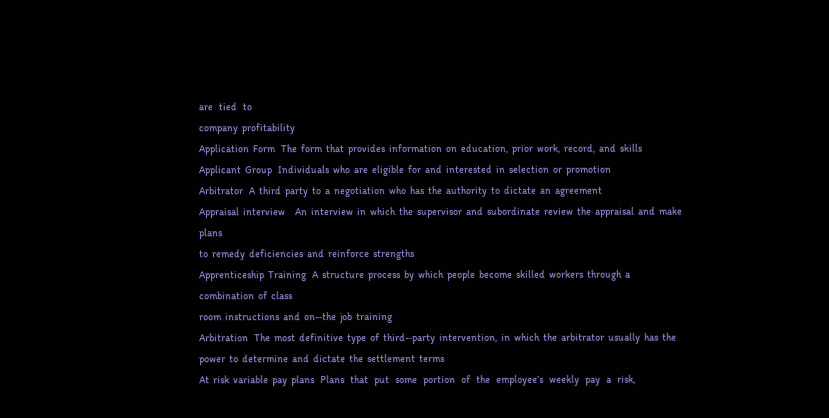are   tied   to
company  profitability
Application  Form   The  form  that  provides  information  on  education,  prior  work,  record,  and  skills
Applicant  Group   Individuals  who  are  eligible  for  and  interested  in  selection  or  promotion
Arbitrator   A  third  party  to  a  negotiation  who  has  the  authority  to  dictate  an  agreement
Appraisal  interview     An  interview  in  which  the  supervisor  and  subordinate  review  the  appraisal  and  make  plans
to  remedy  deficiencies  and  reinforce  strengths
Apprenticeship  Training   A  structure  process  by  which  people  become  skilled  workers  through  a  combination  of  class
room  instructions  and  on-‐the  job  training
Arbitration   The  most  definitive  type  of  third-‐party  intervention,  in  which  the  arbitrator  usually  has  the
power  to  determine  and  dictate  the  settlement  terms
At  risk  variable  pay  plans   Plans   that   put   some   portion   of   the   employee’s   weekly   pay   a   risk,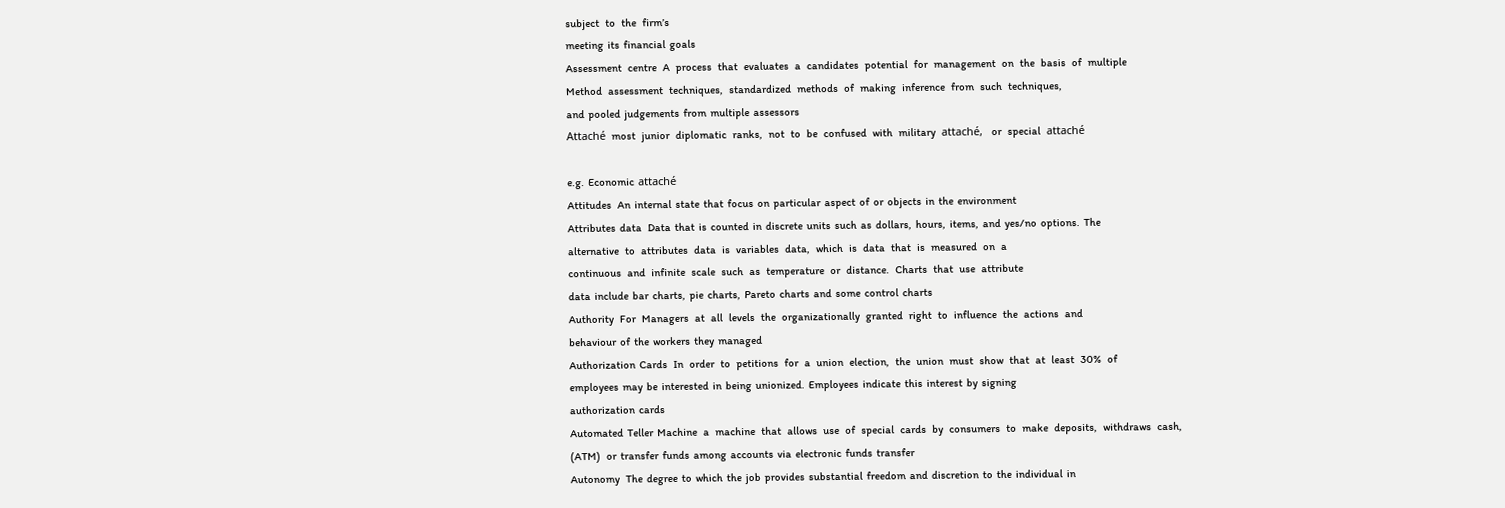subject   to   the   firm’s
meeting  its  financial  goals
Assessment   centre   A   process   that   evaluates   a   candidates   potential   for   management   on   the   basis   of   multiple
Method   assessment   techniques,   standardized   methods   of   making   inference   from   such   techniques,
and  pooled  judgements  from  multiple  assessors
Attaché   most   junior   diplomatic   ranks,   not   to   be   confused   with   military   attaché,   or   special   attaché

e.g.  Economic  attaché
Attitudes   An  internal  state  that  focus  on  particular  aspect  of  or  objects  in  the  environment
Attributes  data   Data  that  is  counted  in  discrete  units  such  as  dollars,  hours,  items,  and  yes/no  options.  The
alternative   to   attributes   data   is   variables   data,   which   is   data   that   is   measured   on   a
continuous   and   infinite   scale   such   as   temperature   or   distance.   Charts   that   use   attribute
data  include  bar  charts,  pie  charts,  Pareto  charts  and  some  control  charts
Authority   For   Managers   at   all   levels   the   organizationally   granted   right   to   influence   the   actions   and
behaviour  of  the  workers  they  managed
Authorization  Cards   In   order   to   petitions   for   a   union   election,   the   union   must   show   that   at   least   30%   of
employees  may  be  interested  in  being  unionized.  Employees  indicate  this  interest  by  signing
authorization  cards
Automated  Teller  Machine   a   machine   that   allows   use   of   special   cards   by   consumers   to   make   deposits,   withdraws   cash,
(ATM)   or  transfer  funds  among  accounts  via  electronic  funds  transfer
Autonomy   The  degree  to  which  the  job  provides  substantial  freedom  and  discretion  to  the  individual  in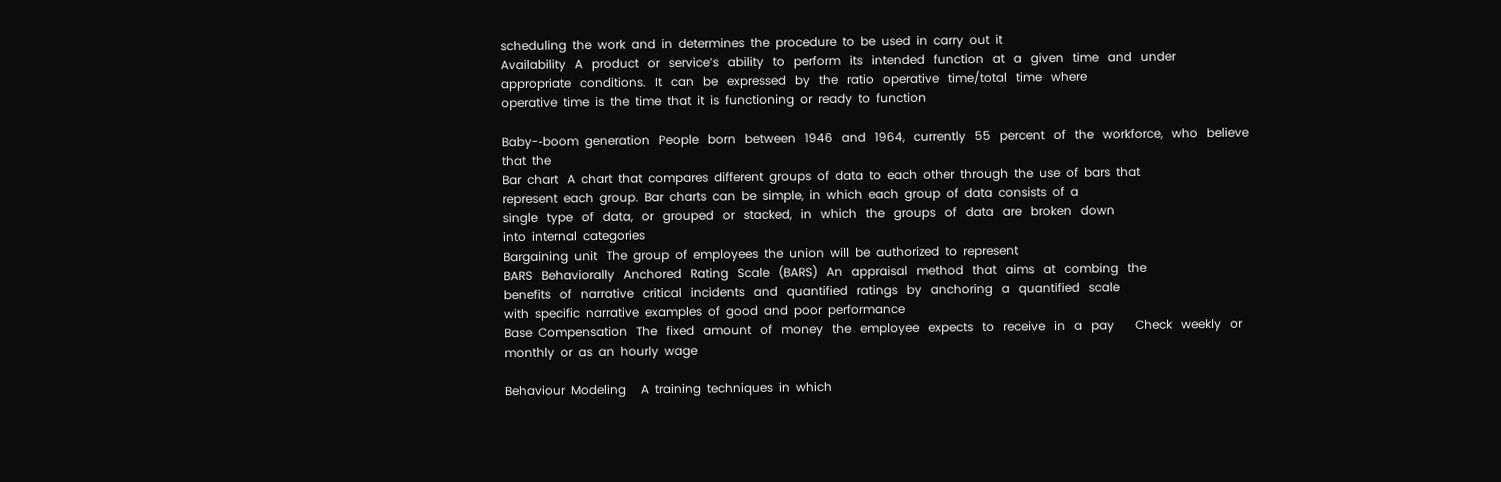scheduling  the  work  and  in  determines  the  procedure  to  be  used  in  carry  out  it
Availability   A   product   or   service’s   ability   to   perform   its   intended   function   at   a   given   time   and   under
appropriate   conditions.   It   can   be   expressed   by   the   ratio   operative   time/total   time   where
operative  time  is  the  time  that  it  is  functioning  or  ready  to  function

Baby-‐boom  generation   People   born   between   1946   and   1964,   currently   55   percent   of   the   workforce,   who   believe
that  the
Bar  chart   A  chart  that  compares  different  groups  of  data  to  each  other  through  the  use  of  bars  that
represent  each  group.  Bar  charts  can  be  simple,  in  which  each  group  of  data  consists  of  a
single   type   of   data,   or   grouped   or   stacked,   in   which   the   groups   of   data   are   broken   down
into  internal  categories
Bargaining  unit   The  group  of  employees  the  union  will  be  authorized  to  represent
BARS   Behaviorally   Anchored   Rating   Scale   (BARS)   An   appraisal   method   that   aims   at   combing   the
benefits   of   narrative   critical   incidents   and   quantified   ratings   by   anchoring   a   quantified   scale
with  specific  narrative  examples  of  good  and  poor  performance
Base  Compensation   The   fixed   amount   of   money   the   employee   expects   to   receive   in   a   pay       Check   weekly   or
monthly  or  as  an  hourly  wage

Behaviour  Modeling     A  training  techniques  in  which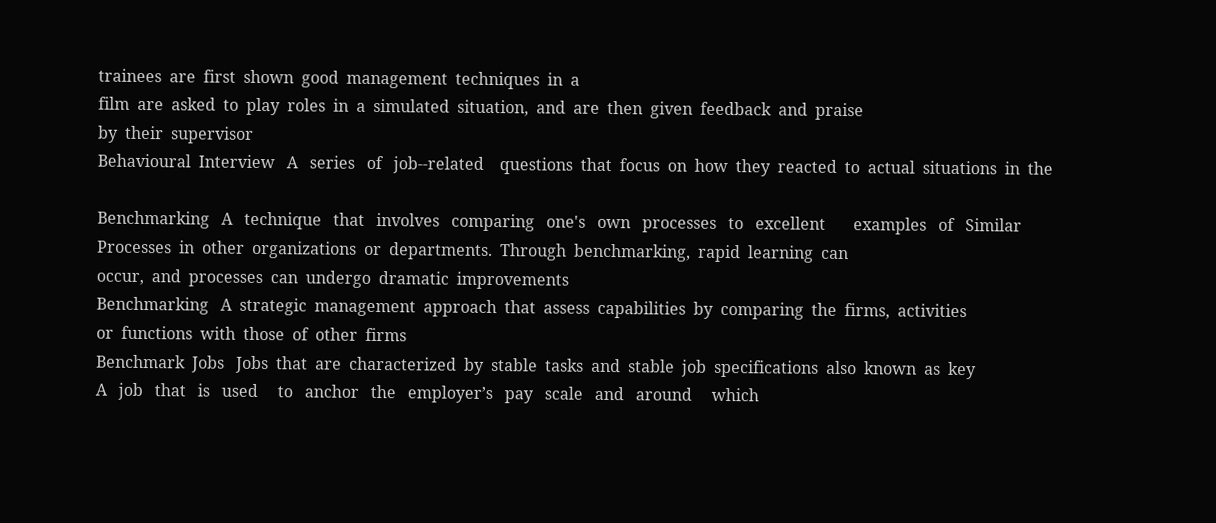trainees  are  first  shown  good  management  techniques  in  a
film  are  asked  to  play  roles  in  a  simulated  situation,  and  are  then  given  feedback  and  praise
by  their  supervisor
Behavioural  Interview   A   series   of   job-‐related    questions  that  focus  on  how  they  reacted  to  actual  situations  in  the

Benchmarking   A   technique   that   involves   comparing   one's   own   processes   to   excellent       examples   of   Similar
Processes  in  other  organizations  or  departments.  Through  benchmarking,  rapid  learning  can
occur,  and  processes  can  undergo  dramatic  improvements
Benchmarking   A  strategic  management  approach  that  assess  capabilities  by  comparing  the  firms,  activities
or  functions  with  those  of  other  firms
Benchmark  Jobs   Jobs  that  are  characterized  by  stable  tasks  and  stable  job  specifications  also  known  as  key
A   job   that   is   used     to   anchor   the   employer’s   pay   scale   and   around     which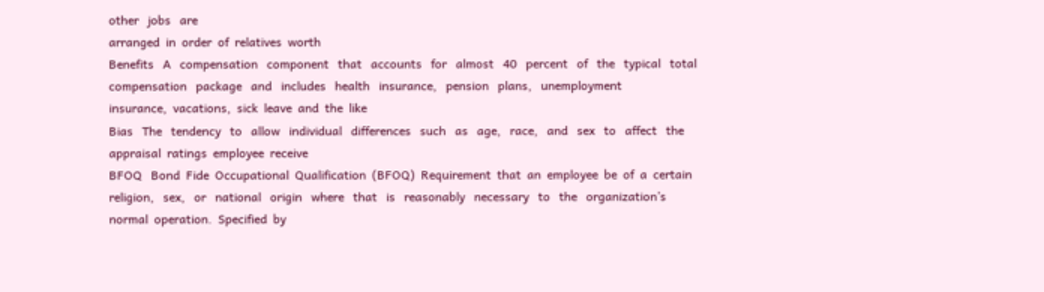other   jobs   are
arranged  in  order  of  relatives  worth
Benefits   A   compensation   component   that   accounts   for   almost   40   percent   of   the   typical   total
compensation   package   and   includes   health   insurance,   pension   plans,   unemployment
insurance,  vacations,  sick  leave  and  the  like
Bias   The   tendency   to   allow   individual   differences   such   as   age,   race,   and   sex   to   affect   the
appraisal  ratings  employee  receive
BFOQ   Bond  Fide  Occupational  Qualification  (BFOQ)  Requirement  that  an  employee  be  of  a  certain
religion,   sex,   or   national   origin   where   that   is   reasonably   necessary   to   the   organization’s
normal  operation.  Specified  by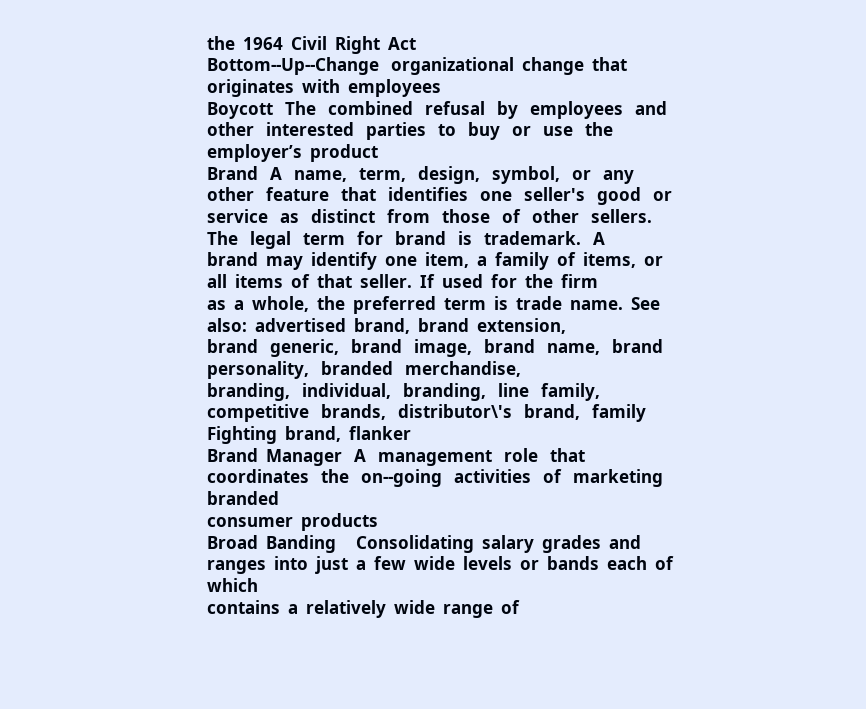the  1964  Civil  Right  Act
Bottom-‐Up-‐Change   organizational  change  that  originates  with  employees
Boycott   The   combined   refusal   by   employees   and   other   interested   parties   to   buy   or   use   the
employer’s  product
Brand   A   name,   term,   design,   symbol,   or   any   other   feature   that   identifies   one   seller's   good   or
service   as   distinct   from   those   of   other   sellers.   The   legal   term   for   brand   is   trademark.   A
brand  may  identify  one  item,  a  family  of  items,  or  all  items  of  that  seller.  If  used  for  the  firm
as  a  whole,  the  preferred  term  is  trade  name.  See  also:  advertised  brand,  brand  extension,
brand   generic,   brand   image,   brand   name,   brand   personality,   branded   merchandise,
branding,   individual,   branding,   line   family,   competitive   brands,   distributor\'s   brand,   family
Fighting  brand,  flanker
Brand  Manager   A   management   role   that   coordinates   the   on-‐going   activities   of   marketing   branded
consumer  products
Broad  Banding     Consolidating  salary  grades  and  ranges  into  just  a  few  wide  levels  or  bands  each  of  which
contains  a  relatively  wide  range  of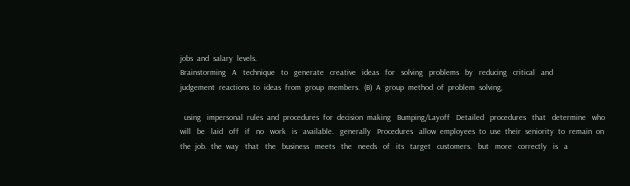jobs  and  salary  levels.
Brainstorming   A   technique   to   generate   creative   ideas   for   solving   problems   by   reducing   critical   and
judgement  reactions  to  ideas  from  group  members.  (B)  A  group  method  of  problem  solving,

  using   impersonal  rules  and  procedures  for  decision  making   Bumping/Layoff   Detailed   procedures   that   determine   who   will   be   laid   off   if   no   work   is   available.   generally   Procedures   allow  employees  to  use  their  seniority  to  remain  on  the  job.  the  way   that   the   business   meets   the   needs   of   its   target   customers.   but   more   correctly   is   a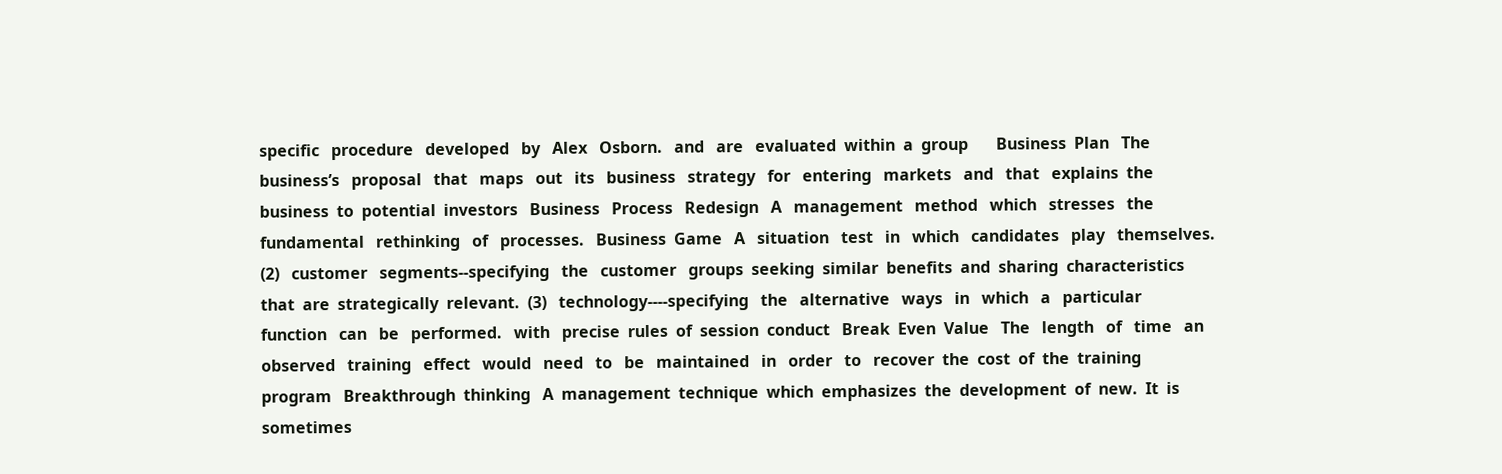specific   procedure   developed   by   Alex   Osborn.   and   are   evaluated  within  a  group       Business  Plan   The   business’s   proposal   that   maps   out   its   business   strategy   for   entering   markets   and   that   explains  the  business  to  potential  investors   Business   Process   Redesign   A   management   method   which   stresses   the   fundamental   rethinking   of   processes.   Business  Game   A   situation   test   in   which   candidates   play   themselves.   (2)   customer   segments-‐specifying   the   customer   groups  seeking  similar  benefits  and  sharing  characteristics  that  are  strategically  relevant.  (3)   technology-‐-‐specifying   the   alternative   ways   in   which   a   particular   function   can   be   performed.   with   precise  rules  of  session  conduct   Break  Even  Value   The   length   of   time   an   observed   training   effect   would   need   to   be   maintained   in   order   to   recover  the  cost  of  the  training  program   Breakthrough  thinking   A  management  technique  which  emphasizes  the  development  of  new.  It  is  sometimes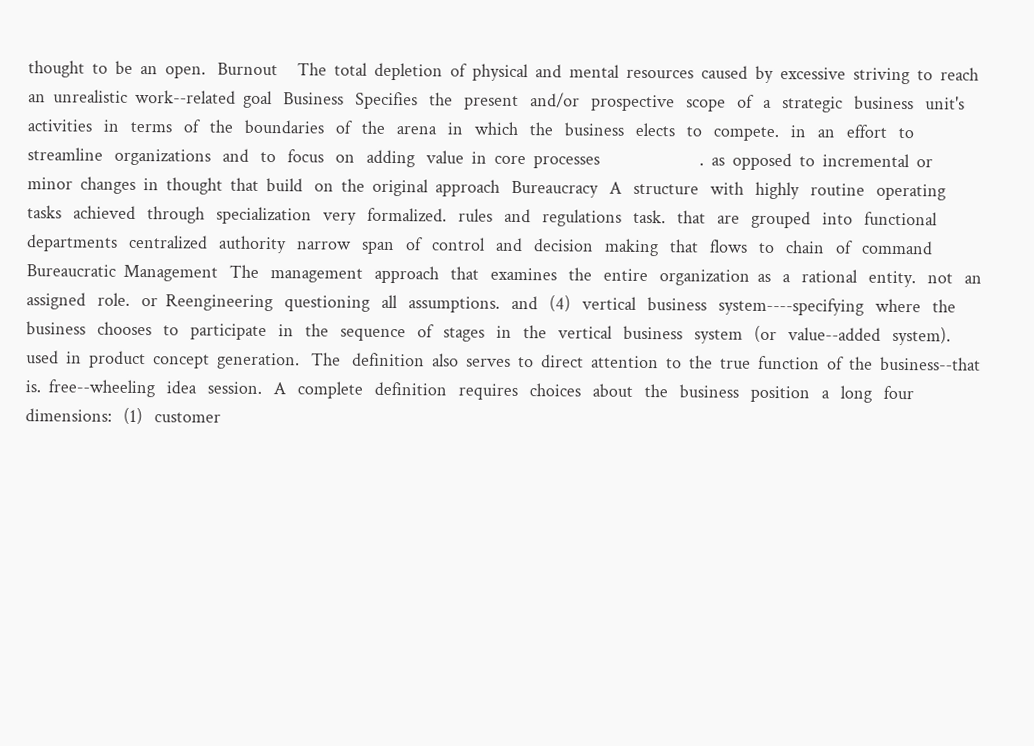thought  to  be  an  open.   Burnout     The  total  depletion  of  physical  and  mental  resources  caused  by  excessive  striving  to  reach   an  unrealistic  work-‐related  goal   Business   Specifies   the   present   and/or   prospective   scope   of   a   strategic   business   unit's   activities   in   terms   of   the   boundaries   of   the   arena   in   which   the   business   elects   to   compete.   in   an   effort   to   streamline   organizations   and   to   focus   on   adding   value  in  core  processes                         .  as  opposed  to  incremental  or  minor  changes  in  thought  that  build   on  the  original  approach   Bureaucracy   A   structure   with   highly   routine   operating   tasks   achieved   through   specialization   very   formalized.   rules   and   regulations   task.   that   are   grouped   into   functional   departments   centralized   authority   narrow   span   of   control   and   decision   making   that   flows   to   chain   of   command   Bureaucratic  Management   The   management   approach   that   examines   the   entire   organization  as   a   rational   entity.   not   an   assigned   role.   or  Reengineering   questioning   all   assumptions.   and   (4)   vertical   business   system-‐-‐specifying   where   the   business   chooses   to   participate   in   the   sequence   of   stages   in   the   vertical   business   system   (or   value-‐added   system). used  in  product  concept  generation.   The   definition  also  serves  to  direct  attention  to  the  true  function  of  the  business-‐that  is.  free-‐wheeling   idea   session.   A   complete   definition   requires   choices   about   the   business   position   a   long   four   dimensions:   (1)   customer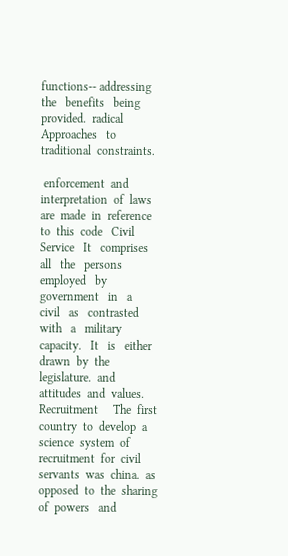functions-‐ addressing   the   benefits   being   provided.  radical  Approaches   to  traditional  constraints.

 enforcement  and  interpretation  of  laws  are  made  in  reference  to  this  code   Civil  Service   It   comprises   all   the   persons   employed   by   government   in   a   civil   as   contrasted   with   a   military   capacity.   It   is   either   drawn  by  the  legislature.  and  attitudes  and  values.  Recruitment     The  first  country  to  develop  a  science  system  of  recruitment  for  civil  servants  was  china.  as  opposed  to  the  sharing  of  powers   and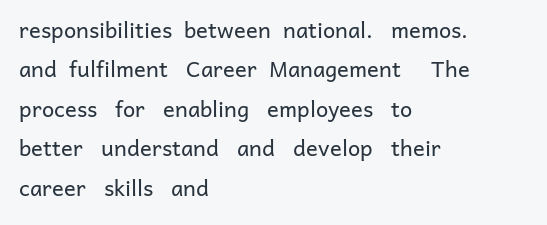responsibilities  between  national.   memos.  and  fulfilment   Career  Management     The   process   for   enabling   employees   to   better   understand   and   develop   their   career   skills   and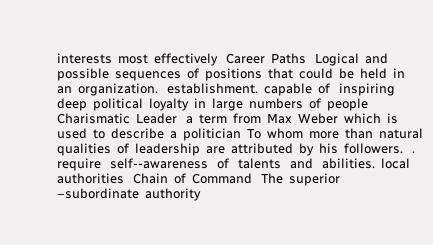interests  most  effectively   Career  Paths   Logical  and  possible  sequences  of  positions  that  could  be  held  in  an  organization.   establishment.  capable  of   inspiring  deep  political  loyalty  in  large  numbers  of  people   Charismatic  Leader   a  term  from  Max  Weber  which  is  used  to  describe  a  politician  To  whom  more  than  natural   qualities  of  leadership  are  attributed  by  his  followers.   .   require   self-‐awareness   of   talents   and   abilities.  local  authorities   Chain  of  Command   The  superior  –subordinate  authority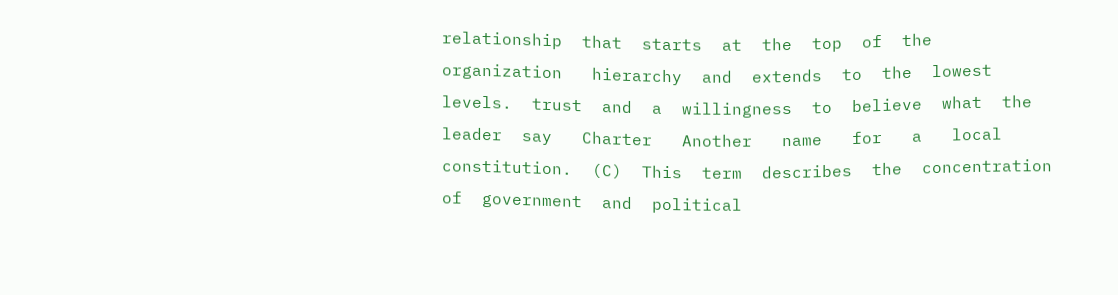relationship  that  starts  at  the  top  of  the  organization   hierarchy  and  extends  to  the  lowest  levels.  trust  and  a  willingness  to  believe  what  the  leader  say   Charter   Another   name   for   a   local   constitution.  (C)  This  term  describes  the  concentration  of  government  and  political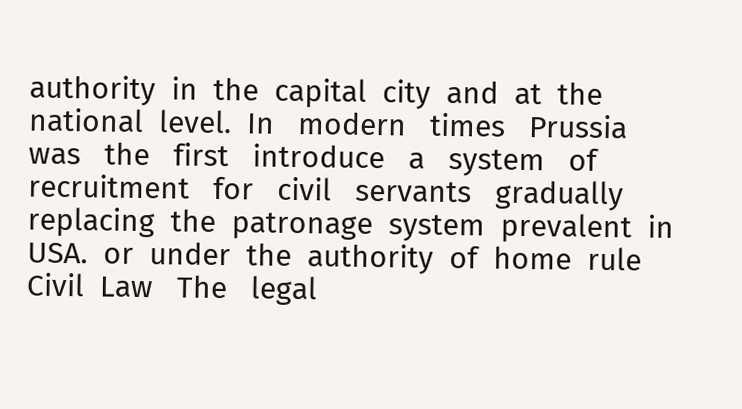authority  in  the  capital  city  and  at  the  national  level.  In   modern   times   Prussia   was   the   first   introduce   a   system   of   recruitment   for   civil   servants   gradually  replacing  the  patronage  system  prevalent  in  USA.  or  under  the  authority  of  home  rule   Civil  Law   The   legal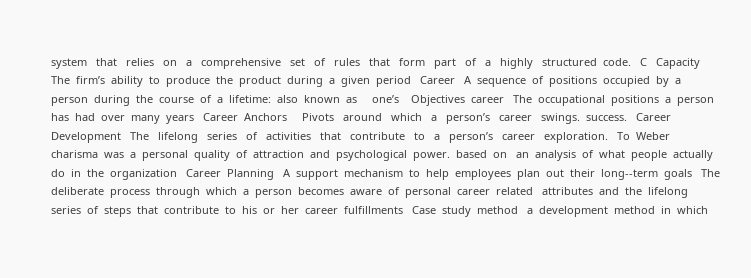system   that   relies   on   a   comprehensive   set   of   rules   that   form   part   of   a   highly   structured  code.   C   Capacity   The  firm’s  ability  to  produce  the  product  during  a  given  period   Career   A  sequence  of  positions  occupied  by  a  person  during  the  course  of  a  lifetime:  also  known  as     one’s    Objectives  career   The  occupational  positions  a  person  has  had  over  many  years   Career  Anchors     Pivots   around   which   a   person’s   career   swings.  success.   Career  Development   The   lifelong   series   of   activities   that   contribute   to   a   person’s   career   exploration.   To  Weber  charisma  was  a  personal  quality  of  attraction  and  psychological  power.  based  on   an  analysis  of  what  people  actually  do  in  the  organization   Career  Planning   A  support  mechanism  to  help  employees  plan  out  their  long-‐term  goals   The  deliberate  process  through  which  a  person  becomes  aware  of  personal  career  related   attributes  and  the  lifelong  series  of  steps  that  contribute  to  his  or  her  career  fulfillments   Case  study  method   a  development  method  in  which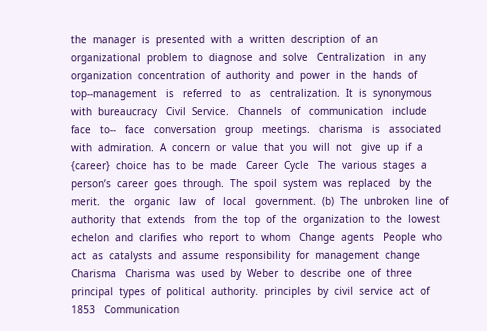the  manager  is  presented  with  a  written  description  of  an   organizational  problem  to  diagnose  and  solve   Centralization   in  any  organization  concentration  of  authority  and  power  in  the  hands  of  top-‐management   is   referred   to   as   centralization.  It  is  synonymous  with  bureaucracy   Civil  Service.   Channels   of   communication   include   face   to-‐   face   conversation   group   meetings.   charisma   is   associated  with  admiration.  A  concern  or  value  that  you  will  not   give  up  if  a  {career}  choice  has  to  be  made   Career  Cycle   The  various  stages  a  person’s  career  goes  through.  The  spoil  system  was  replaced   by  the  merit.   the   organic   law   of   local   government.  (b)  The  unbroken  line  of  authority  that  extends   from  the  top  of  the  organization  to  the  lowest  echelon  and  clarifies  who  report  to  whom   Change  agents   People  who  act  as  catalysts  and  assume  responsibility  for  management  change   Charisma   Charisma  was  used  by  Weber  to  describe  one  of  three  principal  types  of  political  authority.  principles  by  civil  service  act  of  1853   Communication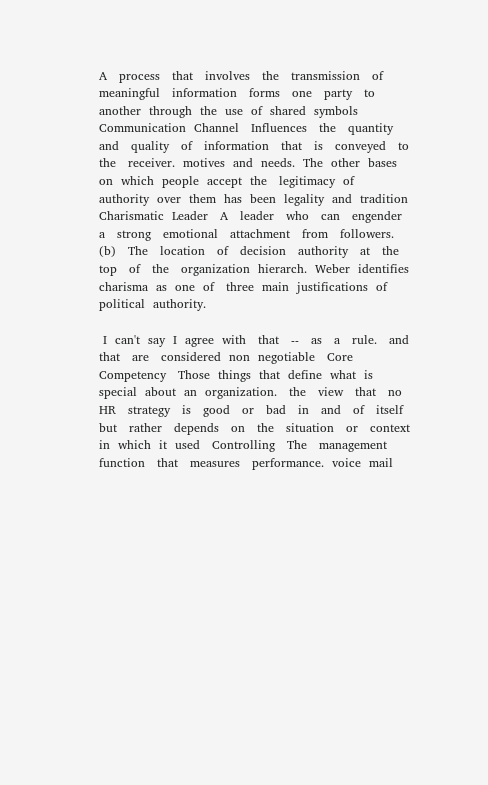A   process   that   involves   the   transmission   of   meaningful   information   forms   one   party   to   another  through  the  use  of  shared  symbols   Communication  Channel   Influences   the   quantity   and   quality   of   information   that   is   conveyed   to   the   receiver.  motives  and  needs.  The  other  bases  on  which  people  accept  the   legitimacy  of  authority  over  them  has  been  legality  and  tradition   Charismatic  Leader   A   leader   who   can   engender   a   strong   emotional   attachment   from   followers.   (b)   The   location   of   decision   authority   at   the   top   of   the   organization  hierarch.  Weber  identifies  charisma  as  one  of   three  main  justifications  of  political  authority.

 I  can't  say  I  agree  with   that   -‐   as   a   rule.   and   that   are   considered  non  negotiable   Core  Competency   Those  things  that  define  what  is  special  about  an  organization.   the   view   that   no   HR   strategy   is   good   or   bad   in   and   of   itself   but   rather   depends   on   the   situation   or   context  in  which  it  used   Controlling   The   management   function   that   measures   performance.  voice  mail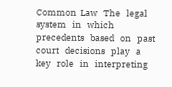Common  Law   The   legal   system   in   which   precedents   based   on   past   court   decisions   play   a   key   role   in   interpreting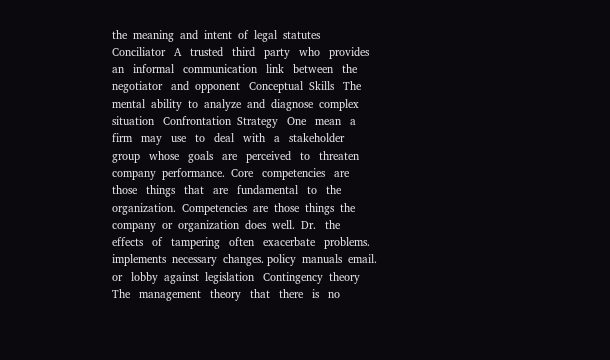the  meaning  and  intent  of  legal  statutes   Conciliator   A   trusted   third   party   who   provides   an   informal   communication   link   between   the   negotiator   and  opponent   Conceptual  Skills   The  mental  ability  to  analyze  and  diagnose  complex  situation   Confrontation  Strategy   One   mean   a   firm   may   use   to   deal   with   a   stakeholder   group   whose   goals   are   perceived   to   threaten  company  performance.  Core   competencies   are   those   things   that   are   fundamental   to   the   organization.  Competencies  are  those  things  the  company  or  organization  does  well.  Dr.   the   effects   of   tampering   often   exacerbate   problems.   implements  necessary  changes. policy  manuals  email.  or   lobby  against  legislation   Contingency  theory   The   management   theory   that   there   is   no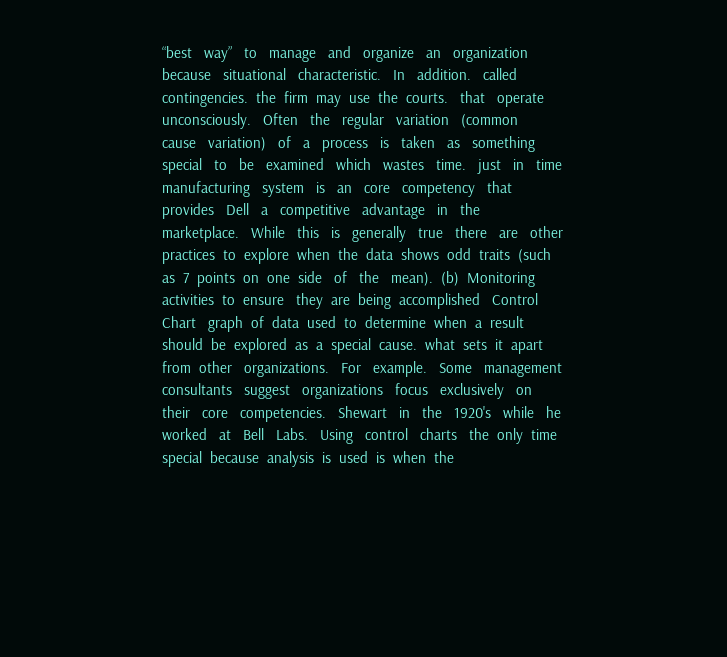“best   way”   to   manage   and   organize   an   organization   because   situational   characteristic.   In   addition.   called   contingencies.  the  firm  may  use  the  courts.   that   operate   unconsciously.   Often   the   regular   variation   (common   cause   variation)   of   a   process   is   taken   as   something   special   to   be   examined   which   wastes   time.   just   in   time   manufacturing   system   is   an   core   competency   that   provides   Dell   a   competitive   advantage   in   the   marketplace.   While   this   is   generally   true   there   are   other  practices  to  explore  when  the  data  shows  odd  traits  (such  as  7  points  on  one  side   of   the   mean).  (b)  Monitoring  activities  to  ensure   they  are  being  accomplished   Control  Chart   graph  of  data  used  to  determine  when  a  result  should  be  explored  as  a  special  cause.  what  sets  it  apart  from  other   organizations.   For   example.   Some   management   consultants   suggest   organizations   focus   exclusively   on   their   core   competencies.   Shewart   in   the   1920's   while   he   worked   at   Bell   Labs.   Using   control   charts   the  only  time  special  because  analysis  is  used  is  when  the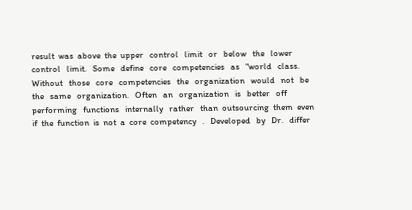result  was  above  the  upper   control   limit   or   below   the   lower   control   limit.   Some   define   core   competencies   as   "world   class.   Without   those   core   competencies   the   organization   would   not   be   the   same   organization.   Often   an   organization   is   better   off   performing   functions   internally   rather   than  outsourcing  them  even  if  the  function  is  not  a  core  competency   .   Developed   by   Dr.   differ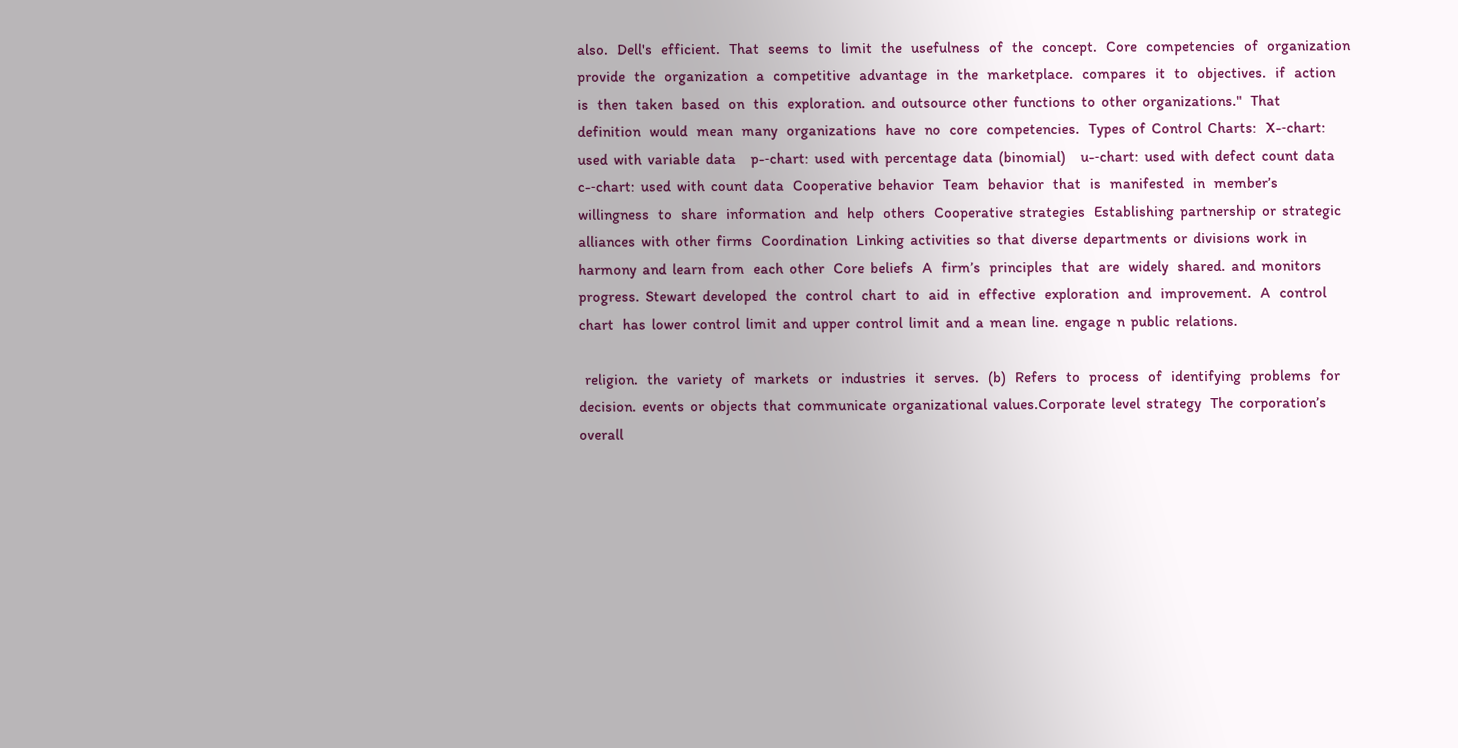also.   Dell's   efficient.   That   seems   to   limit   the   usefulness   of   the   concept.   Core   competencies   of   organization   provide   the   organization   a   competitive   advantage   in   the   marketplace.   compares   it   to   objectives.   if   action   is   then   taken   based   on   this   exploration.  and  outsource  other  functions  to  other  organizations."   That   definition   would   mean   many   organizations   have   no   core   competencies.   Types  of  Control  Charts:   X-‐chart:  used  with  variable  data     p-‐chart:  used  with  percentage  data  (binomial)     u-‐chart:  used  with  defect  count  data     c-‐chart:  used  with  count  data   Cooperative  behavior   Team   behavior   that   is   manifested   in   member’s   willingness   to   share   information   and   help   others   Cooperative  strategies   Establishing  partnership  or  strategic  alliances  with  other  firms   Coordination   Linking  activities  so  that  diverse  departments  or  divisions  work  in  harmony  and  learn  from   each  other   Core  beliefs   A   firm’s   principles   that   are   widely   shared.  and  monitors  progress.  Stewart  developed   the   control   chart   to   aid   in   effective   exploration   and   improvement.   A   control   chart   has  lower  control  limit  and  upper  control  limit  and  a  mean  line.  engage  n  public  relations.

  religion.   the   variety   of   markets   or   industries   it   serves.   (b)   Refers   to   process   of   identifying   problems   for   decision.  events  or  objects  that  communicate  organizational  values.Corporate  level  strategy   The  corporation’s  overall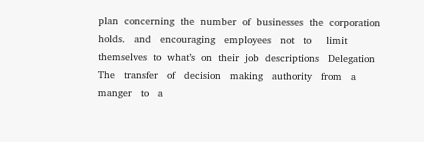plan  concerning  the  number  of  businesses  the  corporation  holds.   and   encouraging   employees   not   to     limit  themselves  to  what’s  on  their  job  descriptions   Delegation   The   transfer   of   decision   making   authority   from   a   manger   to   a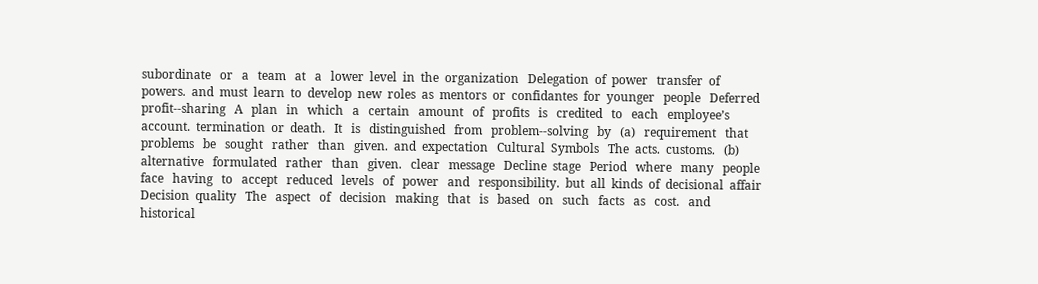subordinate   or   a   team   at   a   lower  level  in  the  organization   Delegation  of  power   transfer  of  powers.  and  must  learn  to  develop  new  roles  as  mentors  or  confidantes  for  younger   people   Deferred   profit-‐sharing   A   plan   in   which   a   certain   amount   of   profits   is   credited   to   each   employee’s   account.  termination  or  death.   It   is   distinguished   from   problem-‐solving   by   (a)   requirement   that   problems   be   sought   rather   than   given.  and  expectation   Cultural  Symbols   The  acts.  customs.   (b)   alternative   formulated   rather   than   given.   clear   message   Decline  stage   Period   where   many   people   face   having   to   accept   reduced   levels   of   power   and   responsibility.  but  all  kinds  of  decisional  affair   Decision  quality   The   aspect   of   decision   making   that   is   based   on   such   facts   as   cost.   and   historical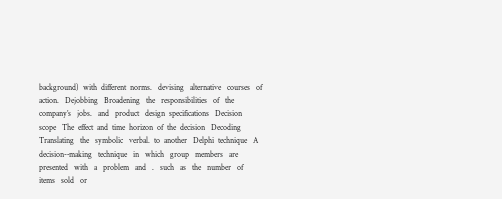background)  with  different  norms.   devising   alternative   courses   of   action.   Dejobbing   Broadening   the   responsibilities   of   the   company’s   jobs.   and   product   design  specifications   Decision  scope   The  effect  and  time  horizon  of  the  decision   Decoding   Translating   the   symbolic   verbal.  to  another   Delphi  technique   A   decision-‐making   technique   in   which   group   members   are   presented   with   a   problem   and   .   such   as   the   number   of   items   sold   or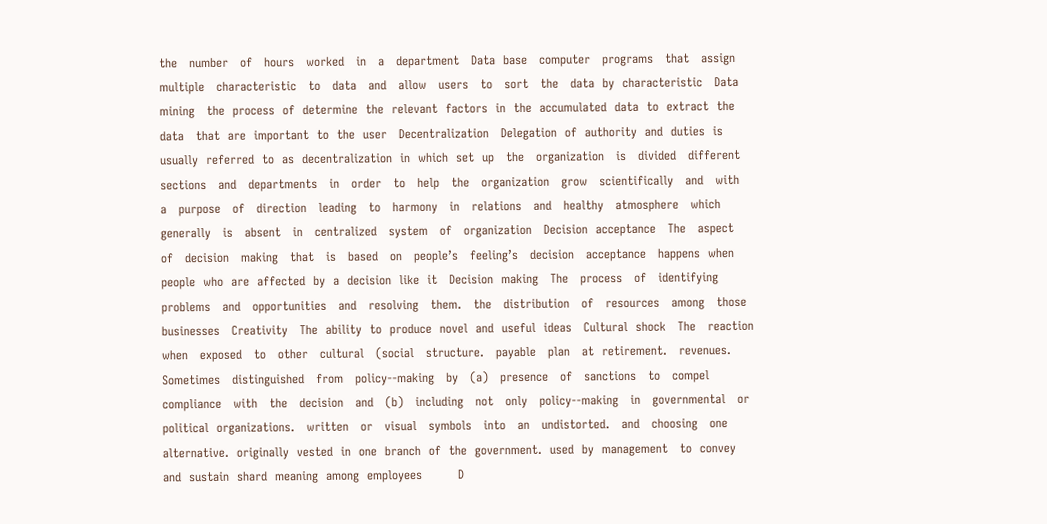the   number   of   hours   worked   in   a   department   Data  base   computer   programs   that   assign   multiple   characteristic   to   data   and   allow   users   to   sort   the   data  by  characteristic   Data  mining   the  process  of  determine  the  relevant  factors  in  the  accumulated  data  to  extract  the  data   that  are  important  to  the  user   Decentralization   Delegation  of  authority  and  duties  is  usually  referred  to  as  decentralization  in  which  set  up   the   organization   is   divided   different   sections   and   departments   in   order   to   help   the   organization   grow   scientifically   and   with   a   purpose   of   direction   leading   to   harmony   in   relations   and   healthy   atmosphere   which   generally   is   absent   in   centralized   system   of   organization   Decision  acceptance   The   aspect   of   decision   making   that   is   based   on   people’s   feeling’s   decision   acceptance   happens  when  people  who  are  affected  by  a  decision  like  it   Decision  making   The   process   of   identifying   problems   and   opportunities   and   resolving   them.   the   distribution   of   resources   among   those   businesses   Creativity   The  ability  to  produce  novel  and  useful  ideas   Cultural  shock   The   reaction   when   exposed   to   other   cultural   (social   structure.   payable   plan   at  retirement.   revenues.   Sometimes   distinguished   from   policy-‐making   by   (a)   presence   of   sanctions   to   compel   compliance   with   the   decision   and   (b)   including   not   only   policy-‐making   in   governmental   or   political  organizations.   written   or   visual   symbols   into   an   undistorted.   and   choosing   one   alternative.  originally  vested  in  one  branch  of  the  government.  used  by  management   to  convey  and  sustain  shard  meaning  among  employees         D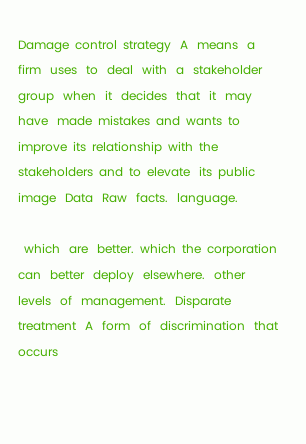Damage  control  strategy   A   means   a   firm   uses   to   deal   with   a   stakeholder   group   when   it   decides   that   it   may   have   made  mistakes  and  wants  to  improve  its  relationship  with  the  stakeholders  and  to  elevate   its  public  image   Data   Raw   facts.   language.

  which   are   better.  which  the  corporation   can   better   deploy   elsewhere.   other   levels   of   management.   Disparate  treatment   A   form   of   discrimination   that   occurs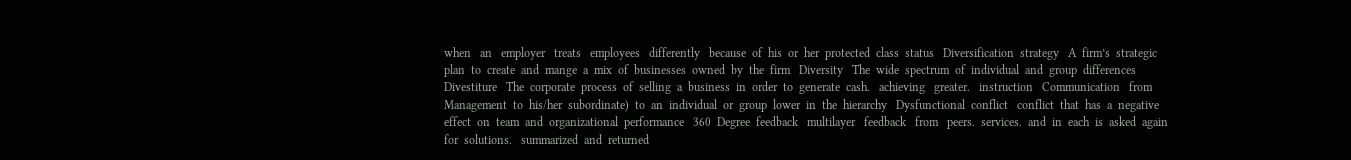when   an   employer   treats   employees   differently   because  of  his  or  her  protected  class  status   Diversification  strategy   A  firm’s  strategic  plan  to  create  and  mange  a  mix  of  businesses  owned  by  the  firm   Diversity   The  wide  spectrum  of  individual  and  group  differences   Divestiture   The  corporate  process  of  selling  a  business  in  order  to  generate  cash.   achieving   greater.   instruction   Communication   from  Management  to  his/her  subordinate)  to  an  individual  or  group  lower  in  the  hierarchy   Dysfunctional  conflict   conflict  that  has  a  negative  effect  on  team  and  organizational  performance   360  Degree  feedback   multilayer   feedback   from   peers.  services.  and  in  each  is  asked  again  for  solutions.   summarized  and  returned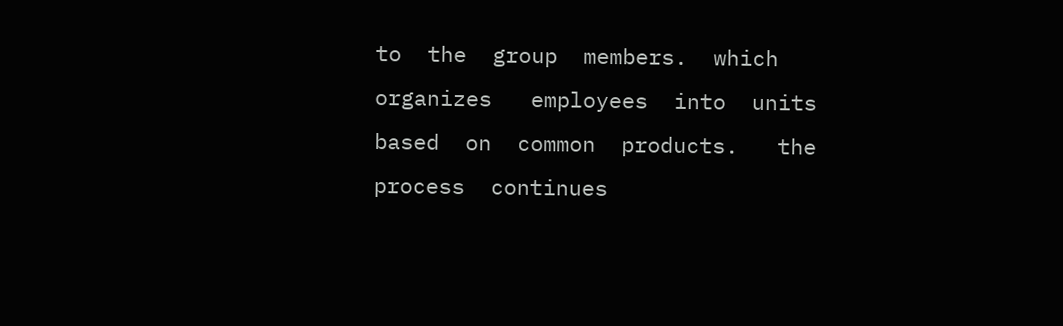to  the  group  members.  which  organizes   employees  into  units  based  on  common  products.   the  process  continues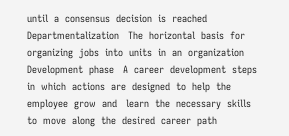until  a  consensus  decision  is  reached   Departmentalization   The  horizontal  basis  for  organizing  jobs  into  units  in  an  organization   Development  phase   A  career  development  steps  in  which  actions  are  designed  to  help  the  employee  grow  and   learn  the  necessary  skills  to  move  along  the  desired  career  path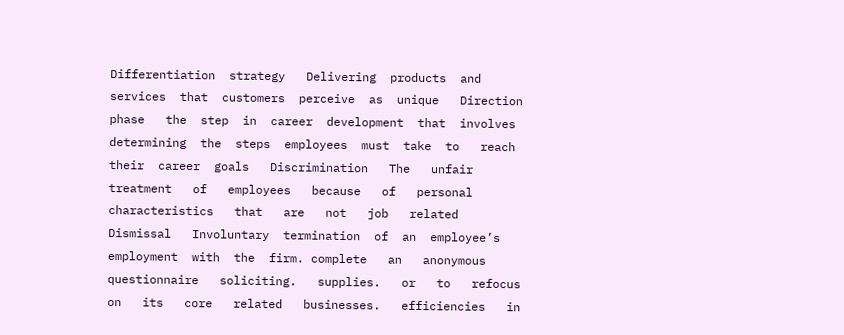Differentiation  strategy   Delivering  products  and  services  that  customers  perceive  as  unique   Direction  phase   the  step  in  career  development  that  involves  determining  the  steps  employees  must  take  to   reach  their  career  goals   Discrimination   The   unfair   treatment   of   employees   because   of   personal   characteristics   that   are   not   job   related   Dismissal   Involuntary  termination  of  an  employee’s  employment  with  the  firm. complete   an   anonymous   questionnaire   soliciting.   supplies.   or   to   refocus   on   its   core   related   businesses.   efficiencies   in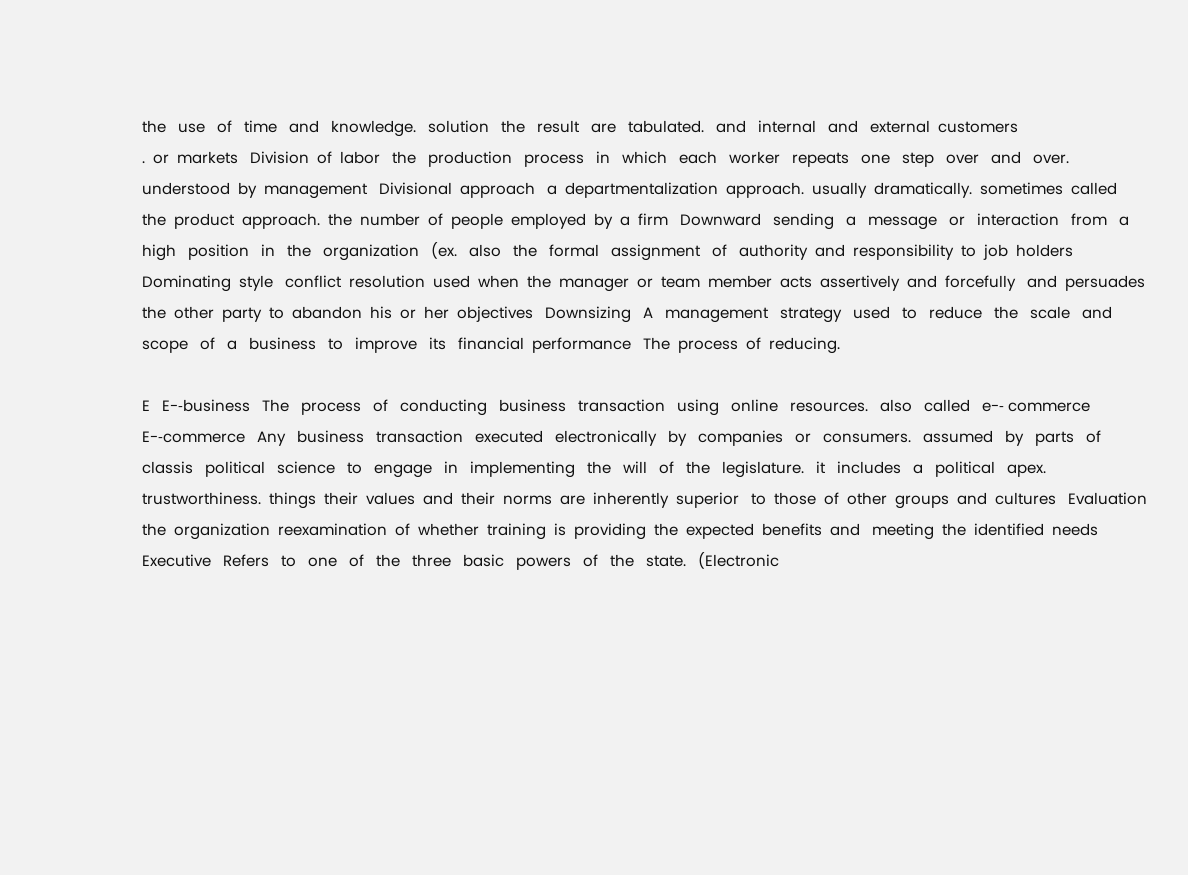the   use   of   time   and   knowledge.   solution   the   result   are   tabulated.   and   internal   and   external  customers                                   .  or  markets   Division  of  labor   the   production   process   in   which   each   worker   repeats   one   step   over   and   over.   understood  by  management   Divisional  approach   a  departmentalization  approach.  usually  dramatically.  sometimes  called  the  product  approach.  the  number  of  people  employed  by  a  firm   Downward   sending   a   message   or   interaction   from   a   high   position   in   the   organization   (ex.   also   the   formal   assignment   of   authority  and  responsibility  to  job  holders   Dominating  style   conflict  resolution  used  when  the  manager  or  team  member  acts  assertively  and  forcefully   and  persuades  the  other  party  to  abandon  his  or  her  objectives   Downsizing   A   management   strategy   used   to   reduce   the   scale   and   scope   of   a   business   to   improve   its   financial  performance   The  process  of  reducing.

E   E-‐business   The   process   of   conducting   business   transaction   using   online   resources.   also   called   e-‐ commerce   E-‐commerce   Any   business   transaction   executed   electronically   by   companies   or   consumers.   assumed   by   parts   of   classis   political   science   to   engage   in   implementing   the   will   of   the   legislature.   it   includes   a   political   apex.  trustworthiness.  things  their  values  and  their  norms  are  inherently  superior   to  those  of  other  groups  and  cultures   Evaluation   the  organization  reexamination  of  whether  training  is  providing  the  expected  benefits  and   meeting  the  identified  needs   Executive   Refers   to   one   of   the   three   basic   powers   of   the   state.   (Electronic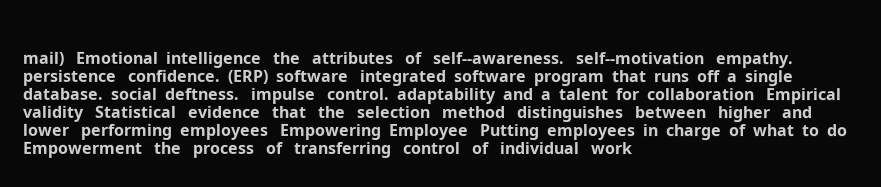mail)   Emotional  intelligence   the   attributes   of   self-‐awareness.   self-‐motivation   empathy.   persistence   confidence.  (ERP)  software   integrated  software  program  that  runs  off  a  single  database.  social  deftness.   impulse   control.  adaptability  and  a  talent  for  collaboration   Empirical  validity   Statistical   evidence   that   the   selection   method   distinguishes   between   higher   and   lower   performing  employees   Empowering  Employee   Putting  employees  in  charge  of  what  to  do   Empowerment   the   process   of   transferring   control   of   individual   work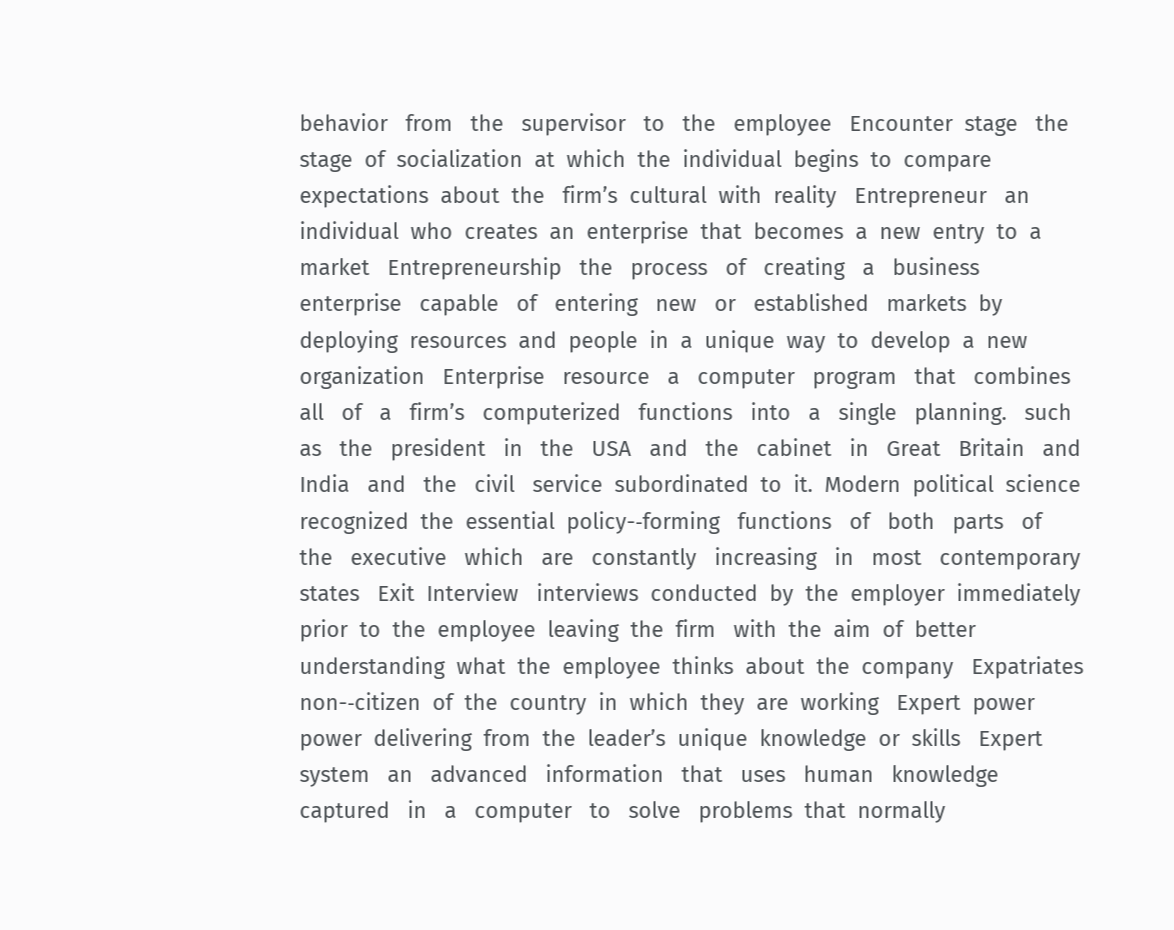behavior   from   the   supervisor   to   the   employee   Encounter  stage   the  stage  of  socialization  at  which  the  individual  begins  to  compare  expectations  about  the   firm’s  cultural  with  reality   Entrepreneur   an  individual  who  creates  an  enterprise  that  becomes  a  new  entry  to  a  market   Entrepreneurship   the   process   of   creating   a   business   enterprise   capable   of   entering   new   or   established   markets  by  deploying  resources  and  people  in  a  unique  way  to  develop  a  new  organization   Enterprise   resource   a   computer   program   that   combines   all   of   a   firm’s   computerized   functions   into   a   single   planning.   such   as   the   president   in   the   USA   and   the   cabinet   in   Great   Britain   and   India   and   the   civil   service  subordinated  to  it.  Modern  political  science  recognized  the  essential  policy-‐forming   functions   of   both   parts   of   the   executive   which   are   constantly   increasing   in   most   contemporary  states   Exit  Interview   interviews  conducted  by  the  employer  immediately  prior  to  the  employee  leaving  the  firm   with  the  aim  of  better  understanding  what  the  employee  thinks  about  the  company   Expatriates   non-‐citizen  of  the  country  in  which  they  are  working   Expert  power   power  delivering  from  the  leader’s  unique  knowledge  or  skills   Expert  system   an   advanced   information   that   uses   human   knowledge   captured   in   a   computer   to   solve   problems  that  normally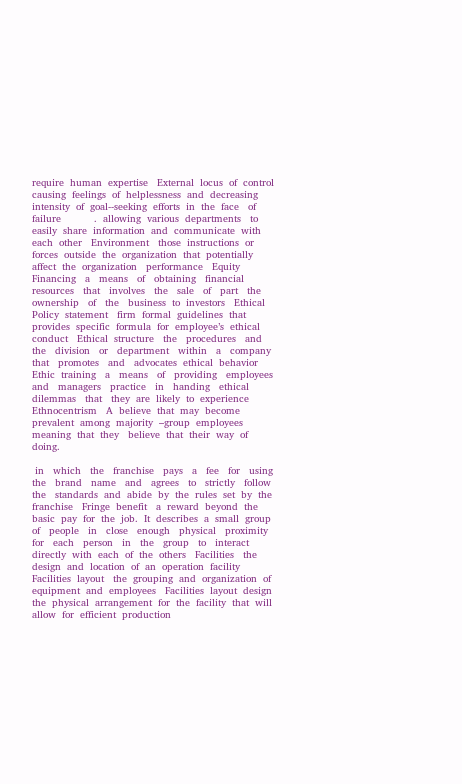require  human  expertise   External  locus  of  control   causing  feelings  of  helplessness  and  decreasing  intensity  of  goal-‐seeking  efforts  in  the  face   of  failure           .  allowing  various  departments   to  easily  share  information  and  communicate  with  each  other   Environment   those  instructions  or  forces  outside  the  organization  that  potentially  affect  the  organization   performance   Equity  Financing   a   means   of   obtaining   financial   resources   that   involves   the   sale   of   part   the   ownership   of   the   business  to  investors   Ethical  Policy  statement   firm  formal  guidelines  that  provides  specific  formula  for  employee’s  ethical  conduct   Ethical  structure   the   procedures   and   the   division   or   department   within   a   company   that   promotes   and   advocates  ethical  behavior   Ethic  training   a   means   of   providing   employees   and   managers   practice   in   handing   ethical   dilemmas   that   they  are  likely  to  experience   Ethnocentrism   A  believe  that  may  become  prevalent  among  majority  –group  employees  meaning  that  they   believe  that  their  way  of  doing.

 in   which   the   franchise   pays   a   fee   for   using   the   brand   name   and   agrees   to   strictly   follow   the   standards  and  abide  by  the  rules  set  by  the  franchise   Fringe  benefit   a  reward  beyond  the  basic  pay  for  the  job.  It  describes  a  small  group   of   people   in   close   enough   physical   proximity   for   each   person   in   the   group   to   interact   directly  with  each  of  the  others   Facilities   the  design  and  location  of  an  operation  facility   Facilities  layout   the  grouping  and  organization  of  equipment  and  employees   Facilities  layout  design   the  physical  arrangement  for  the  facility  that  will  allow  for  efficient  production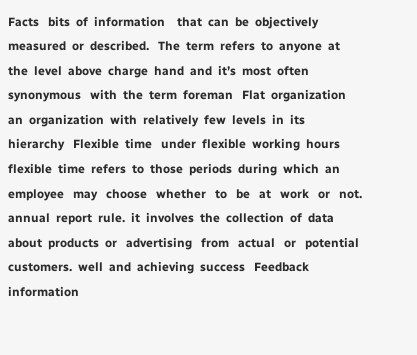Facts   bits  of  information    that  can  be  objectively  measured  or  described.   The  term  refers  to  anyone  at  the  level  above  charge  hand  and  it’s  most  often  synonymous   with  the  term  foreman   Flat  organization   an  organization  with  relatively  few  levels  in  its  hierarchy   Flexible  time   under  flexible  working  hours  flexible  time  refers  to  those  periods  during  which  an  employee   may   choose   whether   to   be   at   work   or   not.  annual  report  rule.  it  involves  the  collection  of  data  about  products  or   advertising   from   actual   or   potential   customers.  well  and  achieving  success   Feedback   information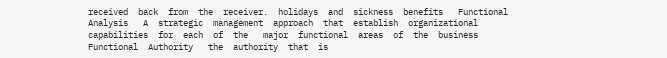received  back  from  the  receiver.  holidays  and  sickness  benefits   Functional  Analysis   A  strategic  management  approach  that  establish  organizational  capabilities  for  each  of  the   major  functional  areas  of  the  business   Functional  Authority   the  authority  that  is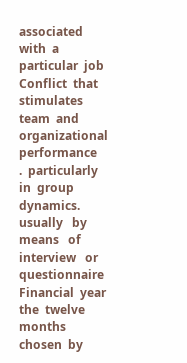associated  with  a  particular  job     Conflict  that  stimulates  team  and  organizational  performance   .  particularly  in  group  dynamics.   usually   by   means   of   interview   or   questionnaire   Financial  year   the  twelve  months  chosen  by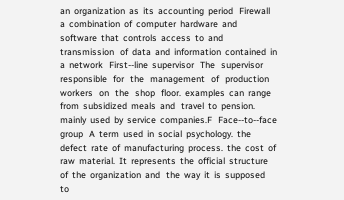an  organization  as  its  accounting  period   Firewall   a  combination  of  computer  hardware  and  software  that  controls  access  to  and  transmission   of  data  and  information  contained  in  a  network   First-‐line  supervisor   The   supervisor   responsible   for   the   management   of   production   workers   on   the   shop   floor.  examples  can  range  from  subsidized  meals  and   travel  to  pension.   mainly  used  by  service  companies.F   Face-‐to-‐face  group   A  term  used  in  social  psychology.  the  defect  rate  of  manufacturing  process.  the  cost  of  raw  material.  It  represents  the  official  structure  of  the  organization  and   the  way  it  is  supposed  to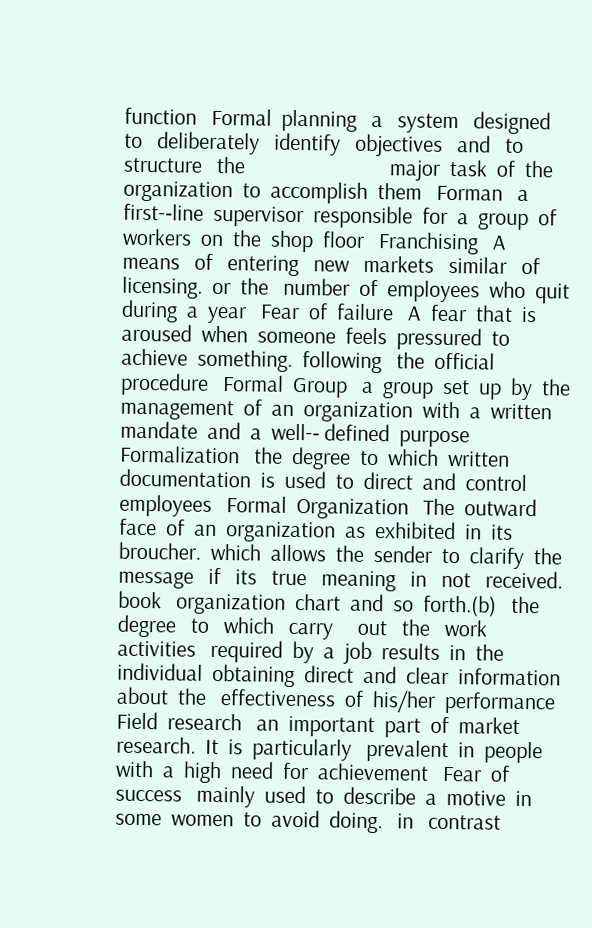function   Formal  planning   a   system   designed   to   deliberately   identify   objectives   and   to   structure   the                             major  task  of  the  organization  to  accomplish  them   Forman   a  first-‐line  supervisor  responsible  for  a  group  of  workers  on  the  shop  floor   Franchising   A   means   of   entering   new   markets   similar   of   licensing.  or  the   number  of  employees  who  quit  during  a  year   Fear  of  failure   A  fear  that  is  aroused  when  someone  feels  pressured  to  achieve  something.  following   the  official  procedure   Formal  Group   a  group  set  up  by  the  management  of  an  organization  with  a  written  mandate  and  a  well-‐ defined  purpose   Formalization   the  degree  to  which  written  documentation  is  used  to  direct  and  control  employees   Formal  Organization   The  outward  face  of  an  organization  as  exhibited  in  its  broucher.  which  allows  the  sender  to  clarify  the  message   if   its   true   meaning   in   not   received.  book   organization  chart  and  so  forth.(b)   the   degree   to   which   carry     out   the   work   activities   required  by  a  job  results  in  the  individual  obtaining  direct  and  clear  information  about  the   effectiveness  of  his/her  performance   Field  research   an  important  part  of  market  research.  It  is  particularly   prevalent  in  people  with  a  high  need  for  achievement   Fear  of  success   mainly  used  to  describe  a  motive  in  some  women  to  avoid  doing.   in   contrast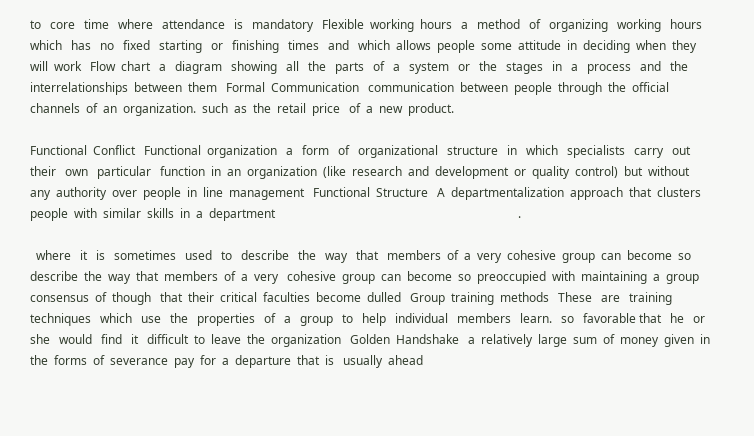to   core   time   where   attendance   is   mandatory   Flexible  working  hours   a   method   of   organizing   working   hours   which   has   no   fixed   starting   or   finishing   times   and   which  allows  people  some  attitude  in  deciding  when  they  will  work   Flow  chart   a   diagram   showing   all   the   parts   of   a   system   or   the   stages   in   a   process   and   the   interrelationships  between  them   Formal  Communication   communication  between  people  through  the  official  channels  of  an  organization.  such  as  the  retail  price   of  a  new  product.

Functional  Conflict   Functional  organization   a   form   of   organizational   structure   in   which   specialists   carry   out   their   own   particular   function  in  an  organization  (like  research  and  development  or  quality  control)  but  without   any  authority  over  people  in  line  management   Functional  Structure   A  departmentalization  approach  that  clusters  people  with  similar  skills  in  a  department                                                                                 .

  where   it   is   sometimes   used   to   describe   the   way   that   members  of  a  very  cohesive  group  can  become  so  describe  the  way  that  members  of  a  very   cohesive  group  can  become  so  preoccupied  with  maintaining  a  group  consensus  of  though   that  their  critical  faculties  become  dulled   Group  training  methods   These   are   training   techniques   which   use   the   properties   of   a   group   to   help   individual   members   learn.   so   favorable that   he   or   she   would   find   it   difficult  to  leave  the  organization   Golden  Handshake   a  relatively  large  sum  of  money  given  in  the  forms  of  severance  pay  for  a  departure  that  is   usually  ahead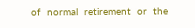of  normal  retirement  or  the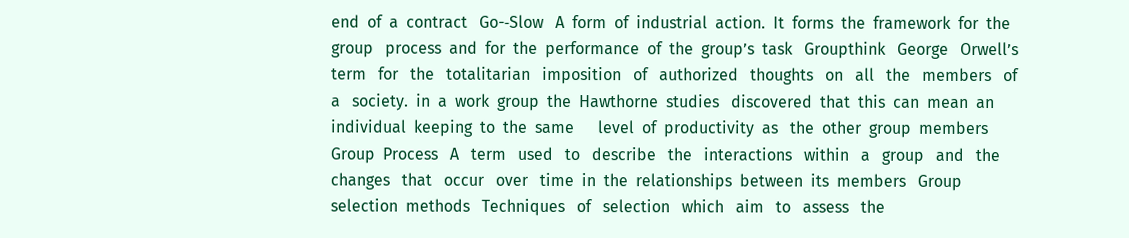end  of  a  contract   Go-‐Slow   A  form  of  industrial  action.  It  forms  the  framework  for  the  group   process  and  for  the  performance  of  the  group’s  task   Groupthink   George   Orwell’s   term   for   the   totalitarian   imposition   of   authorized   thoughts   on   all   the   members   of   a   society.  in  a  work  group  the  Hawthorne  studies   discovered  that  this  can  mean  an  individual  keeping  to  the  same      level  of  productivity  as   the  other  group  members   Group  Process   A   term   used   to   describe   the   interactions   within   a   group   and   the   changes   that   occur   over   time  in  the  relationships  between  its  members   Group  selection  methods   Techniques   of   selection   which   aim   to   assess   the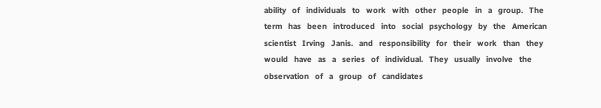ability   of   individuals   to   work   with   other   people   in   a   group.   The   term   has   been   introduced   into   social   psychology   by   the   American   scientist   Irving   Janis.   and   responsibility   for   their   work   than   they   would   have   as   a   series   of   individual.   They   usually   involve   the   observation   of   a   group   of   candidates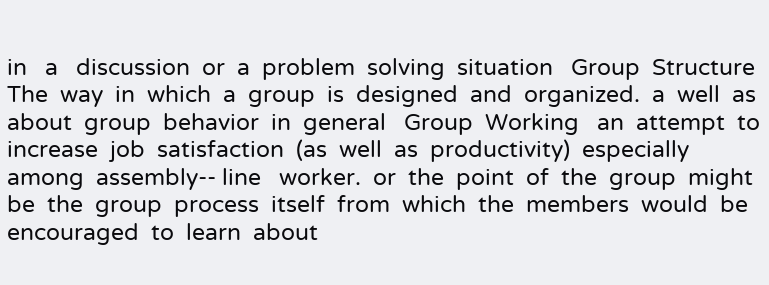in   a   discussion  or  a  problem  solving  situation   Group  Structure   The  way  in  which  a  group  is  designed  and  organized.  a  well  as  about  group  behavior  in  general   Group  Working   an  attempt  to  increase  job  satisfaction  (as  well  as  productivity)  especially  among  assembly-‐ line   worker.  or  the  point  of  the  group  might   be  the  group  process  itself  from  which  the  members  would  be  encouraged  to  learn  about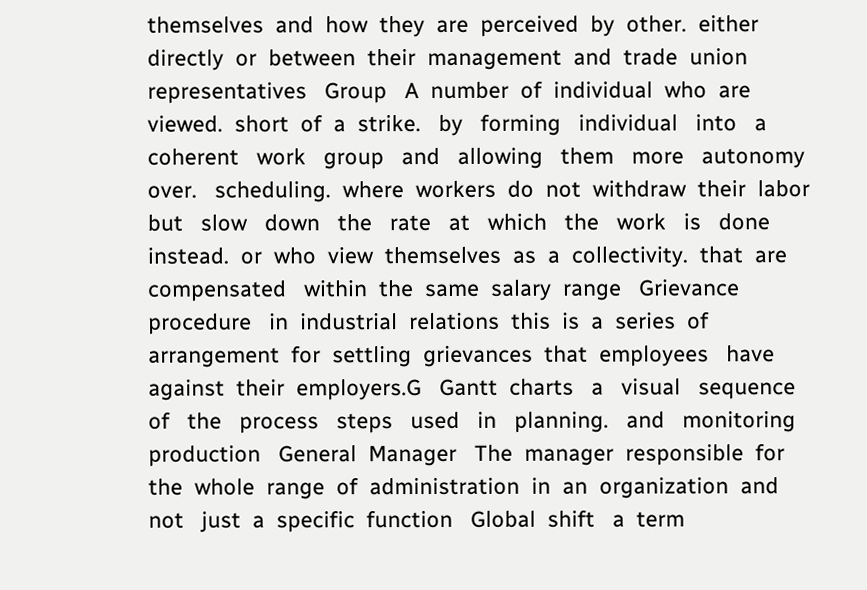themselves  and  how  they  are  perceived  by  other.  either  directly  or  between  their  management  and  trade  union   representatives   Group   A  number  of  individual  who  are  viewed.  short  of  a  strike.   by   forming   individual   into   a   coherent   work   group   and   allowing   them   more   autonomy   over.   scheduling.  where  workers  do  not  withdraw  their  labor  but   slow   down   the   rate   at   which   the   work   is   done   instead.  or  who  view  themselves  as  a  collectivity.  that  are  compensated   within  the  same  salary  range   Grievance  procedure   in  industrial  relations  this  is  a  series  of  arrangement  for  settling  grievances  that  employees   have  against  their  employers.G   Gantt  charts   a   visual   sequence   of   the   process   steps   used   in   planning.   and   monitoring   production   General  Manager   The  manager  responsible  for  the  whole  range  of  administration  in  an  organization  and  not   just  a  specific  function   Global  shift   a  term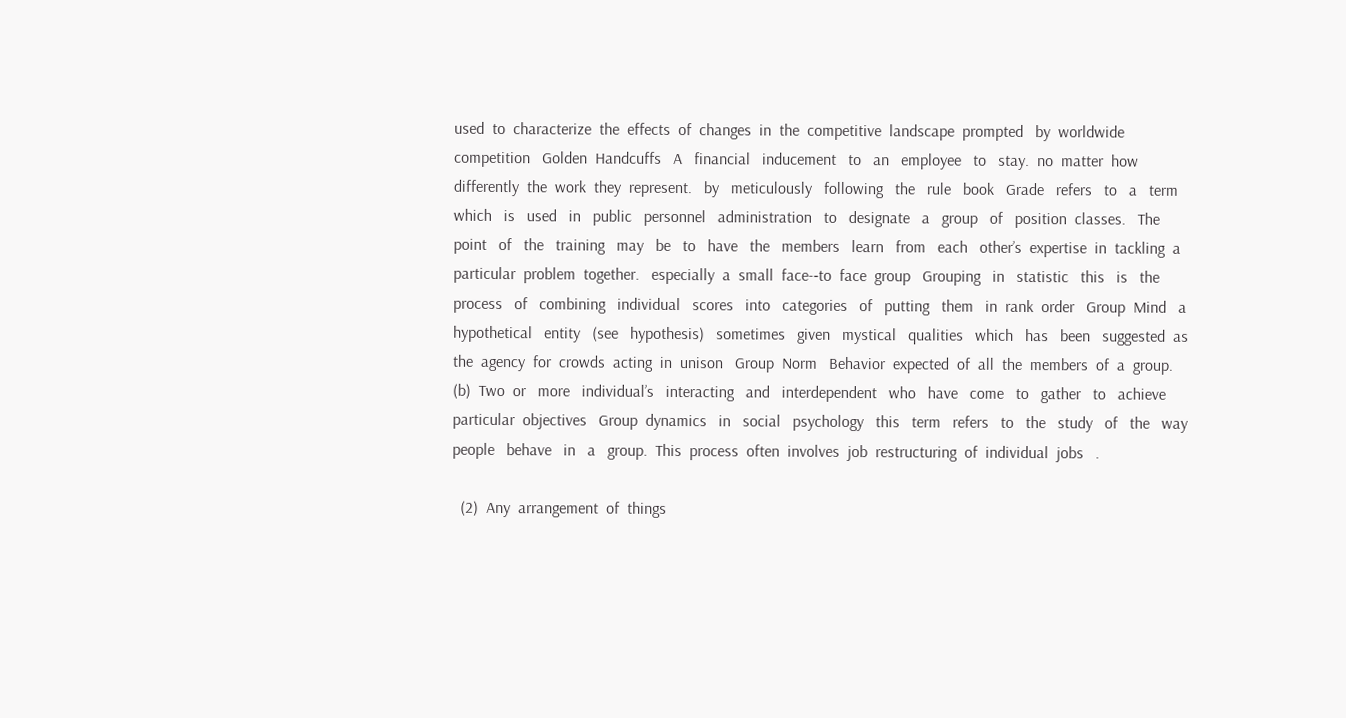used  to  characterize  the  effects  of  changes  in  the  competitive  landscape  prompted   by  worldwide  competition   Golden  Handcuffs   A   financial   inducement   to   an   employee   to   stay.  no  matter  how  differently  the  work  they  represent.   by   meticulously   following   the   rule   book   Grade   refers   to   a   term   which   is   used   in   public   personnel   administration   to   designate   a   group   of   position  classes.   The   point   of   the   training   may   be   to   have   the   members   learn   from   each   other’s  expertise  in  tackling  a  particular  problem  together.   especially  a  small  face-‐to  face  group   Grouping   in   statistic   this   is   the   process   of   combining   individual   scores   into   categories   of   putting   them   in  rank  order   Group  Mind   a   hypothetical   entity   (see   hypothesis)   sometimes   given   mystical   qualities   which   has   been   suggested  as  the  agency  for  crowds  acting  in  unison   Group  Norm   Behavior  expected  of  all  the  members  of  a  group.  (b)  Two  or   more   individual’s   interacting   and   interdependent   who   have   come   to   gather   to   achieve   particular  objectives   Group  dynamics   in   social   psychology   this   term   refers   to   the   study   of   the   way   people   behave   in   a   group.  This  process  often  involves  job  restructuring  of  individual  jobs   .

  (2)  Any  arrangement  of  things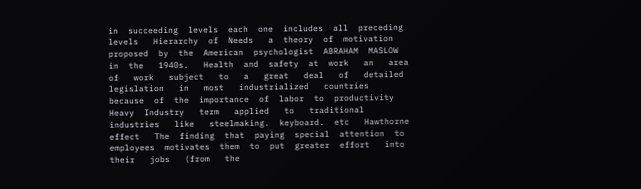in  succeeding  levels  each  one  includes  all  preceding  levels   Hierarchy  of  Needs   a  theory  of  motivation  proposed  by  the  American  psychologist  ABRAHAM  MASLOW  in  the   1940s.   Health  and  safety  at  work   an   area   of   work   subject   to   a   great   deal   of   detailed   legislation   in   most   industrialized   countries  because  of  the  importance  of  labor  to  productivity   Heavy  Industry   term   applied   to   traditional   industries   like   steelmaking.  keyboard.  etc   Hawthorne  effect   The  finding  that  paying  special  attention  to  employees  motivates  them  to  put  greater  effort   into   their   jobs   (from   the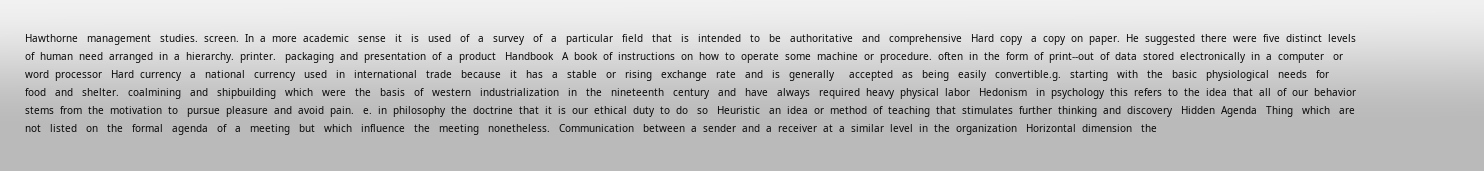Hawthorne   management   studies.  screen.  In  a  more  academic   sense   it   is   used   of   a   survey   of   a   particular   field   that   is   intended   to   be   authoritative   and   comprehensive   Hard  copy   a  copy  on  paper.  He  suggested  there  were  five  distinct  levels  of  human  need  arranged  in  a  hierarchy.  printer.   packaging  and  presentation  of  a  product   Handbook   A  book  of  instructions  on  how  to  operate  some  machine  or  procedure.  often  in  the  form  of  print-‐out  of  data  stored  electronically  in  a  computer   or  word  processor   Hard  currency   a   national   currency   used   in   international   trade   because   it   has   a   stable   or   rising   exchange   rate   and   is   generally     accepted   as   being   easily   convertible.g.   starting   with   the   basic   physiological   needs   for   food   and   shelter.   coalmining   and   shipbuilding   which   were   the   basis   of   western   industrialization   in   the   nineteenth   century   and   have   always   required  heavy  physical  labor   Hedonism   in  psychology  this  refers  to  the  idea  that  all  of  our  behavior  stems  from  the  motivation  to   pursue  pleasure  and  avoid  pain.   e.  in  philosophy  the  doctrine  that  it  is  our  ethical  duty  to  do   so   Heuristic   an  idea  or  method  of  teaching  that  stimulates  further  thinking  and  discovery   Hidden  Agenda   Thing   which   are   not   listed   on   the   formal   agenda   of   a   meeting   but   which   influence   the   meeting   nonetheless.   Communication   between  a  sender  and  a  receiver  at  a  similar  level  in  the  organization   Horizontal  dimension   the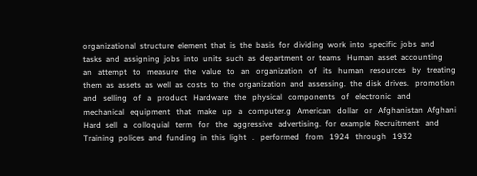organizational  structure  element  that  is  the  basis  for  dividing  work  into  specific  jobs  and   tasks  and  assigning  jobs  into  units  such  as  department  or  teams   Human  asset  accounting   an   attempt   to   measure   the   value   to   an   organization   of   its   human   resources   by   treating   them  as  assets  as  well  as  costs  to  the  organization  and  assessing.  the  disk  drives.   promotion   and   selling   of   a   product   Hardware   the   physical   components   of   electronic   and   mechanical   equipment   that   make   up   a   computer.g   American   dollar   or   Afghanistan  Afghani   Hard  sell   a   colloquial   term   for   the   aggressive   advertising.  for  example  Recruitment   and  Training  polices  and  funding  in  this  light   .   performed   from   1924   through   1932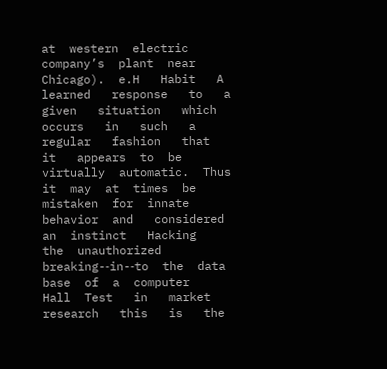at  western  electric  company’s  plant  near  Chicago).  e.H   Habit   A   learned   response   to   a   given   situation   which   occurs   in   such   a   regular   fashion   that   it   appears  to  be  virtually  automatic.  Thus  it  may  at  times  be  mistaken  for  innate  behavior  and   considered  an  instinct   Hacking   the  unauthorized  breaking-‐in-‐to  the  data  base  of  a  computer   Hall  Test   in   market   research   this   is   the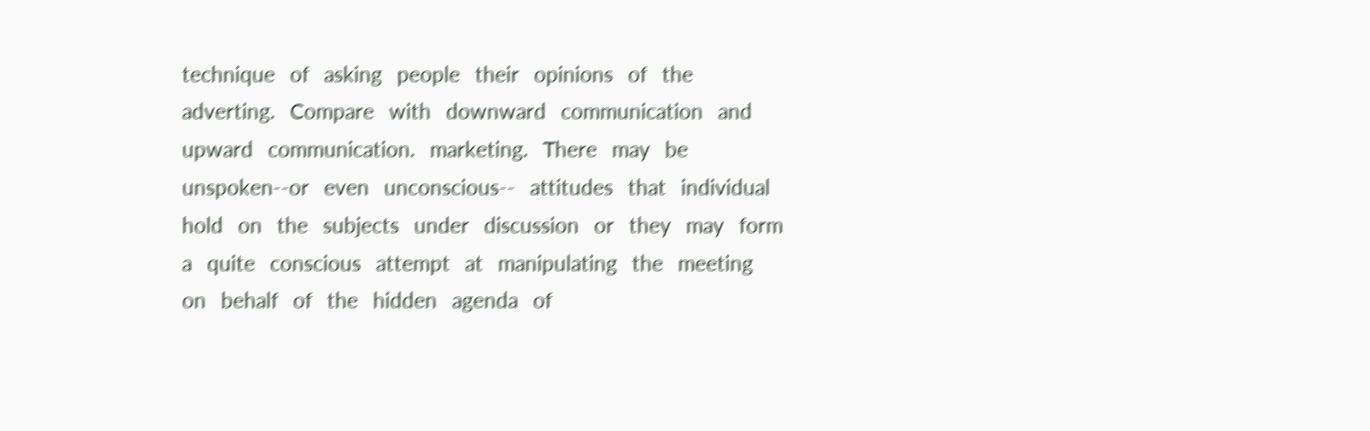technique   of   asking   people   their   opinions   of   the   adverting.   Compare   with   downward   communication   and   upward   communication.   marketing.   There   may   be   unspoken-‐or   even   unconscious-‐   attitudes   that   individual   hold   on   the   subjects   under   discussion   or   they   may   form   a   quite   conscious   attempt   at   manipulating   the   meeting   on   behalf   of   the   hidden   agenda   of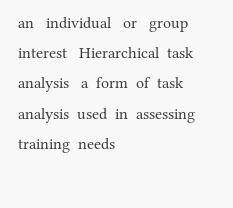an   individual   or   group  interest   Hierarchical  task  analysis   a  form  of  task  analysis  used  in  assessing  training  needs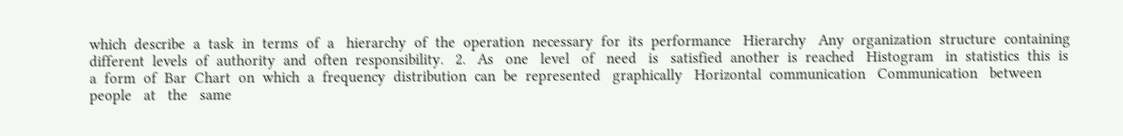which  describe  a  task  in  terms  of  a   hierarchy  of  the  operation  necessary  for  its  performance   Hierarchy   Any  organization  structure  containing  different  levels  of  authority  and  often  responsibility.   2.   As   one   level   of   need   is   satisfied  another  is  reached   Histogram   in  statistics  this  is  a  form  of  Bar  Chart  on  which  a  frequency  distribution  can  be  represented   graphically   Horizontal  communication   Communication   between   people   at   the   same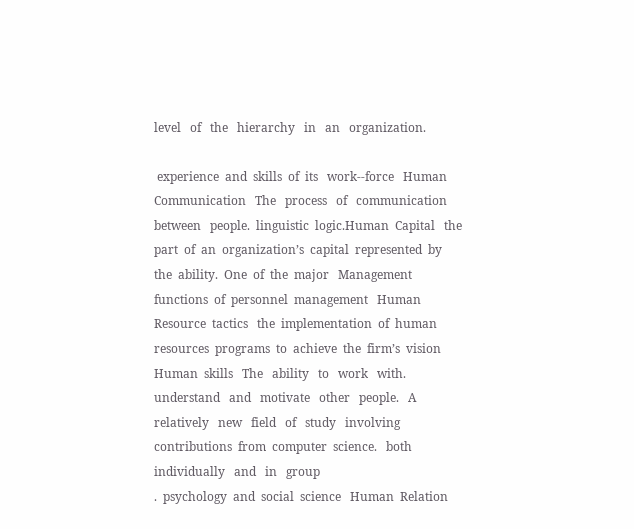level   of   the   hierarchy   in   an   organization.

 experience  and  skills  of  its   work-‐force   Human  Communication   The   process   of   communication   between   people.  linguistic  logic.Human  Capital   the  part  of  an  organization’s  capital  represented  by  the  ability.  One  of  the  major   Management   functions  of  personnel  management   Human  Resource  tactics   the  implementation  of  human  resources  programs  to  achieve  the  firm’s  vision   Human  skills   The   ability   to   work   with.   understand   and   motivate   other   people.   A   relatively   new   field   of   study   involving   contributions  from  computer  science.   both   individually   and   in   group                                                   .  psychology  and  social  science   Human  Relation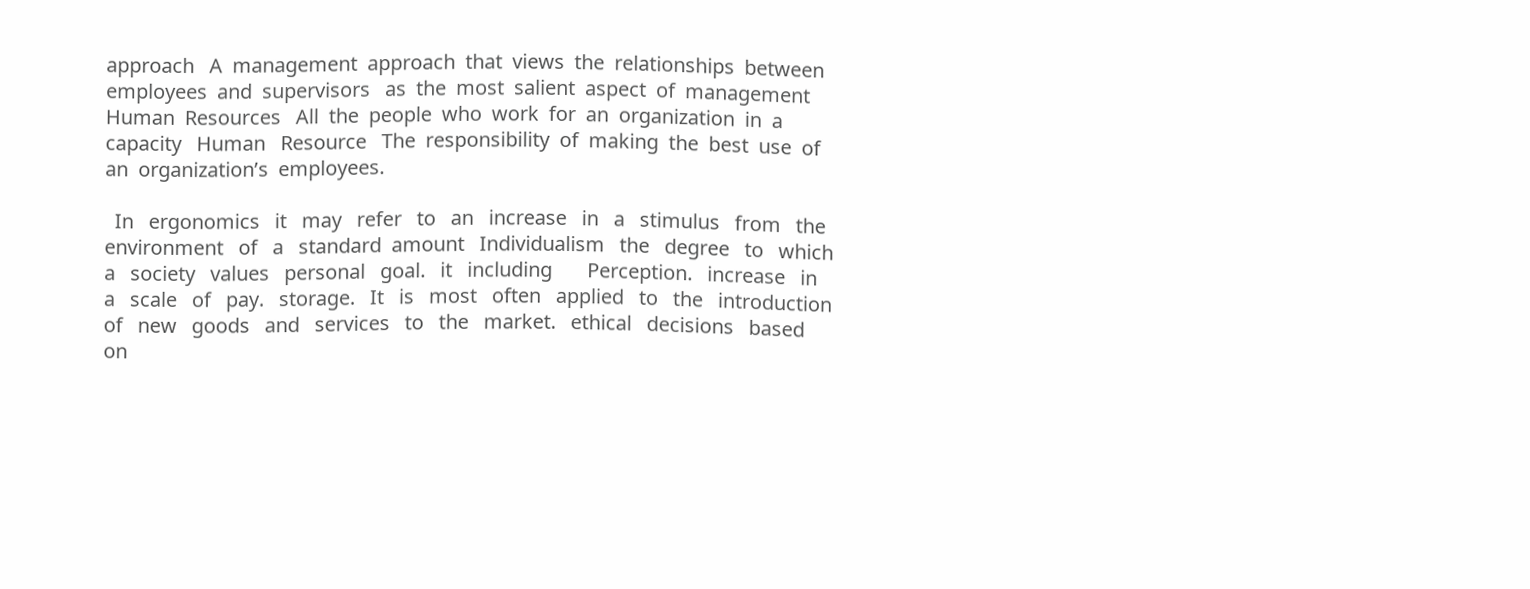approach   A  management  approach  that  views  the  relationships  between  employees  and  supervisors   as  the  most  salient  aspect  of  management   Human  Resources   All  the  people  who  work  for  an  organization  in  a  capacity   Human   Resource   The  responsibility  of  making  the  best  use  of  an  organization’s  employees.

  In   ergonomics   it   may   refer   to   an   increase   in   a   stimulus   from   the   environment   of   a   standard  amount   Individualism   the   degree   to   which   a   society   values   personal   goal.   it   including       Perception.   increase   in   a   scale   of   pay.   storage.   It   is   most   often   applied   to   the   introduction   of   new   goods   and   services   to   the   market.   ethical   decisions   based   on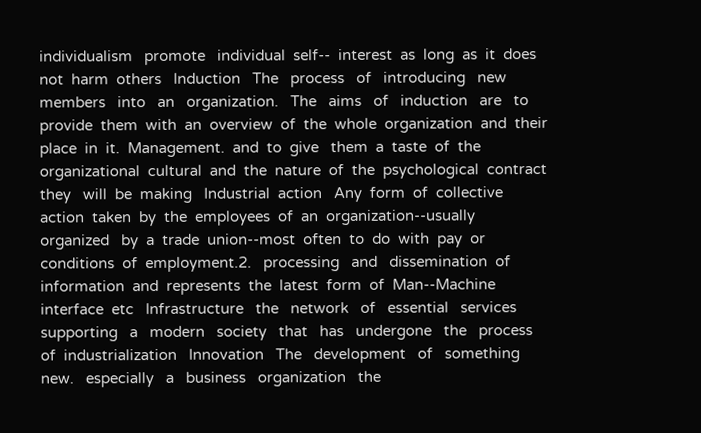individualism   promote   individual  self-‐  interest  as  long  as  it  does  not  harm  others   Induction   The   process   of   introducing   new   members   into   an   organization.   The   aims   of   induction   are   to   provide  them  with  an  overview  of  the  whole  organization  and  their  place  in  it.  Management.  and  to  give   them  a  taste  of  the  organizational  cultural  and  the  nature  of  the  psychological  contract  they   will  be  making   Industrial  action   Any  form  of  collective  action  taken  by  the  employees  of  an  organization-‐usually  organized   by  a  trade  union-‐most  often  to  do  with  pay  or  conditions  of  employment.2.   processing   and   dissemination  of  information  and  represents  the  latest  form  of  Man-‐Machine  interface  etc   Infrastructure   the   network   of   essential   services   supporting   a   modern   society   that   has   undergone   the   process  of  industrialization   Innovation   The   development   of   something   new.   especially   a   business   organization   the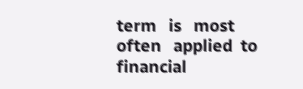term   is   most   often   applied  to  financial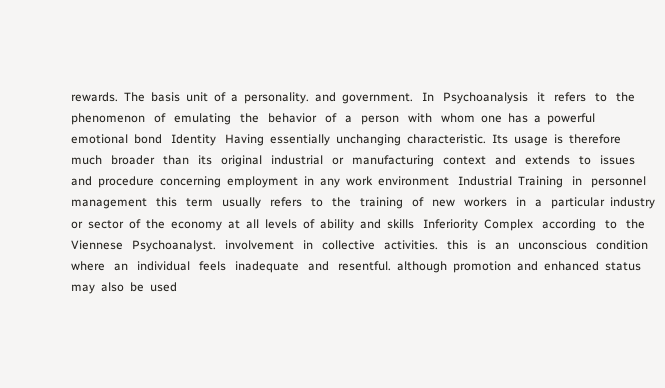rewards.  The  basis  unit  of  a  personality.  and  government.   In   Psychoanalysis   it   refers   to   the   phenomenon   of   emulating   the   behavior   of   a   person   with   whom  one  has  a  powerful  emotional  bond   Identity   Having  essentially  unchanging  characteristic.  Its  usage  is  therefore   much   broader   than   its   original   industrial   or   manufacturing   context   and   extends   to   issues   and  procedure  concerning  employment  in  any  work  environment   Industrial  Training   in   personnel   management   this   term   usually   refers   to   the   training   of   new   workers   in   a   particular  industry  or  sector  of  the  economy  at  all  levels  of  ability  and  skills   Inferiority  Complex   according   to   the   Viennese   Psychoanalyst.   involvement   in   collective   activities.   this   is   an   unconscious   condition   where   an   individual   feels   inadequate   and   resentful.  although  promotion  and  enhanced  status  may  also  be  used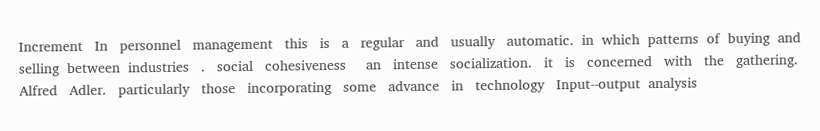Increment   In   personnel   management   this   is   a   regular   and   usually   automatic.  in  which  patterns  of  buying  and  selling  between  industries   .   social   cohesiveness     an   intense   socialization.   it   is   concerned   with   the   gathering.   Alfred   Adler.   particularly   those   incorporating   some   advance   in   technology   Input-‐output  analysis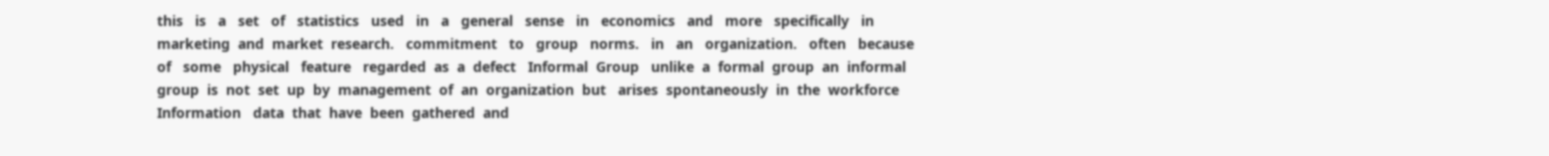this   is   a   set   of   statistics   used   in   a   general   sense   in   economics   and   more   specifically   in   marketing  and  market  research.   commitment   to   group   norms.   in   an   organization.   often   because   of   some   physical   feature   regarded  as  a  defect   Informal  Group   unlike  a  formal  group  an  informal  group  is  not  set  up  by  management  of  an  organization  but   arises  spontaneously  in  the  workforce   Information   data  that  have  been  gathered  and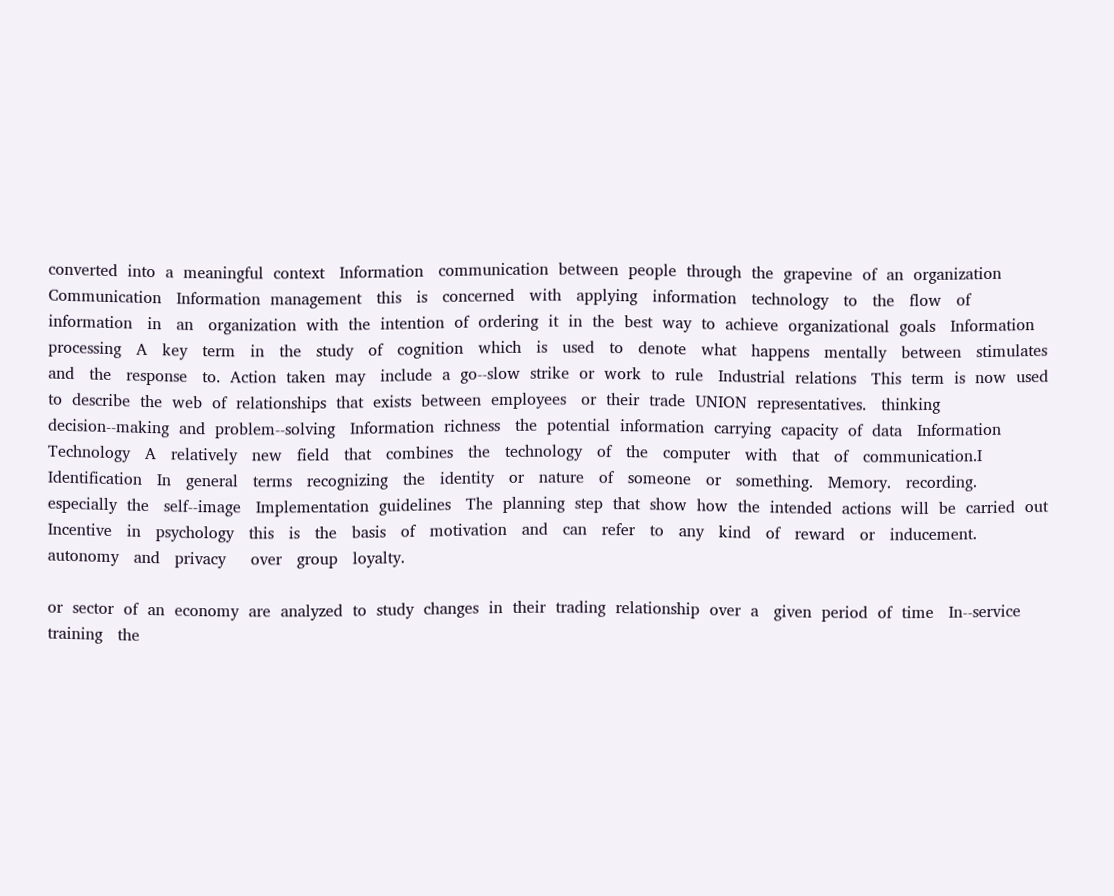converted  into  a  meaningful  context   Information   communication  between  people  through  the  grapevine  of  an  organization   Communication   Information  management   this   is   concerned   with   applying   information   technology   to   the   flow   of   information   in   an   organization  with  the  intention  of  ordering  it  in  the  best  way  to  achieve  organizational  goals   Information  processing   A   key   term   in   the   study   of   cognition   which   is   used   to   denote   what   happens   mentally   between   stimulates   and   the   response   to.  Action  taken  may   include  a  go-‐slow  strike  or  work  to  rule   Industrial  relations   This  term  is  now  used  to  describe  the  web  of  relationships  that  exists  between  employees   or  their  trade  UNION  representatives.   thinking   decision-‐making  and  problem-‐solving   Information  richness   the  potential  information  carrying  capacity  of  data   Information  Technology   A   relatively   new   field   that   combines   the   technology   of   the   computer   with   that   of   communication.I   Identification   In   general   terms   recognizing   the   identity   or   nature   of   someone   or   something.   Memory.   recording.  especially  the   self-‐image   Implementation  guidelines   The  planning  step  that  show  how  the  intended  actions  will  be  carried  out   Incentive   in   psychology   this   is   the   basis   of   motivation   and   can   refer   to   any   kind   of   reward   or   inducement.   autonomy   and   privacy     over   group   loyalty.

or  sector  of  an  economy  are  analyzed  to  study  changes  in  their  trading  relationship  over  a   given  period  of  time   In-‐service  training   the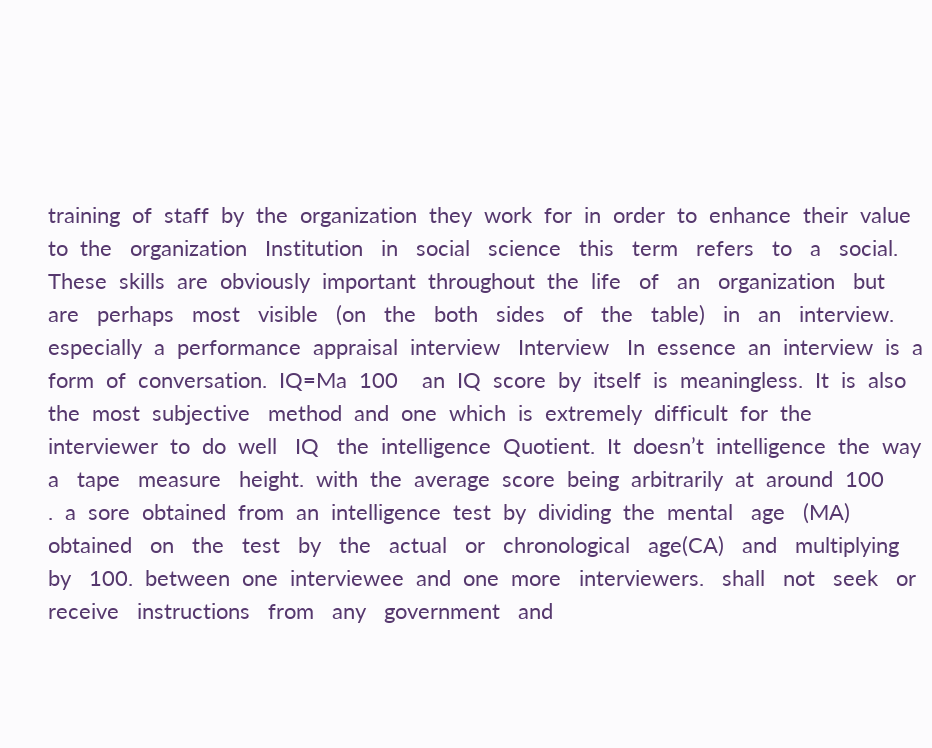training  of  staff  by  the  organization  they  work  for  in  order  to  enhance  their  value  to  the   organization   Institution   in   social   science   this   term   refers   to   a   social.  These  skills  are  obviously  important  throughout  the  life   of   an   organization   but   are   perhaps   most   visible   (on   the   both   sides   of   the   table)   in   an   interview.  especially  a  performance  appraisal  interview   Interview   In  essence  an  interview  is  a  form  of  conversation.  IQ=Ma  100    an  IQ  score  by  itself  is  meaningless.  It  is  also  the  most  subjective   method  and  one  which  is  extremely  difficult  for  the  interviewer  to  do  well   IQ   the  intelligence  Quotient.  It  doesn’t  intelligence  the  way  a   tape   measure   height.  with  the  average  score  being  arbitrarily  at  around  100                       .  a  sore  obtained  from  an  intelligence  test  by  dividing  the  mental   age   (MA)   obtained   on   the   test   by   the   actual   or   chronological   age(CA)   and   multiplying   by   100.  between  one  interviewee  and  one  more   interviewers.   shall   not   seek   or   receive   instructions   from   any   government   and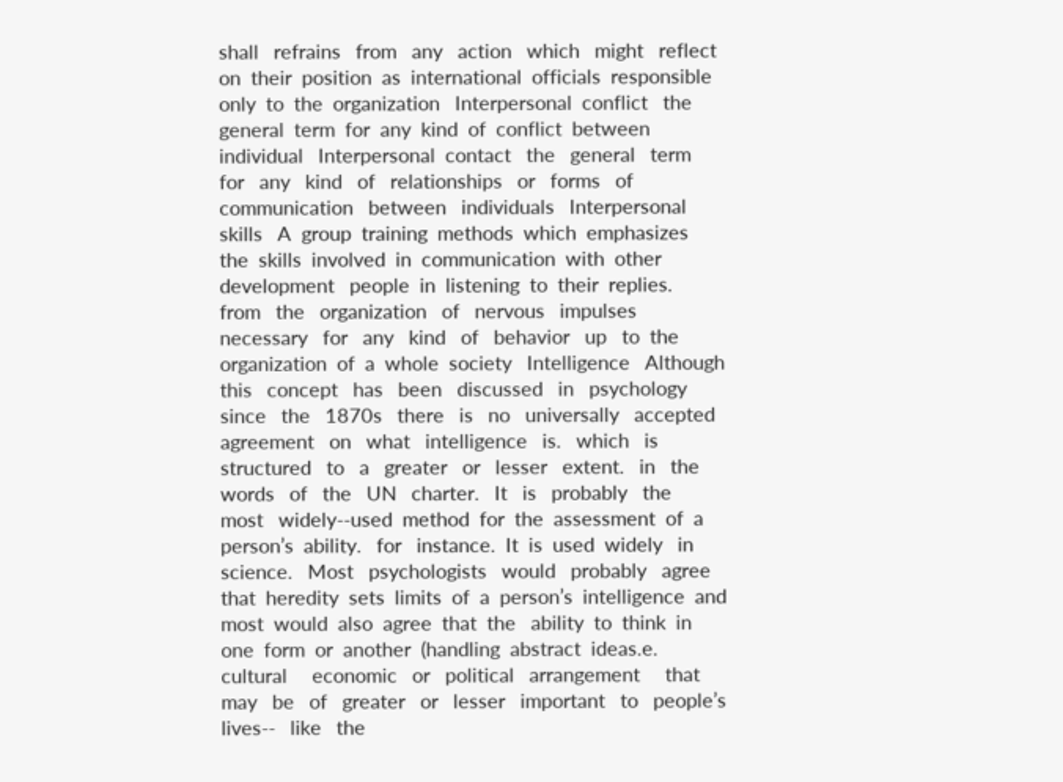shall   refrains   from   any   action   which   might   reflect  on  their  position  as  international  officials  responsible  only  to  the  organization   Interpersonal  conflict   the  general  term  for  any  kind  of  conflict  between  individual   Interpersonal  contact   the   general   term   for   any   kind   of   relationships   or   forms   of   communication   between   individuals   Interpersonal   skills   A  group  training  methods  which  emphasizes  the  skills  involved  in  communication  with  other   development   people  in  listening  to  their  replies.   from   the   organization   of   nervous   impulses   necessary   for   any   kind   of   behavior   up   to  the  organization  of  a  whole  society   Intelligence   Although   this   concept   has   been   discussed   in   psychology   since   the   1870s   there   is   no   universally   accepted   agreement   on   what   intelligence   is.   which   is   structured   to   a   greater   or   lesser   extent.   in   the   words   of   the   UN   charter.   It   is   probably   the   most   widely-‐used  method  for  the  assessment  of  a  person’s  ability.   for   instance.  It  is  used  widely   in   science.   Most   psychologists   would   probably   agree  that  heredity  sets  limits  of  a  person’s  intelligence  and  most  would  also  agree  that  the   ability  to  think  in  one  form  or  another  (handling  abstract  ideas.e.   cultural     economic   or   political   arrangement     that   may   be   of   greater   or   lesser   important   to   people’s   lives-‐   like   the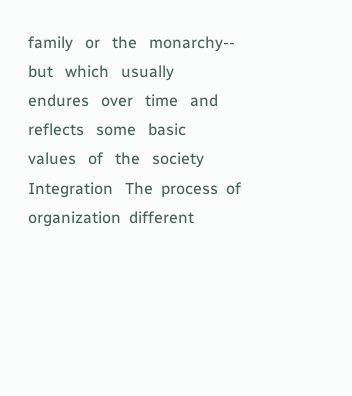family   or   the   monarchy-‐   but   which   usually   endures   over   time   and   reflects   some   basic       values   of   the   society   Integration   The  process  of  organization  different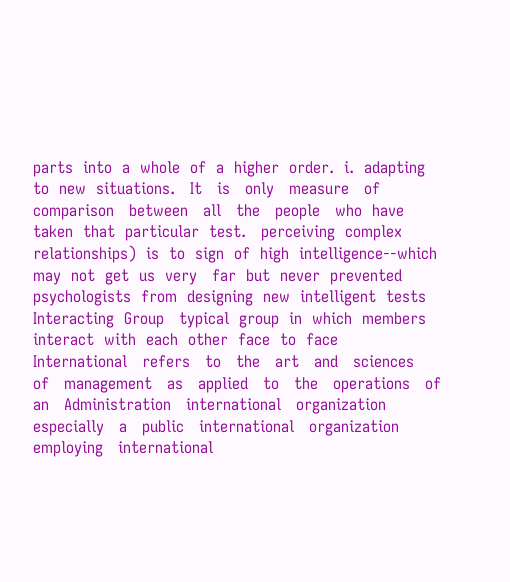parts  into  a  whole  of  a  higher  order.  i.  adapting  to  new  situations.   It   is   only   measure   of   comparison   between   all   the   people   who  have  taken  that  particular  test.   perceiving  complex  relationships)  is  to  sign  of  high  intelligence-‐which  may  not  get  us  very   far  but  never  prevented  psychologists  from  designing  new  intelligent  tests   Interacting  Group   typical  group  in  which  members  interact  with  each  other  face  to  face   International   refers   to   the   art   and   sciences   of   management   as   applied   to   the   operations   of   an   Administration   international   organization   especially   a   public   international   organization   employing   international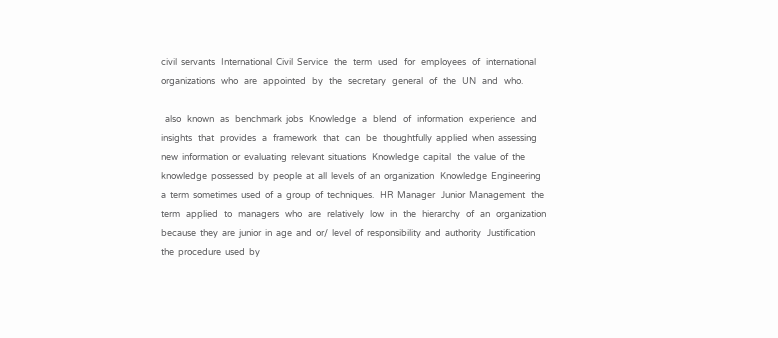civil  servants   International  Civil  Service   the   term   used   for   employees   of   international   organizations   who   are   appointed   by   the   secretary   general   of   the   UN   and   who.

  also   known   as   benchmark  jobs   Knowledge   a   blend   of   information   experience   and   insights   that   provides   a   framework   that   can   be   thoughtfully  applied  when  assessing  new  information  or  evaluating  relevant  situations   Knowledge  capital   the  value  of  the  knowledge  possessed  by  people  at  all  levels  of  an  organization   Knowledge  Engineering   a  term  sometimes  used  of  a  group  of  techniques.   HR  Manager   Junior  Management   the   term   applied   to   managers   who   are   relatively   low   in   the   hierarchy   of   an   organization   because  they  are  junior  in  age  and  or/  level  of  responsibility  and  authority   Justification   the  procedure  used  by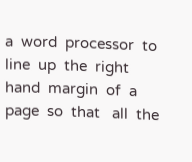a  word  processor  to  line  up  the  right  hand  margin  of  a  page  so  that   all  the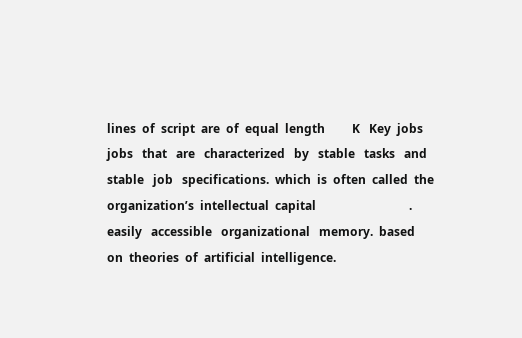lines  of  script  are  of  equal  length         K   Key  jobs   jobs   that   are   characterized   by   stable   tasks   and   stable   job   specifications.  which  is  often  called  the  organization’s  intellectual  capital                               .   easily   accessible   organizational   memory.  based  on  theories  of  artificial  intelligence.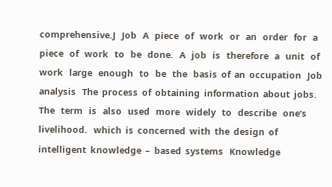comprehensive.J   Job   A   piece   of   work   or   an   order   for   a   piece   of   work   to   be   done.   A   job   is   therefore   a   unit   of   work   large   enough   to   be   the   basis  of  an  occupation   Job  analysis   The  process  of  obtaining  information  about  jobs.   The   term   is   also   used   more   widely   to   describe   one’s   livelihood.   which  is  concerned  with  the  design  of  intelligent  knowledge  –  based  systems   Knowledge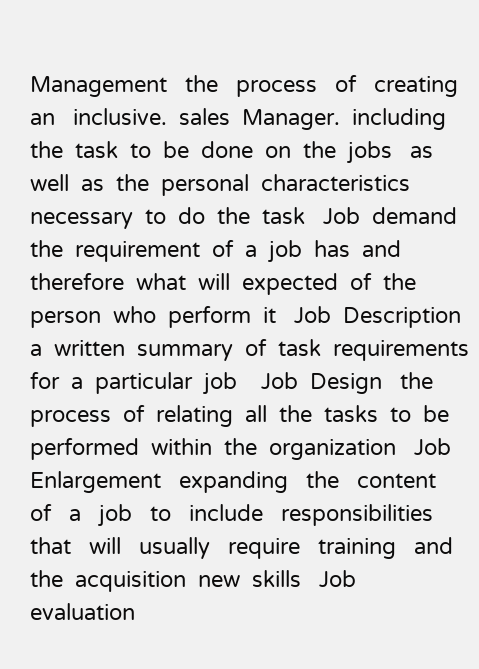Management   the   process   of   creating   an   inclusive.  sales  Manager.  including  the  task  to  be  done  on  the  jobs   as  well  as  the  personal  characteristics  necessary  to  do  the  task   Job  demand   the  requirement  of  a  job  has  and  therefore  what  will  expected  of  the  person  who  perform  it   Job  Description   a  written  summary  of  task  requirements  for  a  particular  job    Job  Design   the  process  of  relating  all  the  tasks  to  be  performed  within  the  organization   Job  Enlargement   expanding   the   content   of   a   job   to   include   responsibilities   that   will   usually   require   training   and  the  acquisition  new  skills   Job  evaluation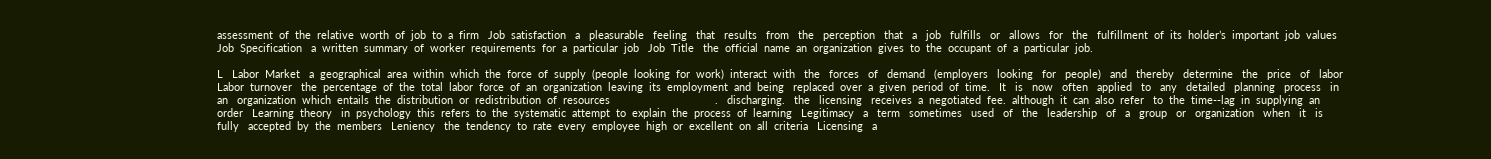assessment  of  the  relative  worth  of  job  to  a  firm   Job  satisfaction   a   pleasurable   feeling   that   results   from   the   perception   that   a   job   fulfills   or   allows   for   the   fulfillment  of  its  holder’s  important  job  values   Job  Specification   a  written  summary  of  worker  requirements  for  a  particular  job   Job  Title   the  official  name  an  organization  gives  to  the  occupant  of  a  particular  job.

L   Labor  Market   a  geographical  area  within  which  the  force  of  supply  (people  looking  for  work)  interact  with   the   forces   of   demand   (employers   looking   for   people)   and   thereby   determine   the   price   of   labor   Labor  turnover   the  percentage  of  the  total  labor  force  of  an  organization  leaving  its  employment  and  being   replaced  over  a  given  period  of  time.   It   is   now   often   applied   to   any   detailed   planning   process   in   an   organization  which  entails  the  distribution  or  redistribution  of  resources                                   .   discharging.   the   licensing   receives  a  negotiated  fee.  although  it  can  also  refer   to  the  time-‐lag  in  supplying  an  order   Learning  theory   in  psychology  this  refers  to  the  systematic  attempt  to  explain  the  process  of  learning   Legitimacy   a   term   sometimes   used   of   the   leadership   of   a   group   or   organization   when   it   is   fully   accepted  by  the  members   Leniency   the  tendency  to  rate  every  employee  high  or  excellent  on  all  criteria   Licensing   a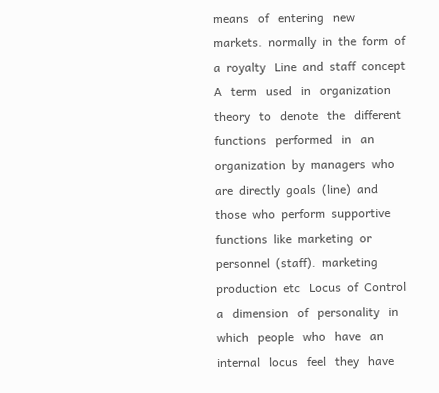means   of   entering   new   markets.  normally  in  the  form  of  a  royalty   Line  and  staff  concept   A   term   used   in   organization   theory   to   denote   the   different   functions   performed   in   an   organization  by  managers  who  are  directly  goals  (line)  and  those  who  perform  supportive   functions  like  marketing  or  personnel  (staff).  marketing  production  etc   Locus  of  Control   a   dimension   of   personality   in   which   people   who   have   an   internal   locus   feel   they   have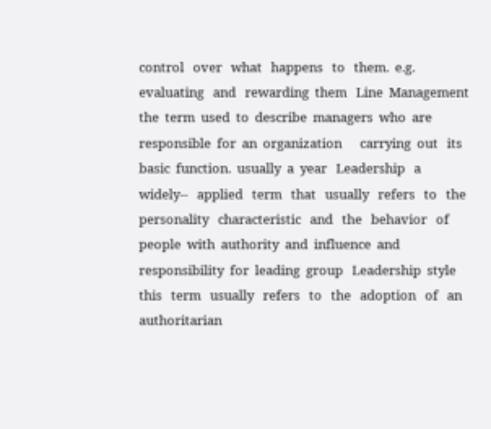control   over   what   happens   to   them.  e.g.   evaluating   and   rewarding  them   Line  Management   the  term  used  to  describe  managers  who  are  responsible  for  an  organization      carrying  out   its  basic  function.  usually  a  year   Leadership   a   widely-‐   applied   term   that   usually   refers   to   the   personality   characteristic   and   the   behavior   of  people  with  authority  and  influence  and  responsibility  for  leading  group   Leadership  style   this   term   usually   refers   to   the   adoption   of   an   authoritarian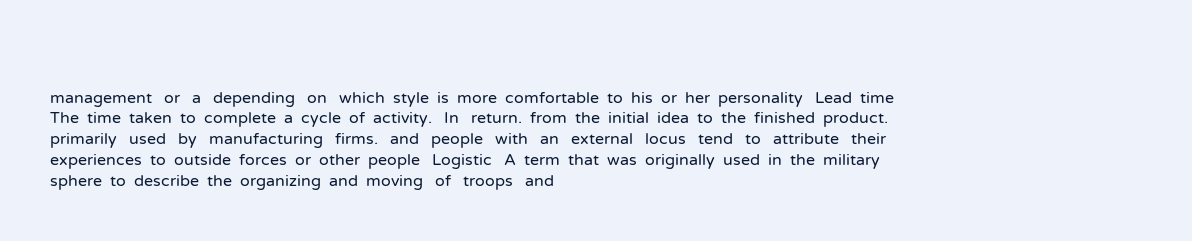management   or   a   depending   on   which  style  is  more  comfortable  to  his  or  her  personality   Lead  time   The  time  taken  to  complete  a  cycle  of  activity.   In   return.  from  the  initial  idea  to  the  finished  product.   primarily   used   by   manufacturing   firms.   and   people   with   an   external   locus   tend   to   attribute   their  experiences  to  outside  forces  or  other  people   Logistic   A  term  that  was  originally  used  in  the  military  sphere  to  describe  the  organizing  and  moving   of   troops   and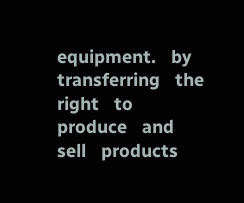equipment.   by   transferring   the   right   to   produce   and   sell   products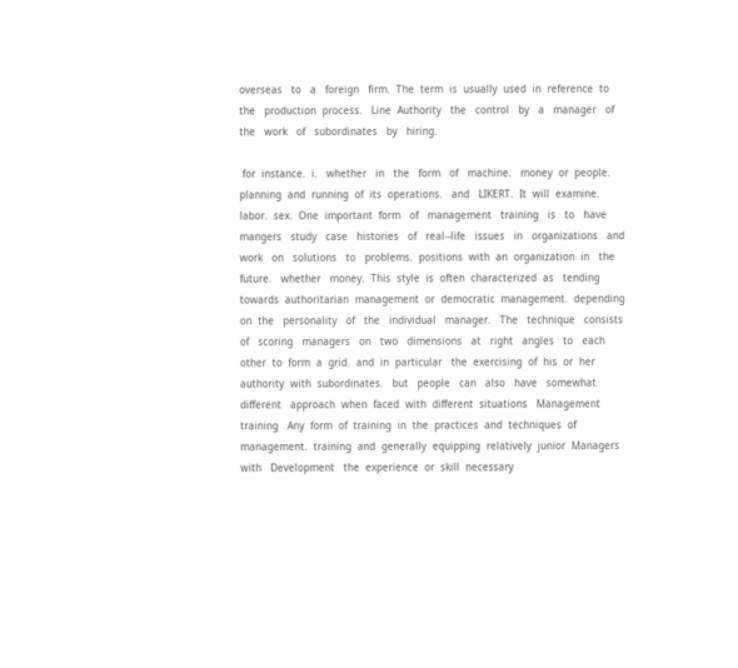overseas   to   a   foreign   firm.  The  term  is  usually  used  in  reference  to  the   production  process.   Line  Authority   the   control   by   a   manager   of   the   work   of   subordinates   by   hiring.

 for  instance.  i.   whether   in   the   form   of   machine.   money  or  people.  planning  and  running  of  its  operations.   and   LIKERT.  It  will  examine.   labor.  sex.  One  important  form   of   management   training   is   to   have   mangers   study   case   histories   of   real-‐life   issues   in   organizations   and   work   on   solutions   to   problems.  positions  with  an  organization  in   the   future.   whether   money.  This  style  is  often  characterized  as   tending  towards  authoritarian  management  or  democratic  management.  depending  on  the   personality   of   the   individual   manager.   The   technique   consists   of   scoring   managers   on   two   dimensions   at   right   angles   to   each  other  to  form  a  grid.  and  in  particular   the  exercising  of  his  or  her  authority  with  subordinates.   but   people   can   also   have   somewhat   different   approach  when  faced  with  different  situations   Management  training   Any  form  of  training  in  the  practices  and  techniques  of  management.  training  and  generally  equipping  relatively  junior  Managers  with   Development   the  experience  or  skill  necessary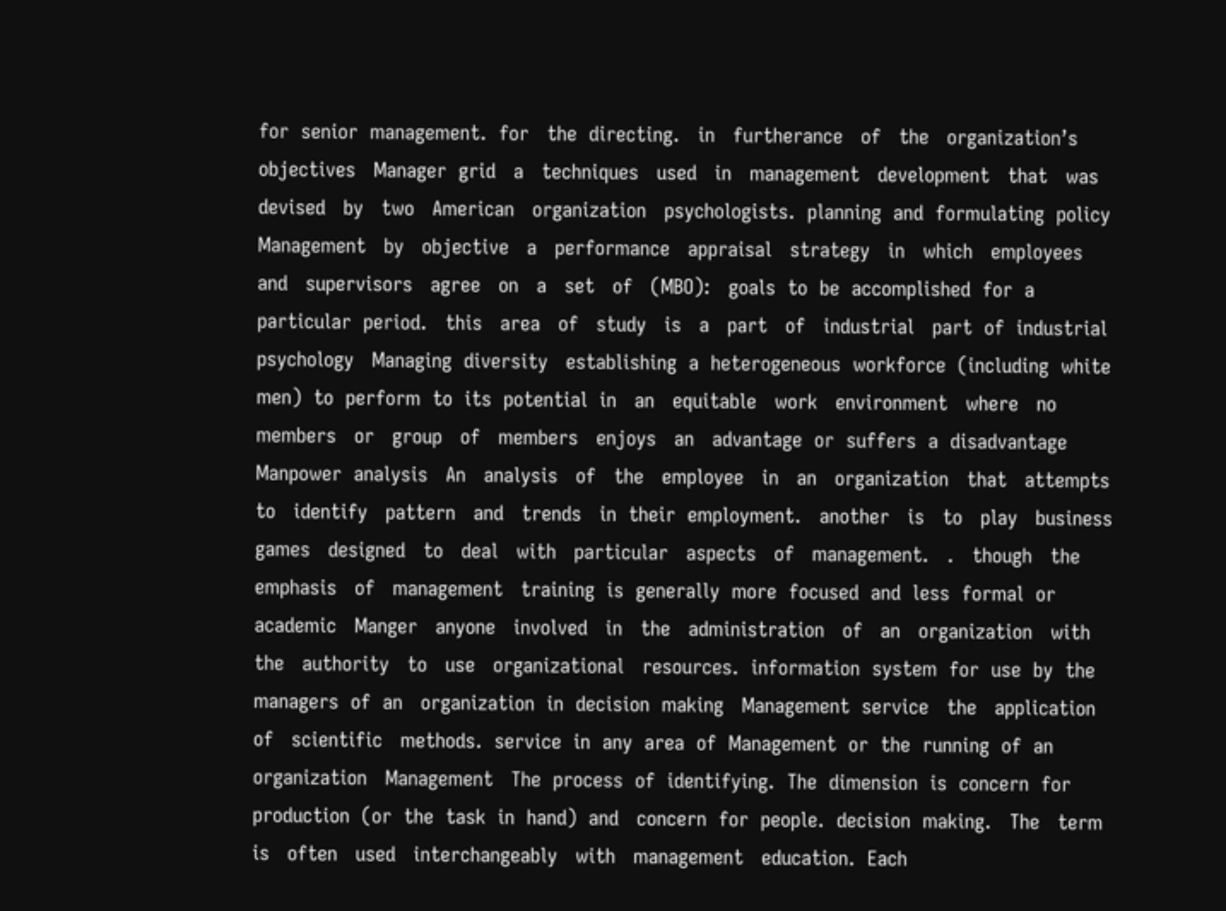for  senior  management.  for   the  directing.   in   furtherance   of   the   organization’s  objectives   Manager  grid   a   techniques   used   in   management   development   that   was   devised   by   two   American   organization   psychologists.  planning  and  formulating  policy   Management   by   objective   a   performance   appraisal   strategy   in   which   employees   and   supervisors   agree   on   a   set   of   (MBO):   goals  to  be  accomplished  for  a  particular  period.   this   area   of   study   is   a   part   of   industrial   part  of  industrial  psychology   Managing  diversity   establishing  a  heterogeneous  workforce  (including  white  men)  to  perform  to  its  potential  in   an   equitable   work   environment   where   no   members   or   group   of   members   enjoys   an   advantage  or  suffers  a  disadvantage   Manpower  analysis   An   analysis   of   the   employee   in   an   organization   that   attempts   to   identify   pattern   and   trends   in  their  employment.   another   is   to   play   business   games   designed   to   deal   with   particular   aspects   of   management.   .   though   the   emphasis   of   management   training  is  generally  more  focused  and  less  formal  or  academic   Manger   anyone   involved   in   the   administration   of   an   organization   with   the   authority   to   use   organizational   resources.  information  system  for  use  by  the  managers  of  an   organization  in  decision  making   Management  service   the   application   of   scientific   methods.  service  in  any  area  of  Management  or  the  running  of  an   organization   Management   The  process  of  identifying.  The  dimension  is  concern  for  production  (or  the  task  in  hand)  and   concern  for  people.  decision  making.   The   term   is   often   used   interchangeably   with   management   education.  Each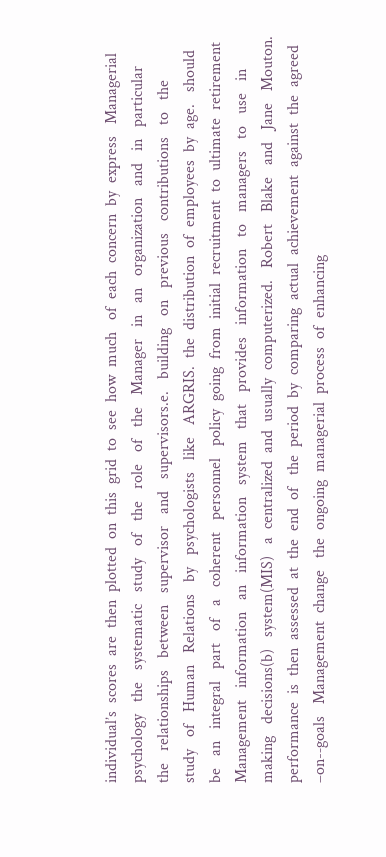individual’s  scores  are  then  plotted  on  this  grid  to  see  how  much   of  each  concern  by  express   Managerial  psychology   the   systematic   study   of   the   role   of   the   Manager   in   an   organization   and   in   particular   the   relationships   between   supervisor   and   supervisors.e.   building   on   previous   contributions   to   the   study   of   Human   Relations   by   psychologists   like   ARGRIS.  the  distribution  of  employees  by  age.   should   be   an   integral   part   of   a   coherent   personnel   policy  going  from  initial  recruitment  to  ultimate  retirement   Management   information   an   information   system   that   provides   information   to   managers   to   use   in   making   decisions(b)   system(MIS)   a  centralized  and  usually  computerized.   Robert   Blake   and   Jane   Mouton.  performance  is  then  assessed  at  the  end  of   the  period  by  comparing  actual  achievement  against  the  agreed  –on-‐goals   Management  change   the  ongoing  managerial  process  of  enhancing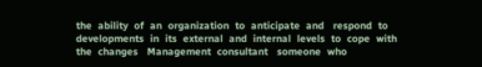the  ability  of  an  organization  to  anticipate  and   respond  to  developments  in  its  external  and  internal  levels  to  cope  with  the  changes   Management  consultant   someone  who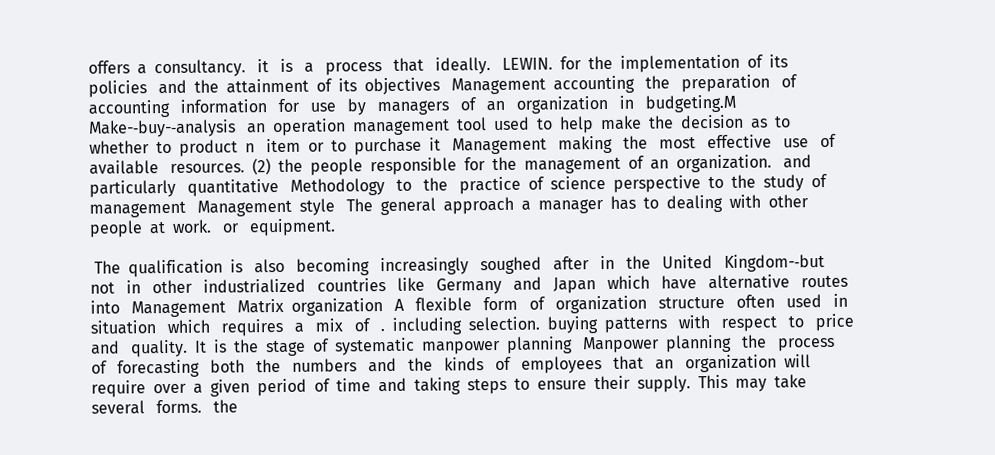offers  a  consultancy.   it   is   a   process   that   ideally.   LEWIN.  for  the  implementation  of  its  policies   and  the  attainment  of  its  objectives   Management  accounting   the   preparation   of   accounting   information   for   use   by   managers   of   an   organization   in   budgeting.M   Make-‐buy-‐analysis   an  operation  management  tool  used  to  help  make  the  decision  as  to  whether  to  product  n   item  or  to  purchase  it   Management   making   the   most   effective   use   of   available   resources.  (2)  the  people  responsible  for  the  management  of  an  organization.   and   particularly   quantitative   Methodology   to   the   practice  of  science  perspective  to  the  study  of  management   Management  style   The  general  approach  a  manager  has  to  dealing  with  other  people  at  work.   or   equipment.

 The  qualification  is   also   becoming   increasingly   soughed   after   in   the   United   Kingdom-‐but   not   in   other   industrialized   countries   like   Germany   and   Japan   which   have   alternative   routes   into   Management   Matrix  organization   A   flexible   form   of   organization   structure   often   used   in   situation   which   requires   a   mix   of   .  including  selection.  buying  patterns   with   respect   to   price   and   quality.  It  is  the  stage  of  systematic  manpower  planning   Manpower  planning   the   process   of   forecasting   both   the   numbers   and   the   kinds   of   employees   that   an   organization  will  require  over  a  given  period  of  time  and  taking  steps  to  ensure  their  supply.  This  may  take   several   forms.   the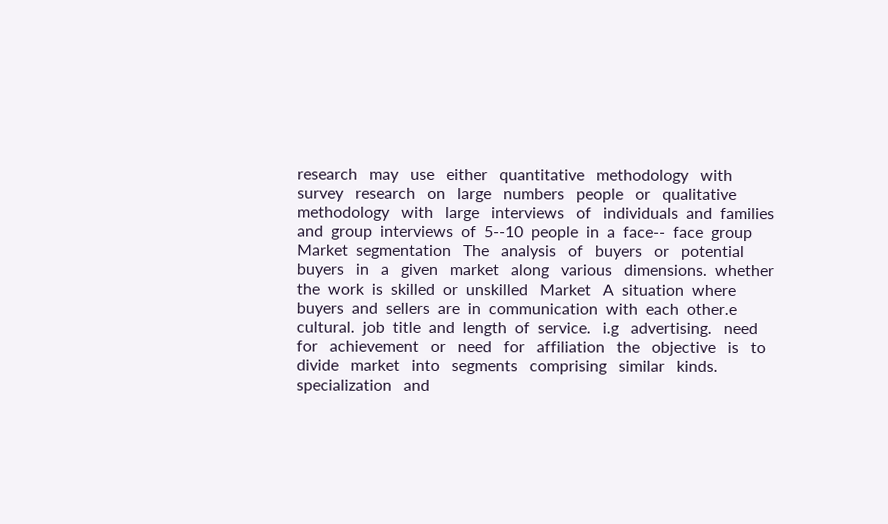research   may   use   either   quantitative   methodology   with   survey   research   on   large   numbers   people   or   qualitative   methodology   with   large   interviews   of   individuals  and  families  and  group  interviews  of  5-‐10  people  in  a  face-‐  face  group   Market  segmentation   The   analysis   of   buyers   or   potential   buyers   in   a   given   market   along   various   dimensions.  whether  the  work  is  skilled  or  unskilled   Market   A  situation  where  buyers  and  sellers  are  in  communication  with  each  other.e   cultural.  job  title  and  length  of  service.   i.g   advertising.   need   for   achievement   or   need   for   affiliation   the   objective   is   to   divide   market   into   segments   comprising   similar   kinds.   specialization   and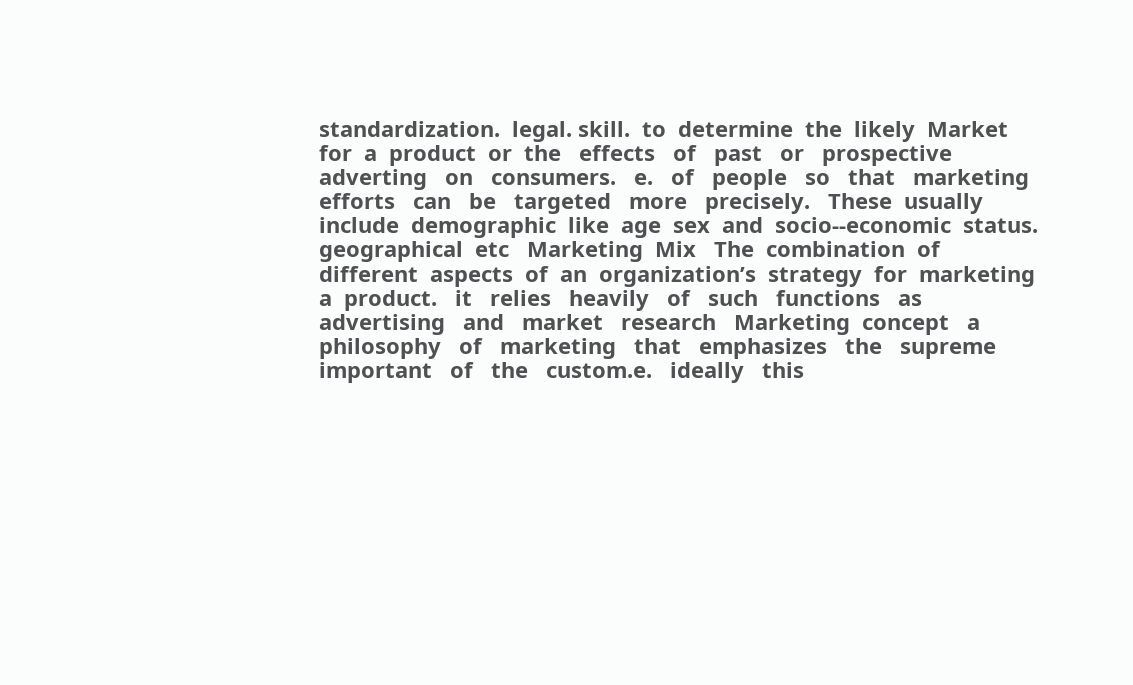standardization.  legal. skill.  to  determine  the  likely  Market  for  a  product  or  the   effects   of   past   or   prospective   adverting   on   consumers.   e.   of   people   so   that   marketing   efforts   can   be   targeted   more   precisely.   These  usually  include  demographic  like  age  sex  and  socio-‐economic  status.  geographical  etc   Marketing  Mix   The  combination  of  different  aspects  of  an  organization’s  strategy  for  marketing  a  product.   it   relies   heavily   of   such   functions   as   advertising   and   market   research   Marketing  concept   a   philosophy   of   marketing   that   emphasizes   the   supreme     important   of   the   custom.e.   ideally   this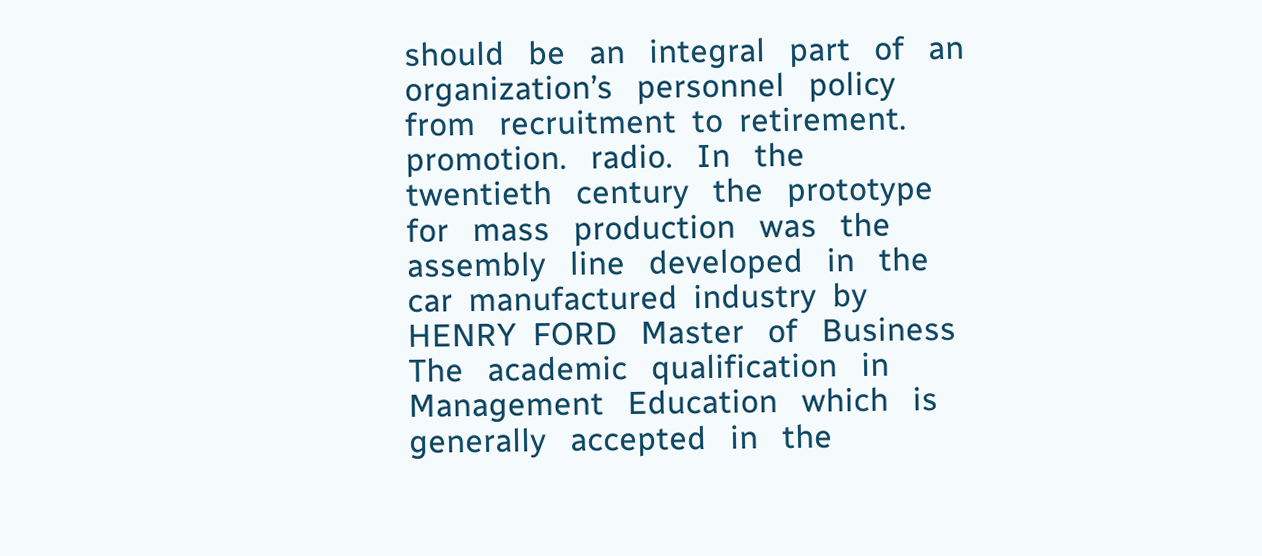should   be   an   integral   part   of   an   organization’s   personnel   policy   from   recruitment  to  retirement.  promotion.   radio.   In   the   twentieth   century   the   prototype   for   mass   production   was   the   assembly   line   developed   in   the  car  manufactured  industry  by  HENRY  FORD   Master   of   Business   The   academic   qualification   in   Management   Education   which   is   generally   accepted   in   the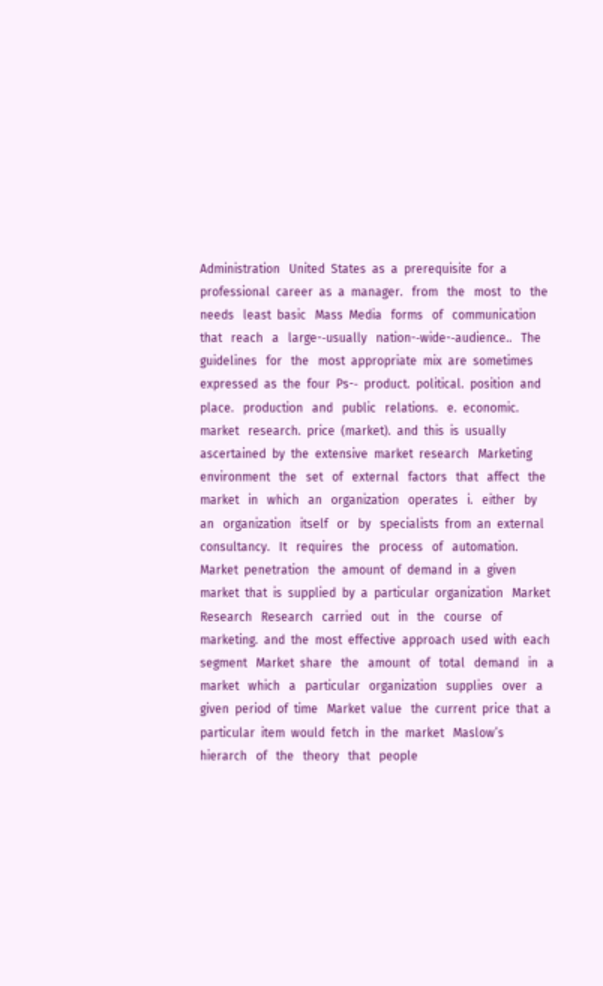Administration   United  States  as  a  prerequisite  for  a  professional  career  as  a  manager.   from   the   most   to   the   needs   least  basic   Mass  Media   forms   of   communication   that   reach   a   large-‐usually   nation-‐wide-‐audience..   The   guidelines   for   the   most  appropriate  mix  are  sometimes  expressed  as  the  four  Ps-‐  product.  political.  position  and  place.   production   and   public   relations.   e.  economic.   market   research.  price  (market).  and  this  is  usually  ascertained  by  the  extensive  market  research   Marketing  environment   the   set   of   external   factors   that   affect   the   market   in   which   an   organization   operates   i.   either   by   an   organization   itself   or   by   specialists  from  an  external  consultancy.   It   requires   the   process   of   automation.   Market  penetration   the  amount  of  demand  in  a  given  market  that  is  supplied  by  a  particular  organization   Market  Research   Research   carried   out   in   the   course   of   marketing.  and  the  most  effective  approach  used  with  each  segment   Market  share   the   amount   of   total   demand   in   a   market   which   a   particular   organization   supplies   over   a   given  period  of  time   Market  value   the  current  price  that  a  particular  item  would  fetch  in  the  market   Maslow’s   hierarch   of   the   theory   that   people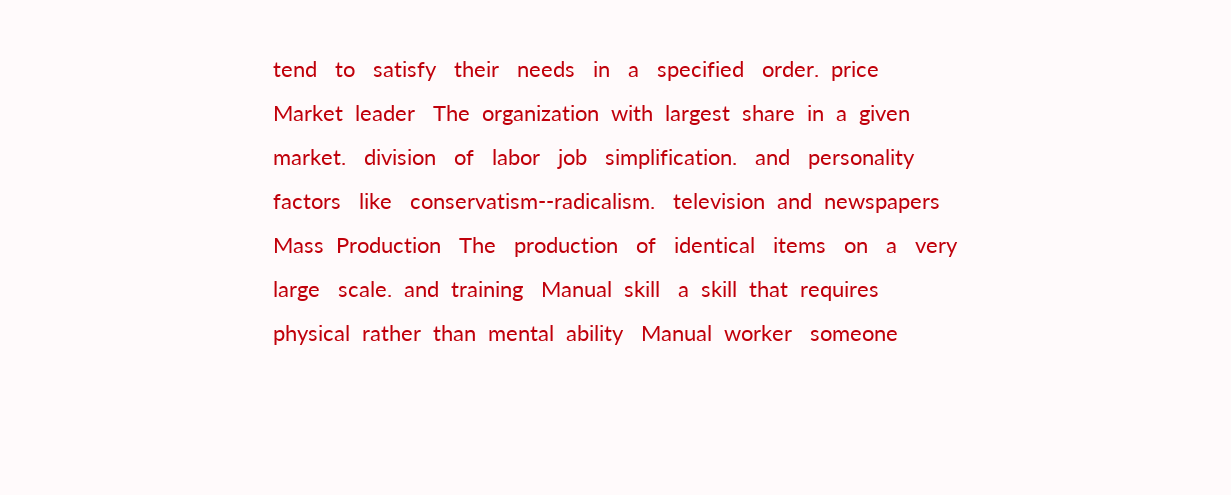tend   to   satisfy   their   needs   in   a   specified   order.  price   Market  leader   The  organization  with  largest  share  in  a  given  market.   division   of   labor   job   simplification.   and   personality   factors   like   conservatism-‐radicalism.   television  and  newspapers   Mass  Production   The   production   of   identical   items   on   a   very   large   scale.  and  training   Manual  skill   a  skill  that  requires  physical  rather  than  mental  ability   Manual  worker   someone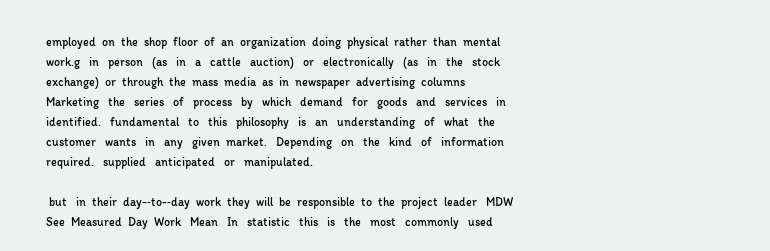employed  on  the  shop  floor  of  an  organization  doing  physical  rather  than  mental   work.g   in   person   (as   in   a   cattle   auction)   or   electronically   (as   in   the   stock   exchange)  or  through  the  mass  media  as  in  newspaper  advertising  columns   Marketing   the   series   of   process   by   which   demand   for   goods   and   services   in   identified.   fundamental   to   this   philosophy   is   an   understanding   of   what   the   customer   wants   in   any   given  market.   Depending   on   the   kind   of   information   required.   supplied   anticipated   or   manipulated.

 but   in  their  day-‐to-‐day  work  they  will  be  responsible  to  the  project  leader   MDW   See  Measured  Day  Work   Mean   In   statistic   this   is   the   most   commonly   used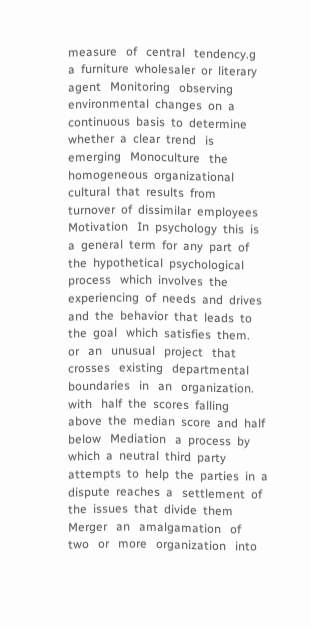measure   of   central   tendency.g  a  furniture  wholesaler  or  literary  agent   Monitoring   observing  environmental  changes  on  a  continuous  basis  to  determine  whether  a  clear  trend   is  emerging   Monoculture   the  homogeneous  organizational  cultural  that  results  from  turnover  of  dissimilar  employees   Motivation   In  psychology  this  is  a  general  term  for  any  part  of  the  hypothetical  psychological  process   which  involves  the  experiencing  of  needs  and  drives  and  the  behavior  that  leads  to  the  goal   which  satisfies  them.   or   an   unusual   project   that   crosses   existing   departmental   boundaries   in   an   organization.  with   half  the  scores  falling  above  the  median  score  and  half  below   Mediation   a  process  by  which  a  neutral  third  party  attempts  to  help  the  parties  in  a  dispute  reaches  a   settlement  of  the  issues  that  divide  them   Merger   an   amalgamation   of   two   or   more   organization   into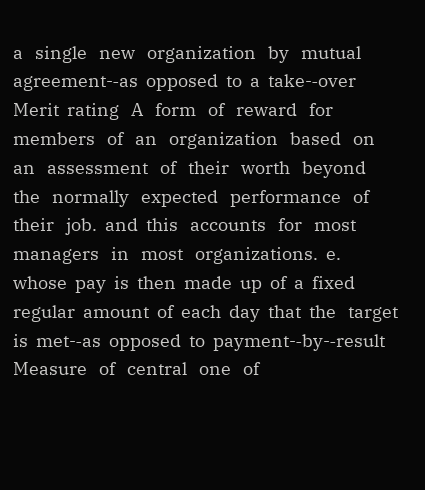a   single   new   organization   by   mutual   agreement-‐as  opposed  to  a  take-‐over   Merit  rating   A   form   of   reward   for   members   of   an   organization   based   on   an   assessment   of   their   worth   beyond   the   normally   expected   performance   of   their   job.  and  this   accounts   for   most   managers   in   most   organizations.  e.  whose  pay  is  then  made  up  of  a  fixed  regular  amount  of  each  day  that  the   target  is  met-‐as  opposed  to  payment-‐by-‐result   Measure   of   central   one   of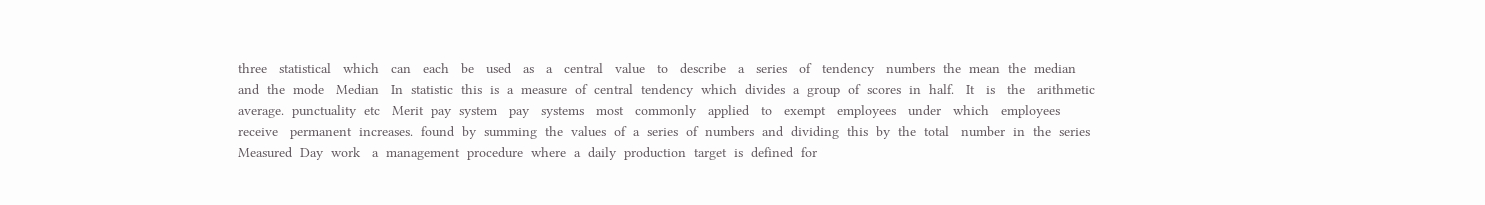three   statistical   which   can   each   be   used   as   a   central   value   to   describe   a   series   of   tendency   numbers  the  mean  the  median  and  the  mode   Median   In  statistic  this  is  a  measure  of  central  tendency  which  divides  a  group  of  scores  in  half.   It   is   the   arithmetic   average.  punctuality  etc   Merit  pay  system   pay   systems   most   commonly   applied   to   exempt   employees   under   which   employees   receive   permanent  increases.  found  by  summing  the  values  of  a  series  of  numbers  and  dividing  this  by  the  total   number  in  the  series   Measured  Day  work   a  management  procedure  where  a  daily  production  target  is  defined  for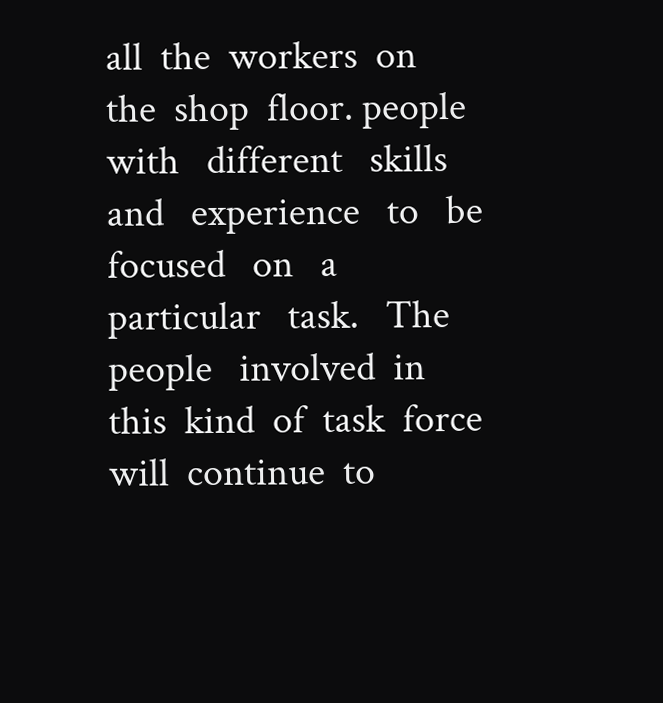all  the  workers  on   the  shop  floor. people   with   different   skills   and   experience   to   be   focused   on   a   particular   task.   The   people   involved  in  this  kind  of  task  force  will  continue  to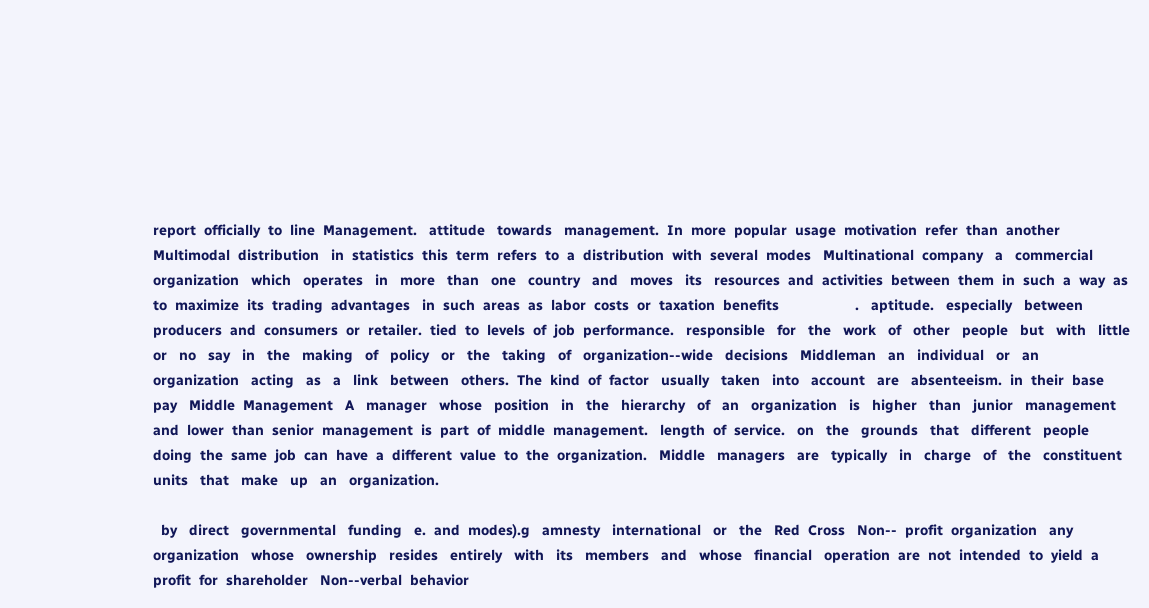report  officially  to  line  Management.   attitude   towards   management.  In  more  popular  usage  motivation  refer  than  another   Multimodal  distribution   in  statistics  this  term  refers  to  a  distribution  with  several  modes   Multinational  company   a   commercial   organization   which   operates   in   more   than   one   country   and   moves   its   resources  and  activities  between  them  in  such  a  way  as  to  maximize  its  trading  advantages   in  such  areas  as  labor  costs  or  taxation  benefits                   .   aptitude.   especially   between   producers  and  consumers  or  retailer.  tied  to  levels  of  job  performance.   responsible   for   the   work   of   other   people   but   with   little   or   no   say   in   the   making   of   policy   or   the   taking   of   organization-‐wide   decisions   Middleman   an   individual   or   an   organization   acting   as   a   link   between   others.  The  kind  of  factor   usually   taken   into   account   are   absenteeism.  in  their  base  pay   Middle  Management   A   manager   whose   position   in   the   hierarchy   of   an   organization   is   higher   than   junior   management  and  lower  than  senior  management  is  part  of  middle  management.   length  of  service.   on   the   grounds   that   different   people  doing  the  same  job  can  have  a  different  value  to  the  organization.   Middle   managers   are   typically   in   charge   of   the   constituent   units   that   make   up   an   organization.

  by   direct   governmental   funding   e.  and  modes).g   amnesty   international   or   the   Red  Cross   Non-‐  profit  organization   any   organization   whose   ownership   resides   entirely   with   its   members   and   whose   financial   operation  are  not  intended  to  yield  a  profit  for  shareholder   Non-‐verbal  behavior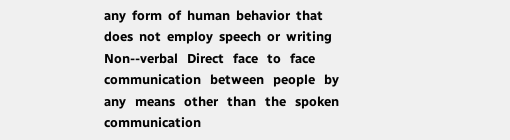any  form  of  human  behavior  that  does  not  employ  speech  or  writing   Non-‐verbal   Direct   face   to   face   communication   between   people   by   any   means   other   than   the   spoken   communication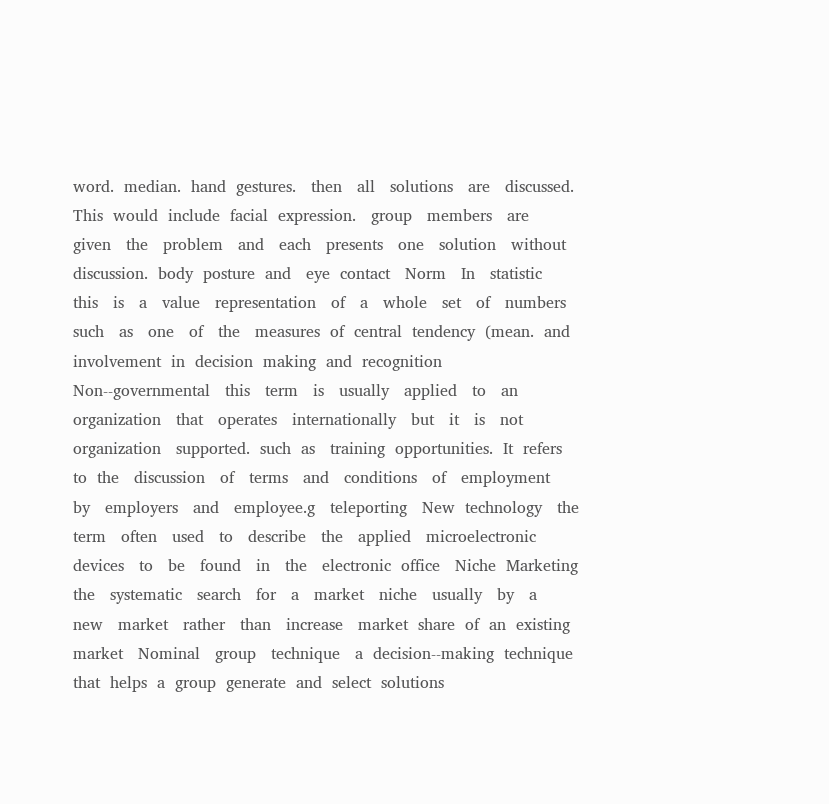word.  median.  hand  gestures.   then   all   solutions   are   discussed.  This  would  include  facial  expression.   group   members   are   given   the   problem   and   each   presents   one   solution   without   discussion.  body  posture  and   eye  contact   Norm   In   statistic   this   is   a   value   representation   of   a   whole   set   of   numbers   such   as   one   of   the   measures  of  central  tendency  (mean.  and  involvement  in  decision  making  and  recognition   Non-‐governmental   this   term   is   usually   applied   to   an   organization   that   operates   internationally   but   it   is   not   organization   supported.  such  as   training  opportunities.  It  refers  to  the   discussion   of   terms   and   conditions   of   employment   by   employers   and   employee.g   teleporting   New  technology   the   term   often   used   to   describe   the   applied   microelectronic   devices   to   be   found   in   the   electronic  office   Niche  Marketing   the   systematic   search   for   a   market   niche   usually   by   a   new   market   rather   than   increase   market  share  of  an  existing  market   Nominal   group   technique   a  decision-‐making  technique  that  helps  a  group  generate  and  select  solutions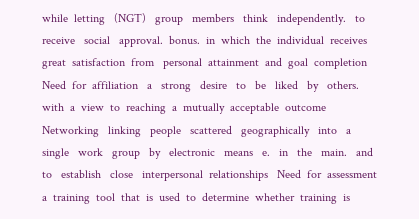while  letting   (NGT)   group   members   think   independently.   to   receive   social   approval.  bonus.  in  which  the  individual  receives  great  satisfaction  from   personal  attainment  and  goal  completion   Need  for  affiliation   a   strong   desire   to   be   liked   by   others.  with  a  view  to  reaching  a  mutually  acceptable  outcome   Networking   linking   people   scattered   geographically   into   a   single   work   group   by   electronic   means   e.   in   the   main.   and   to   establish   close   interpersonal  relationships   Need  for  assessment   a  training  tool  that  is  used  to  determine  whether  training  is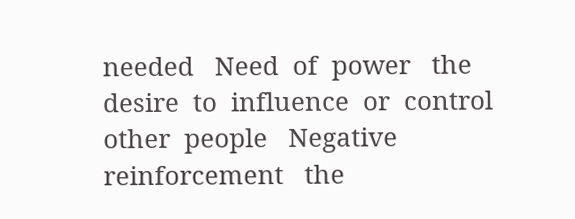needed   Need  of  power   the  desire  to  influence  or  control  other  people   Negative  reinforcement   the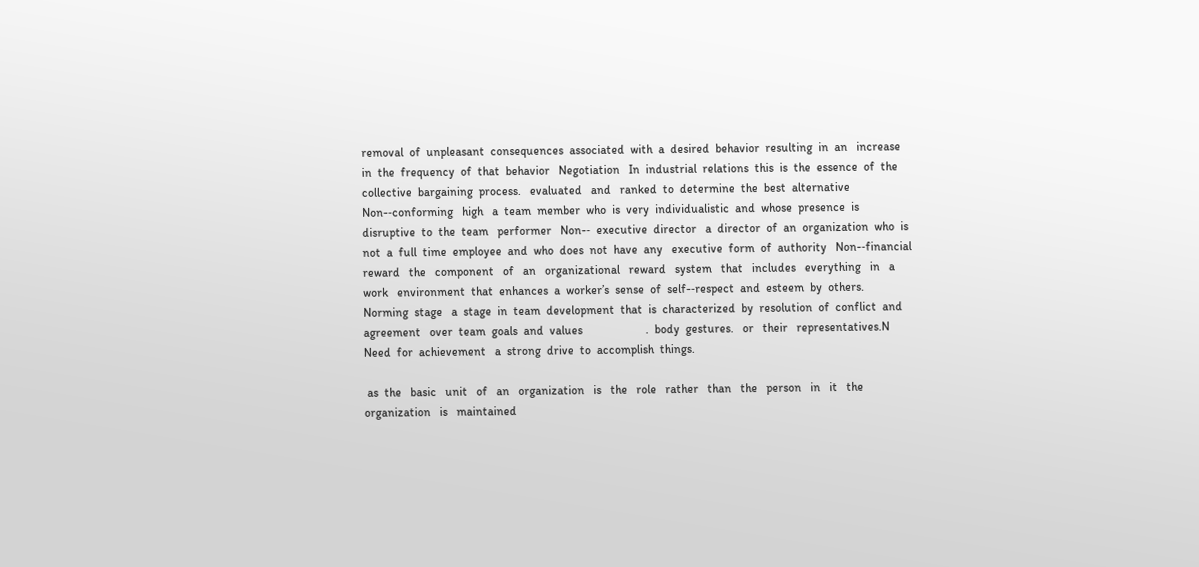removal  of  unpleasant  consequences  associated  with  a  desired  behavior  resulting  in  an   increase  in  the  frequency  of  that  behavior   Negotiation   In  industrial  relations  this  is  the  essence  of  the  collective  bargaining  process.   evaluated   and   ranked  to  determine  the  best  alternative   Non-‐conforming   high   a  team  member  who  is  very  individualistic  and  whose  presence  is  disruptive  to  the  team   performer   Non-‐  executive  director   a  director  of  an  organization  who  is  not  a  full  time  employee  and  who  does  not  have  any   executive  form  of  authority   Non-‐financial  reward   the   component   of   an   organizational   reward   system   that   includes   everything   in   a   work   environment  that  enhances  a  worker’s  sense  of  self-‐respect  and  esteem  by  others.   Norming  stage   a  stage  in  team  development  that  is  characterized  by  resolution  of  conflict  and  agreement   over  team  goals  and  values                     .  body  gestures.   or   their   representatives.N   Need  for  achievement   a  strong  drive  to  accomplish  things.

 as  the   basic   unit   of   an   organization   is   the   role   rather   than   the   person   in   it   the   organization   is   maintained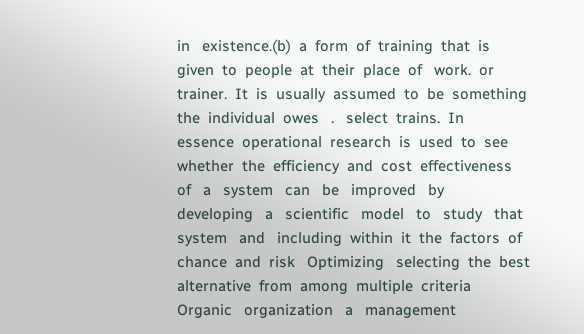in   existence.(b)  a  form  of  training  that  is  given  to  people  at  their  place  of   work.  or  trainer.  It  is  usually  assumed  to  be  something  the  individual  owes   .   select  trains.  In   essence  operational  research  is  used  to  see  whether  the  efficiency  and  cost  effectiveness  of   a   system   can   be   improved   by   developing   a   scientific   model   to   study   that   system   and   including  within  it  the  factors  of  chance  and  risk   Optimizing   selecting  the  best  alternative  from  among  multiple  criteria   Organic   organization   a   management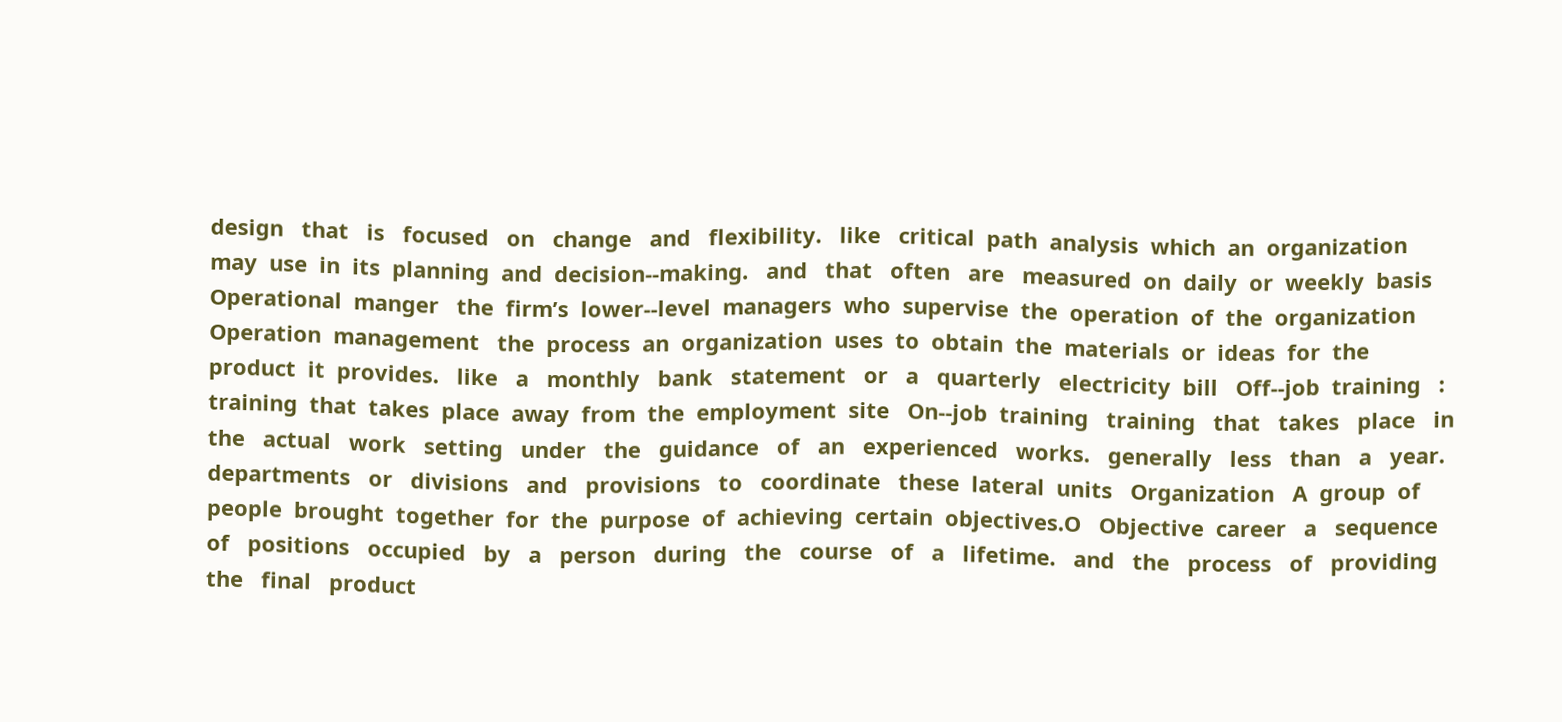design   that   is   focused   on   change   and   flexibility.   like   critical  path  analysis  which  an  organization  may  use  in  its  planning  and  decision-‐making.   and   that   often   are   measured  on  daily  or  weekly  basis   Operational  manger   the  firm’s  lower-‐level  managers  who  supervise  the  operation  of  the  organization   Operation  management   the  process  an  organization  uses  to  obtain  the  materials  or  ideas  for  the  product  it  provides.   like   a   monthly   bank   statement   or   a   quarterly   electricity  bill   Off-‐job  training   :  training  that  takes  place  away  from  the  employment  site   On-‐job  training   training   that   takes   place   in   the   actual   work   setting   under   the   guidance   of   an   experienced   works.   generally   less   than   a   year.   departments   or   divisions   and   provisions   to   coordinate   these  lateral  units   Organization   A  group  of  people  brought  together  for  the  purpose  of  achieving  certain  objectives.O   Objective  career   a   sequence   of   positions   occupied   by   a   person   during   the   course   of   a   lifetime.   and   the   process   of   providing   the   final   product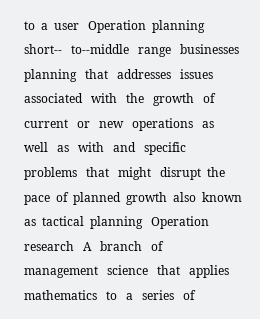to  a  user   Operation  planning   short-‐   to-‐middle   range   businesses   planning   that   addresses   issues   associated   with   the   growth   of   current   or   new   operations   as   well   as   with   and   specific   problems   that   might   disrupt  the  pace  of  planned  growth  also  known  as  tactical  planning   Operation  research   A   branch   of   management   science   that   applies   mathematics   to   a   series   of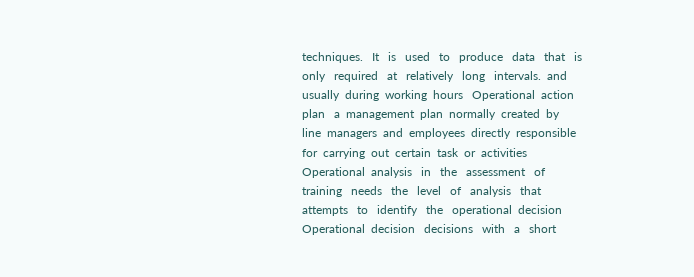techniques.   It   is   used   to   produce   data   that   is   only   required   at   relatively   long   intervals.  and  usually  during  working  hours   Operational  action  plan   a  management  plan  normally  created  by  line  managers  and  employees  directly  responsible   for  carrying  out  certain  task  or  activities   Operational  analysis   in   the   assessment   of   training   needs   the   level   of   analysis   that   attempts   to   identify   the   operational  decision   Operational  decision   decisions   with   a   short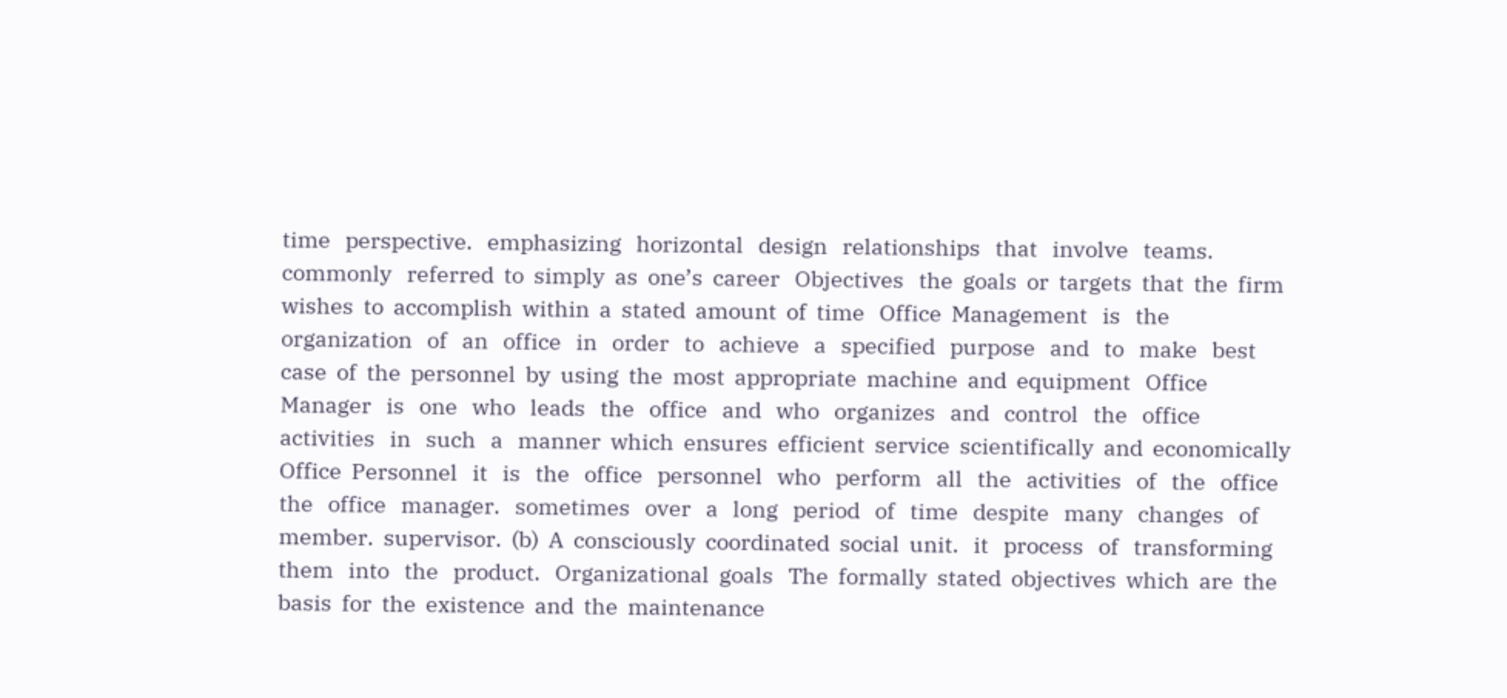time   perspective.   emphasizing   horizontal   design   relationships   that   involve   teams.   commonly   referred  to  simply  as  one’s  career   Objectives   the  goals  or  targets  that  the  firm  wishes  to  accomplish  within  a  stated  amount  of  time   Office  Management   is   the   organization   of   an   office   in   order   to   achieve   a   specified   purpose   and   to   make   best   case  of  the  personnel  by  using  the  most  appropriate  machine  and  equipment   Office  Manager   is   one   who   leads   the   office   and   who   organizes   and   control   the   office   activities   in   such   a   manner  which  ensures  efficient  service  scientifically  and  economically   Office  Personnel   it   is   the   office   personnel   who   perform   all   the   activities   of   the   office   the   office   manager.   sometimes   over   a   long   period   of   time   despite   many   changes   of   member.  supervisor.  (b)  A  consciously  coordinated  social  unit.   it   process   of   transforming   them   into   the   product.   Organizational  goals   The  formally  stated  objectives  which  are  the  basis  for  the  existence  and  the  maintenance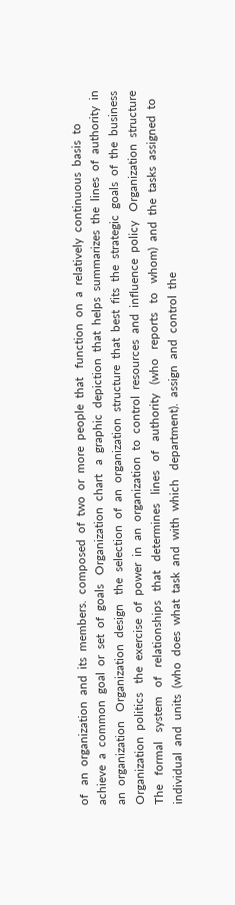of   an  organization  and  its  members.  composed  of  two  or  more  people  that   function  on  a  relatively  continuous  basis  to  achieve  a  common  goal  or  set  of  goals   Organization  chart   a  graphic  depiction  that  helps  summarizes  the  lines  of  authority  in  an  organization   Organization  design   the  selection  of  an  organization  structure  that  best  fits  the  strategic  goals  of  the  business   Organization  politics   the  exercise  of  power  in  an  organization  to  control  resources  and  influence  policy   Organization  structure   The   formal   system   of   relationships   that   determines   lines   of   authority   (who   reports   to   whom)  and  the  tasks  assigned  to  individual  and  units  (who  does  what  task  and  with  which   department).  assign  and  control  the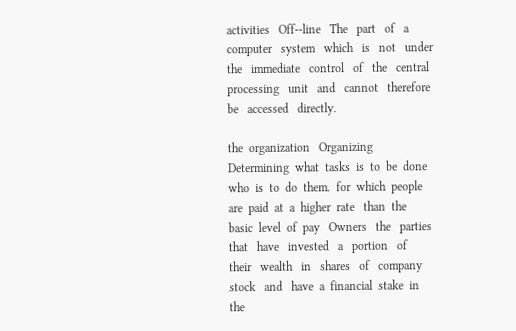activities   Off-‐line   The   part   of   a   computer   system   which   is   not   under   the   immediate   control   of   the   central   processing   unit   and   cannot   therefore   be   accessed   directly.

the  organization   Organizing   Determining  what  tasks  is  to  be  done  who  is  to  do  them.  for  which  people  are  paid  at  a  higher  rate   than  the  basic  level  of  pay   Owners   the   parties   that   have   invested   a   portion   of   their   wealth   in   shares   of   company   stock   and   have  a  financial  stake  in  the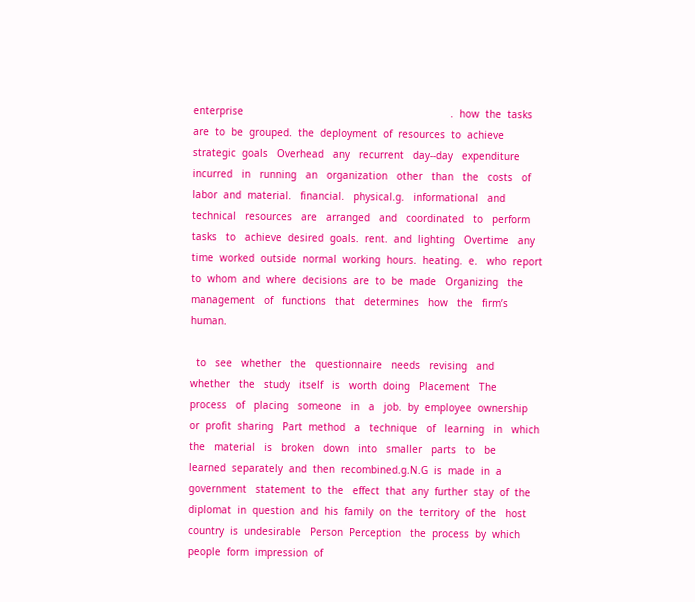enterprise                                                                     .  how  the  tasks  are  to  be  grouped.  the  deployment  of  resources  to  achieve  strategic  goals   Overhead   any   recurrent   day-‐day   expenditure   incurred   in   running   an   organization   other   than   the   costs   of  labor  and  material.   financial.   physical.g.   informational   and   technical   resources   are   arranged   and   coordinated   to   perform   tasks   to   achieve  desired  goals.  rent.  and  lighting   Overtime   any  time  worked  outside  normal  working  hours.  heating.  e.   who  report  to  whom  and  where  decisions  are  to  be  made   Organizing   the   management   of   functions   that   determines   how   the   firm’s   human.

  to   see   whether   the   questionnaire   needs   revising   and   whether   the   study   itself   is   worth  doing   Placement   The   process   of   placing   someone   in   a   job.  by  employee  ownership  or  profit  sharing   Part  method   a   technique   of   learning   in   which   the   material   is   broken   down   into   smaller   parts   to   be   learned  separately  and  then  recombined.g.N.G  is  made  in  a  government   statement  to  the   effect  that  any  further  stay  of  the  diplomat  in  question  and  his  family  on  the  territory  of  the   host  country  is  undesirable   Person  Perception   the  process  by  which  people  form  impression  of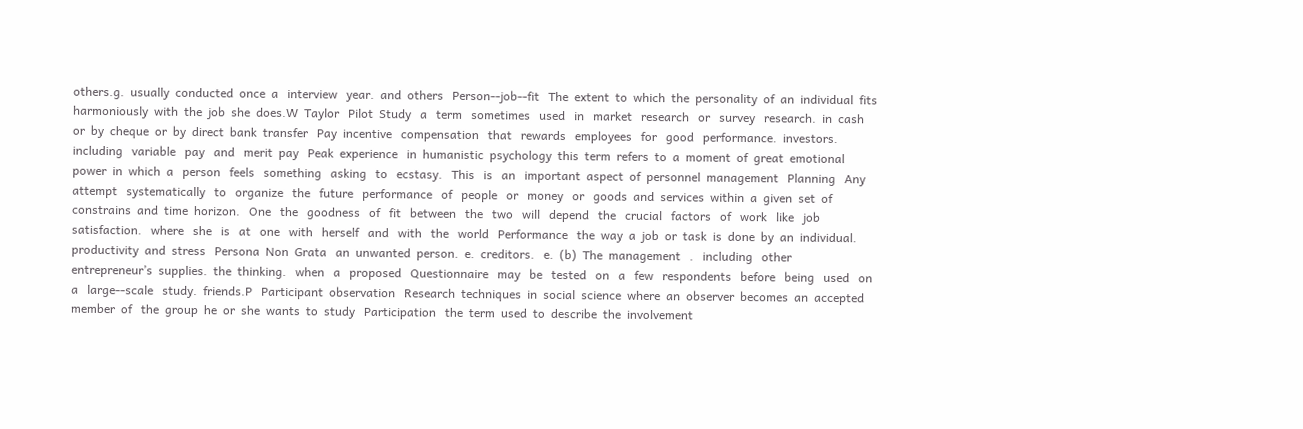others.g.  usually  conducted  once  a   interview   year.  and  others   Person-‐job-‐fit   The  extent  to  which  the  personality  of  an  individual  fits  harmoniously  with  the  job  she  does.W  Taylor   Pilot  Study   a   term   sometimes   used   in   market   research   or   survey   research.  in  cash  or  by  cheque  or  by  direct  bank  transfer   Pay  incentive   compensation   that   rewards   employees   for   good   performance.  investors.   including   variable   pay   and   merit  pay   Peak  experience   in  humanistic  psychology  this  term  refers  to  a  moment  of  great  emotional  power  in  which  a   person   feels   something   asking   to   ecstasy.   This   is   an   important  aspect  of  personnel  management   Planning   Any   attempt   systematically   to   organize   the   future   performance   of   people   or   money   or   goods  and  services  within  a  given  set  of  constrains  and  time  horizon.   One   the   goodness   of   fit   between   the   two   will   depend   the   crucial   factors   of   work   like   job   satisfaction.   where   she   is   at   one   with   herself   and   with   the   world   Performance   the  way  a  job  or  task  is  done  by  an  individual.  productivity  and  stress   Persona  Non  Grata   an  unwanted  person.  e.  creditors.   e.  (b)  The  management   .   including   other   entrepreneur’s  supplies.  the  thinking.   when   a   proposed   Questionnaire   may   be   tested   on   a   few   respondents   before   being   used   on   a   large-‐scale   study.  friends.P   Participant  observation   Research  techniques  in  social  science  where  an  observer  becomes  an  accepted  member  of   the  group  he  or  she  wants  to  study   Participation   the  term  used  to  describe  the  involvement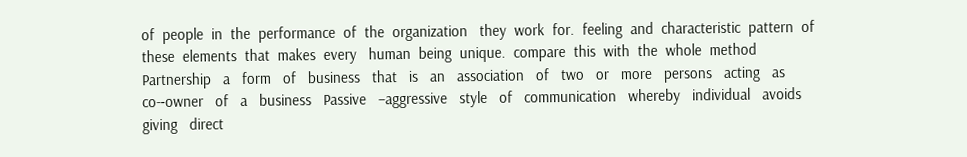of  people  in  the  performance  of  the  organization   they  work  for.  feeling  and  characteristic  pattern  of  these  elements  that  makes  every   human  being  unique.  compare  this  with  the  whole  method   Partnership   a   form   of   business   that   is   an   association   of   two   or   more   persons   acting   as   co-‐owner   of   a   business   Passive   –aggressive   style   of   communication   whereby   individual   avoids   giving   direct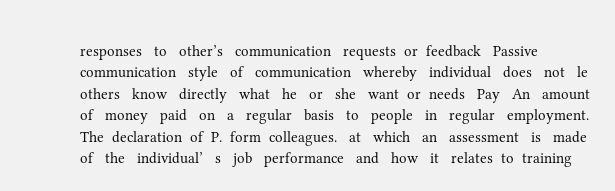responses   to   other’s   communication   requests  or  feedback   Passive  communication   style   of   communication   whereby   individual   does   not   le   others   know   directly   what   he   or   she   want  or  needs   Pay   An   amount   of   money   paid   on   a   regular   basis   to   people   in   regular   employment.   The  declaration  of  P.  form  colleagues.   at   which   an   assessment   is   made   of   the   individual’   s   job   performance   and   how   it   relates  to  training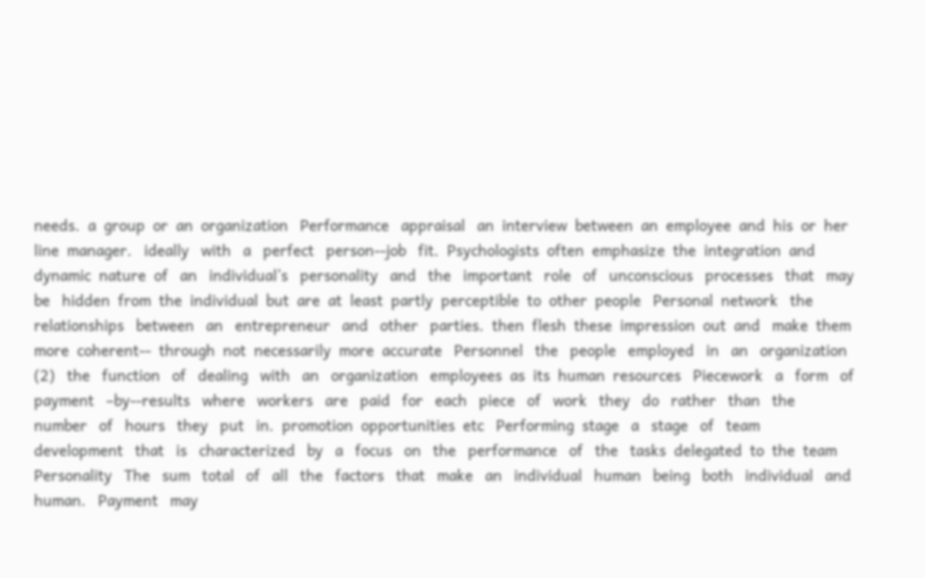needs.  a  group  or  an  organization   Performance   appraisal   an  interview  between  an  employee  and  his  or  her  line  manager.   ideally   with   a   perfect   person-‐job   fit.  Psychologists  often  emphasize  the  integration  and  dynamic  nature  of   an   individual’s   personality   and   the   important   role   of   unconscious   processes   that   may   be   hidden  from  the  individual  but  are  at  least  partly  perceptible  to  other  people   Personal  network   the   relationships   between   an   entrepreneur   and   other   parties.  then  flesh  these  impression  out  and   make  them  more  coherent-‐  through  not  necessarily  more  accurate   Personnel   the   people   employed   in   an   organization   (2)   the   function   of   dealing   with   an   organization   employees  as  its  human  resources   Piecework   a   form   of   payment   –by-‐results   where   workers   are   paid   for   each   piece   of   work   they   do   rather   than   the   number   of   hours   they   put   in.  promotion  opportunities  etc   Performing  stage   a   stage   of   team   development   that   is   characterized   by   a   focus   on   the   performance   of   the   tasks  delegated  to  the  team   Personality   The   sum   total   of   all   the   factors   that   make   an   individual   human   being   both   individual   and   human.   Payment   may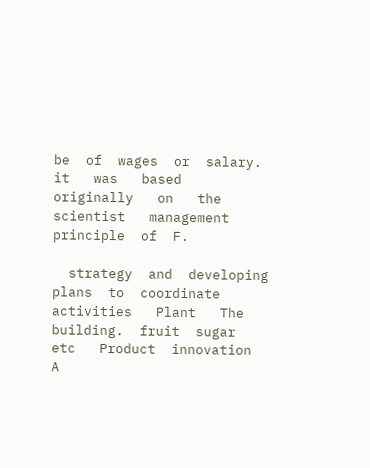be  of  wages  or  salary.   it   was   based   originally   on   the   scientist   management  principle  of  F.

  strategy  and  developing  plans  to  coordinate  activities   Plant   The  building.  fruit  sugar  etc   Product  innovation   A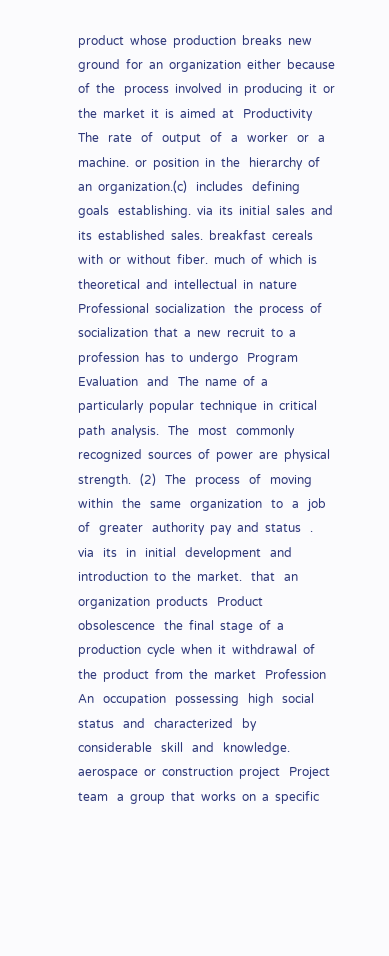product  whose  production  breaks  new  ground  for  an  organization  either  because  of  the   process  involved  in  producing  it  or  the  market  it  is  aimed  at   Productivity   The   rate   of   output   of   a   worker   or   a   machine.  or  position  in  the   hierarchy  of  an  organization.(c)   includes   defining   goals   establishing.  via  its  initial  sales  and  its  established  sales.  breakfast  cereals  with  or  without  fiber.  much  of  which  is  theoretical  and  intellectual  in  nature   Professional  socialization   the  process  of  socialization  that  a  new  recruit  to  a  profession  has  to  undergo   Program   Evaluation   and   The  name  of  a  particularly  popular  technique  in  critical  path  analysis.   The   most   commonly  recognized  sources  of  power  are  physical  strength.   (2)   The   process   of   moving   within   the   same   organization   to   a   job   of   greater   authority  pay  and  status   .   via   its   in   initial   development   and  introduction  to  the  market.   that   an   organization  products   Product  obsolescence   the  final  stage  of  a  production  cycle  when  it  withdrawal  of  the  product  from  the  market   Profession   An   occupation   possessing   high   social   status   and   characterized   by   considerable   skill   and   knowledge.  aerospace  or  construction  project   Project  team   a  group  that  works  on  a  specific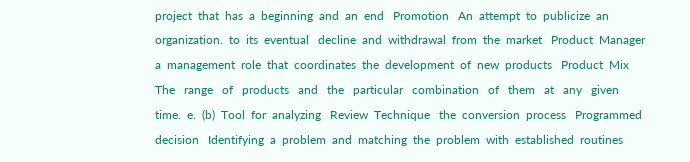project  that  has  a  beginning  and  an  end   Promotion   An  attempt  to  publicize  an  organization.  to  its  eventual   decline  and  withdrawal  from  the  market   Product  Manager   a  management  role  that  coordinates  the  development  of  new  products   Product  Mix   The   range   of   products   and   the   particular   combination   of   them   at   any   given   time.  e.  (b)  Tool  for  analyzing   Review  Technique   the  conversion  process   Programmed  decision   Identifying  a  problem  and  matching  the  problem  with  established  routines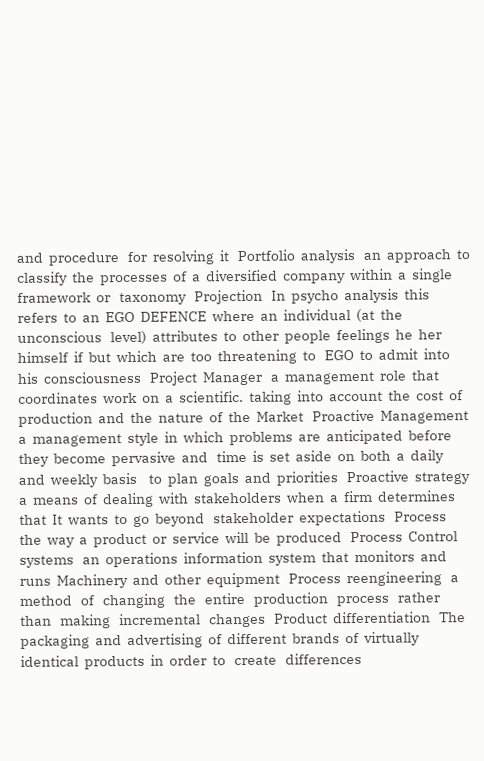and  procedure   for  resolving  it   Portfolio  analysis   an  approach  to  classify  the  processes  of  a  diversified  company  within  a  single  framework  or   taxonomy   Projection   In  psycho  analysis  this  refers  to  an  EGO  DEFENCE  where  an  individual  (at  the  unconscious   level)  attributes  to  other  people  feelings  he  her  himself  if  but  which  are  too  threatening  to   EGO  to  admit  into  his  consciousness   Project  Manager   a  management  role  that  coordinates  work  on  a  scientific.  taking  into  account  the  cost  of  production  and  the  nature  of  the  Market   Proactive  Management   a  management  style  in  which  problems  are  anticipated  before  they  become  pervasive  and   time  is  set  aside  on  both  a  daily  and  weekly  basis    to  plan  goals  and  priorities   Proactive  strategy   a  means  of  dealing  with  stakeholders  when  a  firm  determines  that  It  wants  to  go  beyond   stakeholder  expectations   Process   the  way  a  product  or  service  will  be  produced   Process  Control  systems   an  operations  information  system  that  monitors  and  runs  Machinery  and  other  equipment   Process  reengineering   a   method   of   changing   the   entire   production   process   rather   than   making   incremental   changes   Product  differentiation   The  packaging  and  advertising  of  different  brands  of  virtually  identical  products  in  order  to   create   differences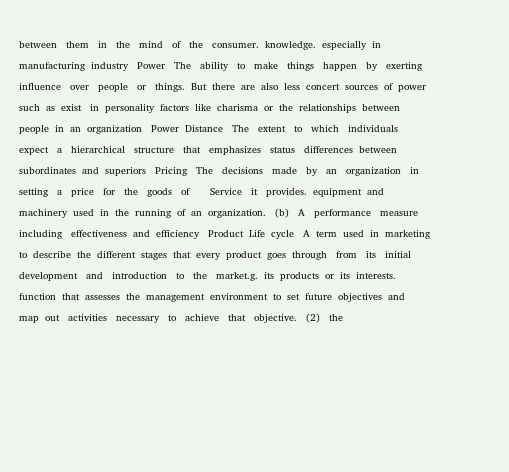between   them   in   the   mind   of   the   consumer.  knowledge.  especially  in   manufacturing  industry   Power   The   ability   to   make   things   happen   by   exerting   influence   over   people   or   things.  But  there  are  also  less  concert  sources  of  power  such  as  exist   in  personality  factors  like  charisma  or  the  relationships  between  people  in  an  organization   Power  Distance   The   extent   to   which   individuals   expect   a   hierarchical   structure   that   emphasizes   status   differences  between  subordinates  and  superiors   Pricing   The   decisions   made   by   an   organization   in   setting   a   price   for   the   goods   of       Service   it   provides.  equipment  and  machinery  used  in  the  running  of  an  organization.   (b)   A   performance   measure   including   effectiveness  and  efficiency   Product  Life  cycle   A  term  used  in  marketing  to  describe  the  different  stages  that  every  product  goes  through   from   its   initial   development   and   introduction   to   the   market.g.  its  products  or  its  interests. function  that  assesses  the  management  environment  to  set  future  objectives  and  map  out   activities   necessary   to   achieve   that   objective.   (2)   the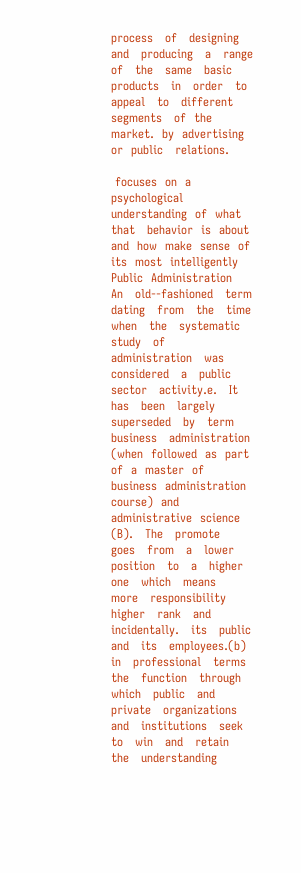process   of   designing   and   producing   a   range   of   the   same   basic     products   in   order   to   appeal   to   different   segments   of  the  market.  by  advertising  or  public   relations.

 focuses  on  a  psychological  understanding  of  what  that   behavior  is  about  and  how  make  sense  of  its  most  intelligently   Public  Administration   An   old-‐fashioned   term   dating   from   the   time   when   the   systematic   study   of   administration   was   considered   a   public   sector   activity.e.   It   has   been   largely   superseded   by   term   business   administration  (when  followed  as  part  of  a  master  of  business  administration  course)  and   administrative  science  (B).   The   promote   goes   from   a   lower   position   to   a   higher   one   which   means   more   responsibility   higher   rank   and   incidentally.   its   public   and   its   employees.(b)   in   professional   terms   the   function   through   which   public   and   private   organizations   and   institutions   seek   to   win   and   retain   the   understanding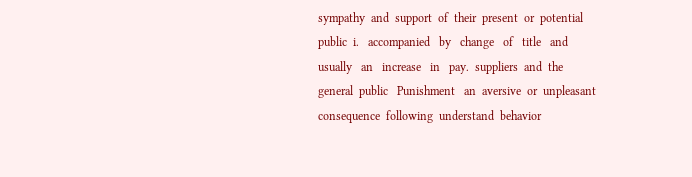sympathy  and  support  of  their  present  or  potential  public  i.   accompanied   by   change   of   title   and   usually   an   increase   in   pay.  suppliers  and  the  general  public   Punishment   an  aversive  or  unpleasant  consequence  following  understand  behavior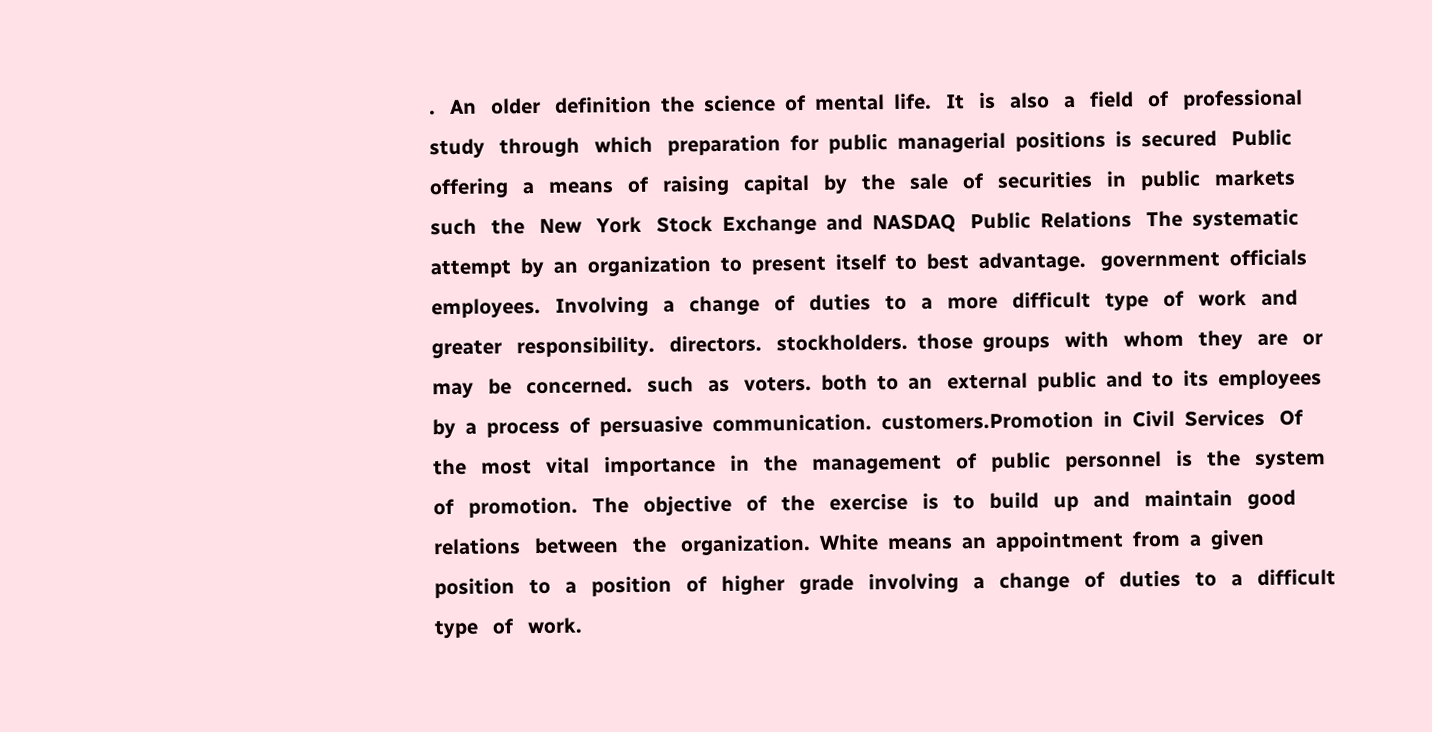.   An   older   definition  the  science  of  mental  life.   It   is   also   a   field   of   professional   study   through   which   preparation  for  public  managerial  positions  is  secured   Public  offering   a   means   of   raising   capital   by   the   sale   of   securities   in   public   markets   such   the   New   York   Stock  Exchange  and  NASDAQ   Public  Relations   The  systematic  attempt  by  an  organization  to  present  itself  to  best  advantage.   government  officials  employees.   Involving   a   change   of   duties   to   a   more   difficult   type   of   work   and   greater   responsibility.   directors.   stockholders.  those  groups   with   whom   they   are   or   may   be   concerned.   such   as   voters.  both  to  an   external  public  and  to  its  employees  by  a  process  of  persuasive  communication.  customers.Promotion  in  Civil  Services   Of   the   most   vital   importance   in   the   management   of   public   personnel   is   the   system   of   promotion.   The   objective   of   the   exercise   is   to   build   up   and   maintain   good   relations   between   the   organization.  White  means  an  appointment  from  a  given  position   to   a   position   of   higher   grade   involving   a   change   of   duties   to   a   difficult   type   of   work.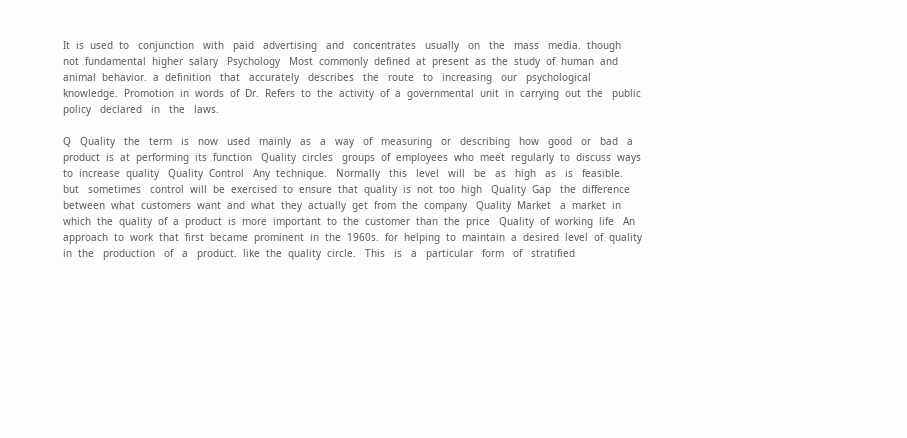It  is  used  to   conjunction   with   paid   advertising   and   concentrates   usually   on   the   mass   media.  though  not  fundamental  higher  salary   Psychology   Most  commonly  defined  at  present  as  the  study  of  human  and  animal  behavior.  a  definition   that   accurately   describes   the   route   to   increasing   our   psychological   knowledge.  Promotion  in  words  of  Dr.  Refers  to  the  activity  of  a  governmental  unit  in  carrying  out  the   public   policy   declared   in   the   laws.

Q   Quality   the   term   is   now   used   mainly   as   a   way   of   measuring   or   describing   how   good   or   bad   a   product  is  at  performing  its  function   Quality  circles   groups  of  employees  who  meet  regularly  to  discuss  ways  to  increase  quality   Quality  Control   Any  technique.   Normally   this   level   will   be   as   high   as   is   feasible.   but   sometimes   control  will  be  exercised  to  ensure  that  quality  is  not  too  high   Quality  Gap   the  difference  between  what  customers  want  and  what  they  actually  get  from  the  company   Quality  Market   a  market  in  which  the  quality  of  a  product  is  more  important  to  the  customer  than  the  price   Quality  of  working  life   An  approach  to  work  that  first  became  prominent  in  the  1960s.  for  helping  to  maintain  a  desired  level  of  quality  in  the   production   of   a   product.  like  the  quality  circle.   This   is   a   particular   form   of   stratified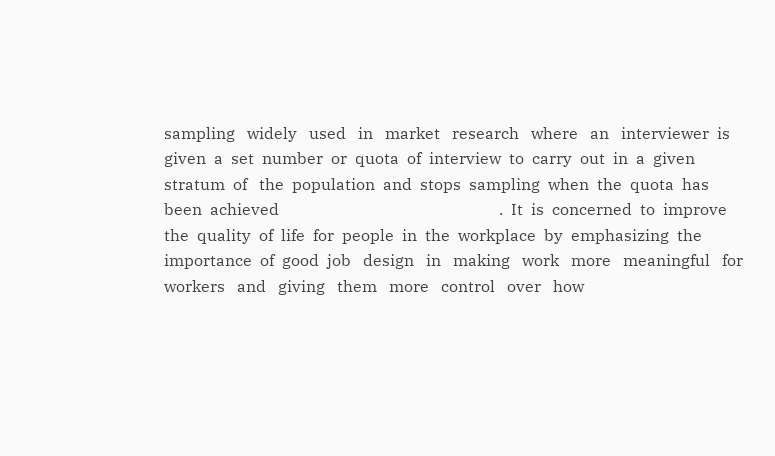sampling   widely   used   in   market   research   where   an   interviewer  is  given  a  set  number  or  quota  of  interview  to  carry  out  in  a  given  stratum  of   the  population  and  stops  sampling  when  the  quota  has  been  achieved                                                       .  It  is  concerned  to  improve   the  quality  of  life  for  people  in  the  workplace  by  emphasizing  the  importance  of  good  job   design   in   making   work   more   meaningful   for   workers   and   giving   them   more   control   over   how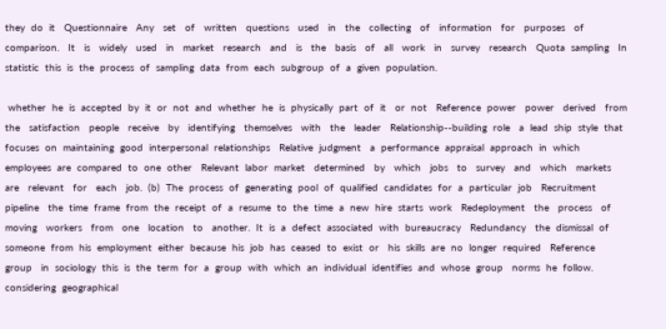they  do  it   Questionnaire   Any   set   of   written   questions   used   in   the   collecting   of   information   for   purposes   of   comparison.   It   is   widely   used   in   market   research   and   is   the   basis   of   all   work   in   survey   research   Quota  sampling   In  statistic  this  is  the  process  of  sampling  data  from  each  subgroup  of  a  given  population.

 whether  he  is  accepted  by  it  or  not  and  whether  he  is  physically  part  of  it   or  not   Reference  power   power   derived   from   the   satisfaction   people   receive   by   identifying   themselves   with   the   leader   Relationship-‐building  role   a  lead  ship  style  that  focuses  on  maintaining  good  interpersonal  relationships   Relative  judgment   a  performance  appraisal  approach  in  which  employees  are  compared  to  one  other   Relevant  labor  market   determined   by   which   jobs   to   survey   and   which   markets   are   relevant   for   each   job.  (b)  The  process  of  generating  pool  of  qualified  candidates  for  a  particular  job   Recruitment  pipeline   the  time  frame  from  the  receipt  of  a  resume  to  the  time  a  new  hire  starts  work   Redeployment   the   process   of   moving   workers   from   one   location   to   another.  It  is  a  defect  associated  with  bureaucracy   Redundancy   the  dismissal  of  someone  from  his  employment  either  because  his  job  has  ceased  to  exist  or   his  skills  are  no  longer  required   Reference  group   in  sociology  this  is  the  term  for  a  group  with  which  an  individual  identifies  and  whose  group   norms  he  follow.   considering  geographical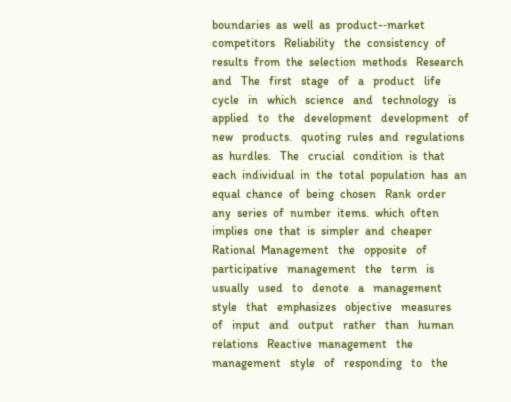boundaries  as  well  as  product-‐market  competitors   Reliability   the  consistency  of  results  from  the  selection  methods   Research   and   The   first   stage   of   a   product   life   cycle   in   which   science   and   technology   is   applied   to   the   development   development   of   new   products.   quoting  rules  and  regulations  as  hurdles.   The   crucial   condition  is  that  each  individual  in  the  total  population  has  an  equal  chance  of  being  chosen   Rank  order   any  series  of  number  items.  which  often  implies  one  that  is  simpler  and  cheaper   Rational  Management   the   opposite   of   participative   management   the   term   is   usually   used   to   denote   a   management   style   that   emphasizes   objective   measures   of   input   and   output   rather   than   human  relations   Reactive  management   the   management   style   of   responding   to   the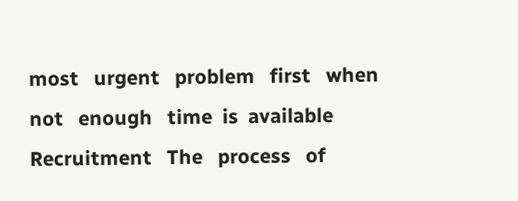most   urgent   problem   first   when   not   enough   time  is  available   Recruitment   The   process   of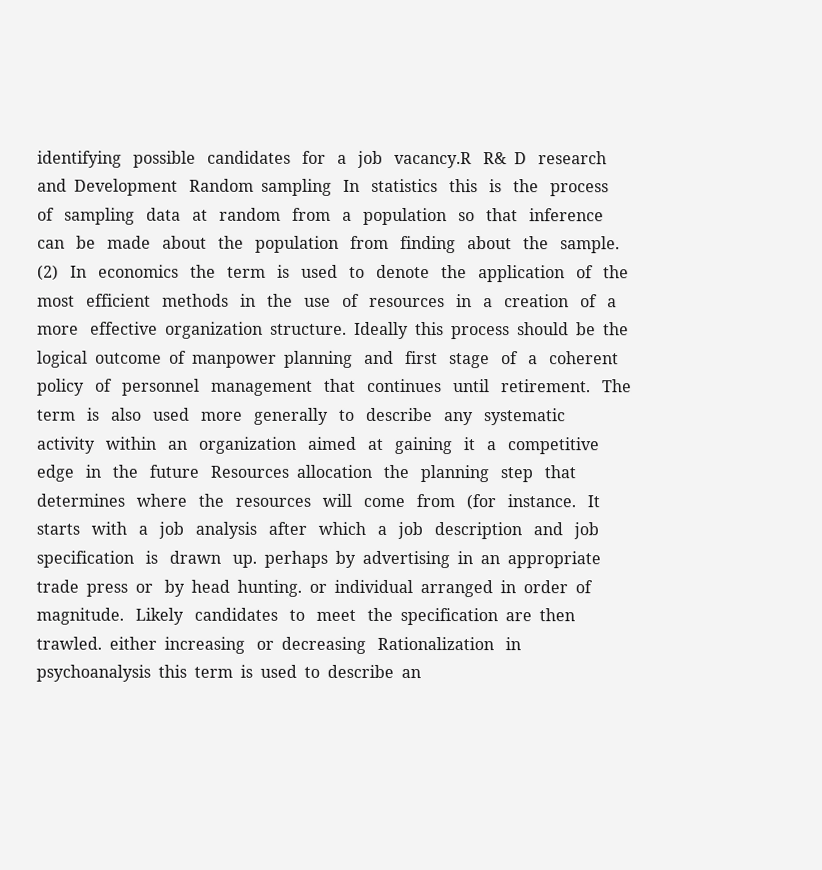identifying   possible   candidates   for   a   job   vacancy.R   R&  D   research  and  Development   Random  sampling   In   statistics   this   is   the   process   of   sampling   data   at   random   from   a   population   so   that   inference   can   be   made   about   the   population   from   finding   about   the   sample.   (2)   In   economics   the   term   is   used   to   denote   the   application   of   the   most   efficient   methods   in   the   use   of   resources   in   a   creation   of   a   more   effective  organization  structure.  Ideally  this  process  should  be  the  logical  outcome  of  manpower  planning   and   first   stage   of   a   coherent   policy   of   personnel   management   that   continues   until   retirement.   The   term   is   also   used   more   generally   to   describe   any   systematic   activity   within   an   organization   aimed   at   gaining   it   a   competitive   edge   in   the   future   Resources  allocation   the   planning   step   that   determines   where   the   resources   will   come   from   (for   instance.   It   starts   with   a   job   analysis   after   which   a   job   description   and   job   specification   is   drawn   up.  perhaps  by  advertising  in  an  appropriate  trade  press  or   by  head  hunting.  or  individual  arranged  in  order  of  magnitude.   Likely   candidates   to   meet   the  specification  are  then  trawled.  either  increasing   or  decreasing   Rationalization   in  psychoanalysis  this  term  is  used  to  describe  an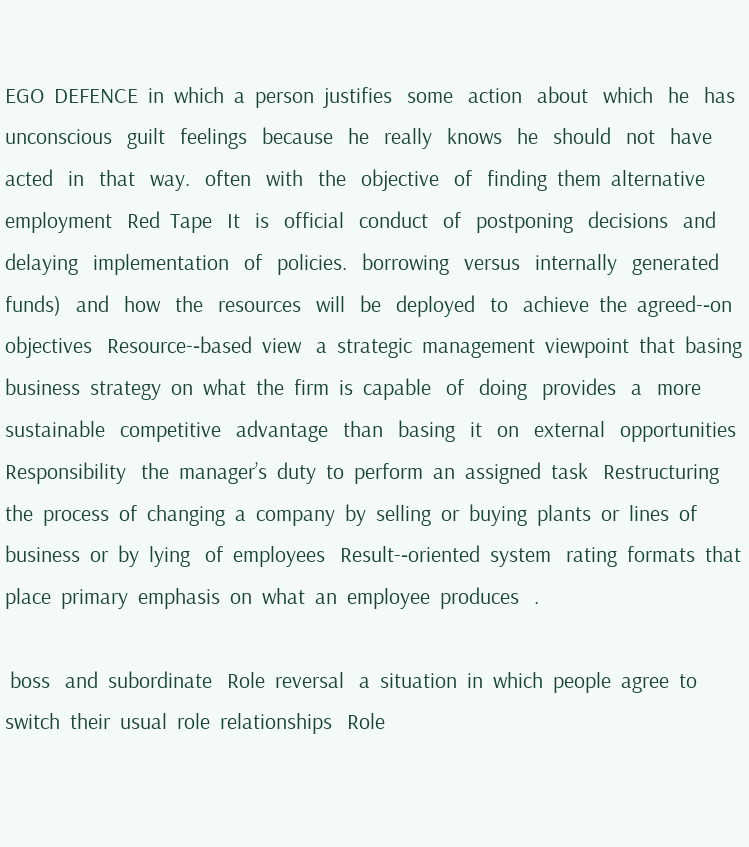EGO  DEFENCE  in  which  a  person  justifies   some   action   about   which   he   has   unconscious   guilt   feelings   because   he   really   knows   he   should   not   have   acted   in   that   way.   often   with   the   objective   of   finding  them  alternative  employment   Red  Tape   It   is   official   conduct   of   postponing   decisions   and   delaying   implementation   of   policies.   borrowing   versus   internally   generated   funds)   and   how   the   resources   will   be   deployed   to   achieve  the  agreed-‐on  objectives   Resource-‐based  view   a  strategic  management  viewpoint  that  basing  business  strategy  on  what  the  firm  is  capable   of   doing   provides   a   more   sustainable   competitive   advantage   than   basing   it   on   external   opportunities   Responsibility   the  manager’s  duty  to  perform  an  assigned  task   Restructuring   the  process  of  changing  a  company  by  selling  or  buying  plants  or  lines  of  business  or  by  lying   of  employees   Result-‐oriented  system   rating  formats  that  place  primary  emphasis  on  what  an  employee  produces   .

 boss   and  subordinate   Role  reversal   a  situation  in  which  people  agree  to  switch  their  usual  role  relationships   Role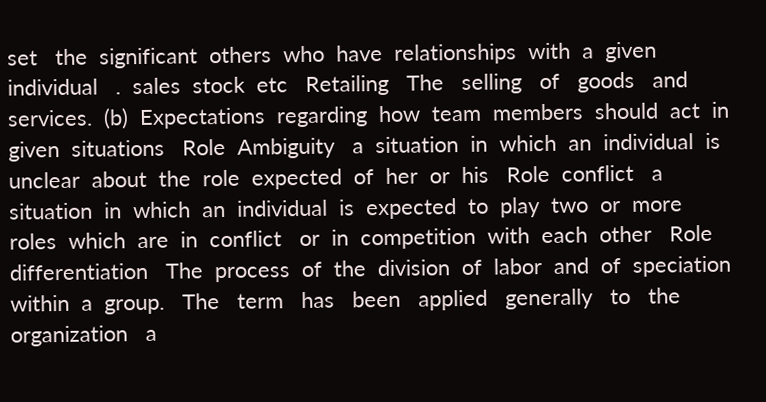set   the  significant  others  who  have  relationships  with  a  given  individual   .  sales  stock  etc   Retailing   The   selling   of   goods   and   services.  (b)  Expectations  regarding  how  team  members  should  act  in  given  situations   Role  Ambiguity   a  situation  in  which  an  individual  is  unclear  about  the  role  expected  of  her  or  his   Role  conflict   a  situation  in  which  an  individual  is  expected  to  play  two  or  more  roles  which  are  in  conflict   or  in  competition  with  each  other   Role  differentiation   The  process  of  the  division  of  labor  and  of  speciation  within  a  group.   The   term   has   been   applied   generally   to   the   organization   a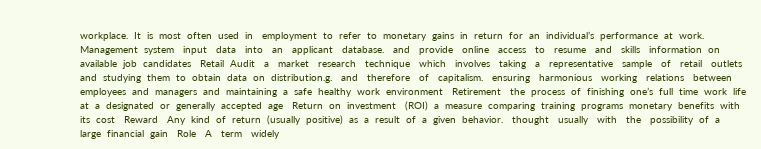workplace.  It  is  most  often  used  in   employment  to  refer  to  monetary  gains  in  return  for  an  individual’s  performance  at  work.   Management  system   input   data   into   an   applicant   database.   and   provide   online   access   to   resume   and   skills   information  on  available  job  candidates   Retail  Audit   a   market   research   technique   which   involves   taking   a   representative   sample   of   retail   outlets   and  studying  them  to  obtain  data  on  distribution.g.   and   therefore   of   capitalism.   ensuring   harmonious   working   relations   between  employees  and  managers  and  maintaining  a  safe  healthy  work  environment   Retirement   the  process  of  finishing  one’s  full  time  work  life  at  a  designated  or  generally  accepted  age   Return  on  investment   (ROI)  a  measure  comparing  training  programs  monetary  benefits  with  its  cost   Reward   Any  kind  of  return  (usually  positive)  as  a  result  of  a  given  behavior.   thought   usually   with   the   possibility  of  a  large  financial  gain   Role   A   term   widely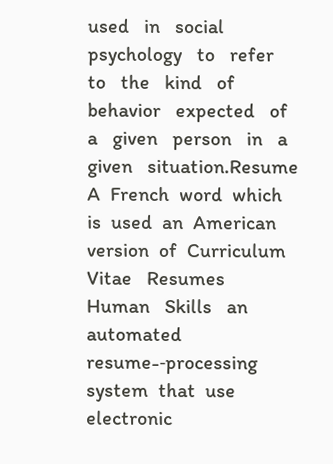used   in   social   psychology   to   refer   to   the   kind   of   behavior   expected   of   a   given   person   in   a   given   situation.Resume   A  French  word  which  is  used  an  American  version  of  Curriculum  Vitae   Resumes   Human   Skills   an  automated  resume-‐processing  system  that  use  electronic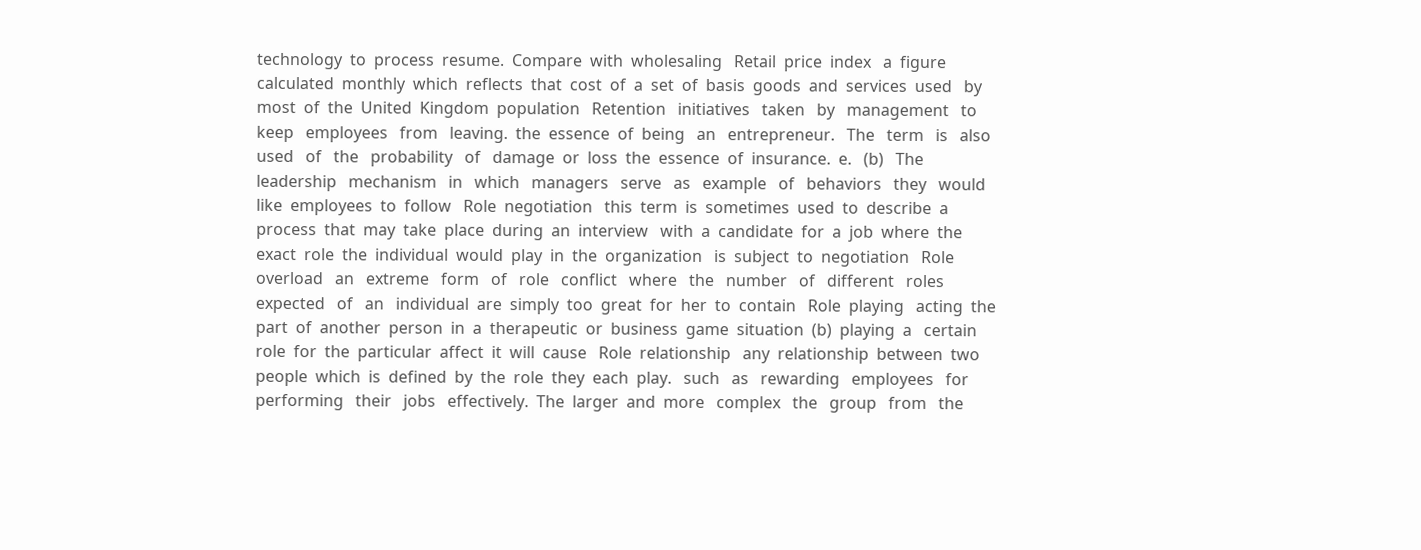technology  to  process  resume.  Compare  with  wholesaling   Retail  price  index   a  figure  calculated  monthly  which  reflects  that  cost  of  a  set  of  basis  goods  and  services  used   by  most  of  the  United  Kingdom  population   Retention   initiatives   taken   by   management   to   keep   employees   from   leaving.  the  essence  of  being   an   entrepreneur.   The   term   is   also   used   of   the   probability   of   damage  or  loss  the  essence  of  insurance.  e.   (b)   The   leadership   mechanism   in   which   managers   serve   as   example   of   behaviors   they   would   like  employees  to  follow   Role  negotiation   this  term  is  sometimes  used  to  describe  a  process  that  may  take  place  during  an  interview   with  a  candidate  for  a  job  where  the  exact  role  the  individual  would  play  in  the  organization   is  subject  to  negotiation   Role  overload   an   extreme   form   of   role   conflict   where   the   number   of   different   roles   expected   of   an   individual  are  simply  too  great  for  her  to  contain   Role  playing   acting  the  part  of  another  person  in  a  therapeutic  or  business  game  situation  (b)  playing  a   certain  role  for  the  particular  affect  it  will  cause   Role  relationship   any  relationship  between  two  people  which  is  defined  by  the  role  they  each  play.   such   as   rewarding   employees   for   performing   their   jobs   effectively.  The  larger  and  more   complex   the   group   from   the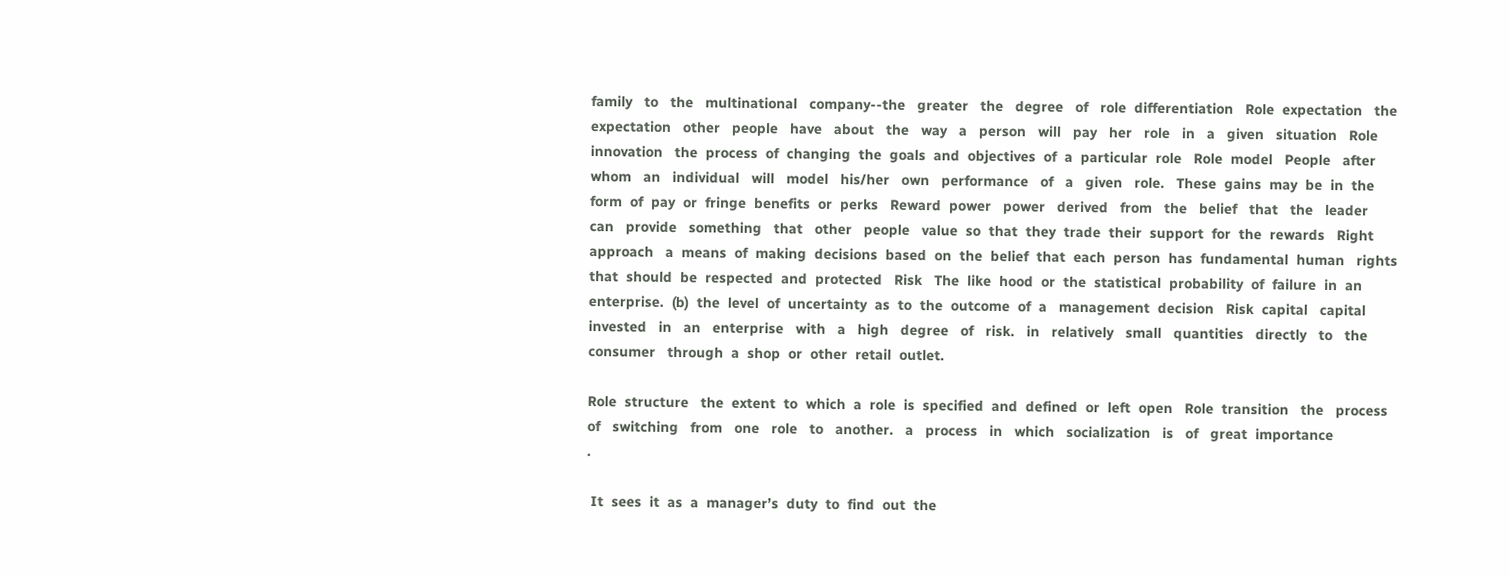family   to   the   multinational   company-‐the   greater   the   degree   of   role  differentiation   Role  expectation   the   expectation   other   people   have   about   the   way   a   person   will   pay   her   role   in   a   given   situation   Role  innovation   the  process  of  changing  the  goals  and  objectives  of  a  particular  role   Role  model   People   after   whom   an   individual   will   model   his/her   own   performance   of   a   given   role.   These  gains  may  be  in  the  form  of  pay  or  fringe  benefits  or  perks   Reward  power   power   derived   from   the   belief   that   the   leader   can   provide   something   that   other   people   value  so  that  they  trade  their  support  for  the  rewards   Right  approach   a  means  of  making  decisions  based  on  the  belief  that  each  person  has  fundamental  human   rights  that  should  be  respected  and  protected   Risk   The  like  hood  or  the  statistical  probability  of  failure  in  an  enterprise.  (b)  the  level  of  uncertainty  as  to  the  outcome  of  a   management  decision   Risk  capital   capital   invested   in   an   enterprise   with   a   high   degree   of   risk.   in   relatively   small   quantities   directly   to   the   consumer   through  a  shop  or  other  retail  outlet.

Role  structure   the  extent  to  which  a  role  is  specified  and  defined  or  left  open   Role  transition   the   process   of   switching   from   one   role   to   another.   a   process   in   which   socialization   is   of   great  importance                                                                                   .

 It  sees  it  as  a  manager’s  duty  to  find  out  the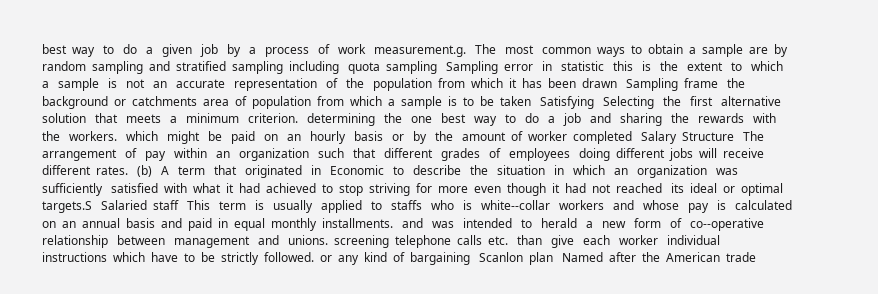best  way   to   do   a   given   job   by   a   process   of   work   measurement.g.   The   most   common  ways  to  obtain  a  sample  are  by  random  sampling  and  stratified  sampling  including   quota  sampling   Sampling  error   in   statistic   this   is   the   extent   to   which   a   sample   is   not   an   accurate   representation   of   the   population  from  which  it  has  been  drawn   Sampling  frame   the  background  or  catchments  area  of  population  from  which  a  sample  is  to  be  taken   Satisfying   Selecting   the   first   alternative   solution   that   meets   a   minimum   criterion.   determining   the   one   best   way   to   do   a   job   and   sharing   the   rewards   with   the   workers.   which   might   be   paid   on   an   hourly   basis   or   by   the   amount  of  worker  completed   Salary  Structure   The   arrangement   of   pay   within   an   organization   such   that   different   grades   of   employees   doing  different  jobs  will  receive  different  rates.   (b)   A   term   that   originated   in   Economic   to   describe   the   situation   in   which   an   organization   was   sufficiently   satisfied  with  what  it  had  achieved  to  stop  striving  for  more  even  though  it  had  not  reached   its  ideal  or  optimal  targets.S   Salaried  staff   This   term   is   usually   applied   to   staffs   who   is   white-‐collar   workers   and   whose   pay   is   calculated  on  an  annual  basis  and  paid  in  equal  monthly  installments.   and   was   intended   to   herald   a   new   form   of   co-‐operative   relationship   between   management   and   unions.  screening  telephone  calls  etc.   than   give   each   worker   individual   instructions  which  have  to  be  strictly  followed.  or  any  kind  of  bargaining   Scanlon  plan   Named  after  the  American  trade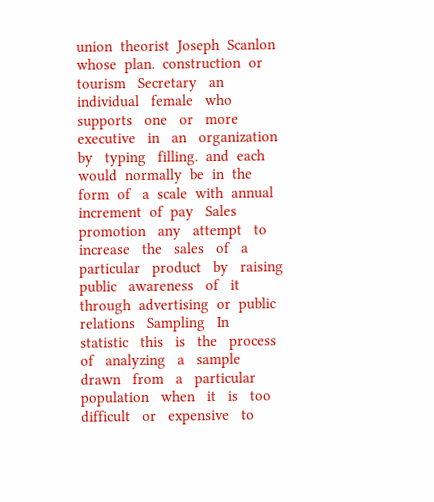union  theorist  Joseph  Scanlon  whose  plan.  construction  or  tourism   Secretary   an   individual   female   who   supports   one   or   more   executive   in   an   organization   by   typing   filling.  and  each  would  normally  be  in  the  form  of   a  scale  with  annual  increment  of  pay   Sales  promotion   any   attempt   to   increase   the   sales   of   a   particular   product   by   raising   public   awareness   of   it   through  advertising  or  public  relations   Sampling   In   statistic   this   is   the   process   of   analyzing   a   sample   drawn   from   a   particular   population   when   it   is   too   difficult   or   expensive   to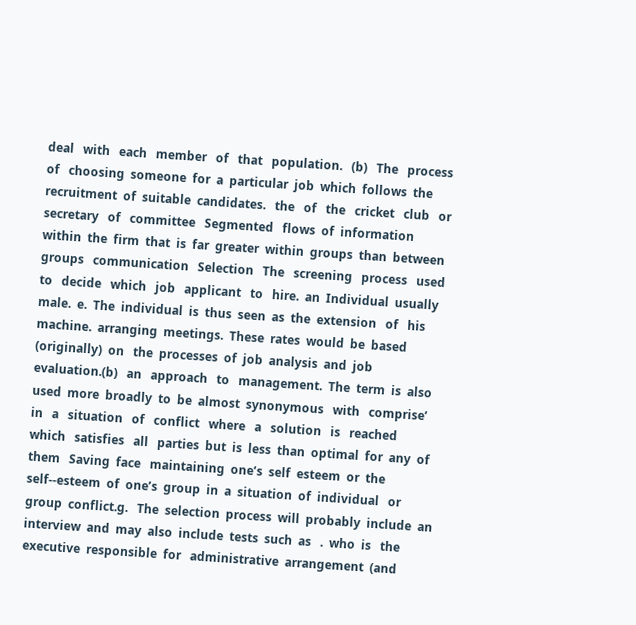deal   with   each   member   of   that   population.   (b)   The   process   of   choosing  someone  for  a  particular  job  which  follows  the  recruitment  of  suitable  candidates.   the   of   the   cricket   club   or   secretary   of   committee   Segmented   flows  of  information  within  the  firm  that  is  far  greater  within  groups  than  between  groups   communication   Selection   The   screening   process   used   to   decide   which   job   applicant   to   hire.  an  Individual  usually  male.  e.  The  individual  is  thus  seen  as  the  extension   of   his   machine.  arranging  meetings.  These  rates  would  be  based  (originally)  on   the  processes  of  job  analysis  and  job  evaluation.(b)   an   approach   to   management.  The  term  is  also  used  more  broadly  to  be  almost  synonymous   with   comprise’   in   a   situation   of   conflict   where   a   solution   is   reached   which   satisfies   all   parties  but  is  less  than  optimal  for  any  of  them   Saving  face   maintaining  one’s  self  esteem  or  the  self-‐esteem  of  one’s  group  in  a  situation  of  individual   or  group  conflict.g.   The  selection  process  will  probably  include  an  interview  and  may  also  include  tests  such  as   .  who  is   the  executive  responsible  for   administrative  arrangement  (and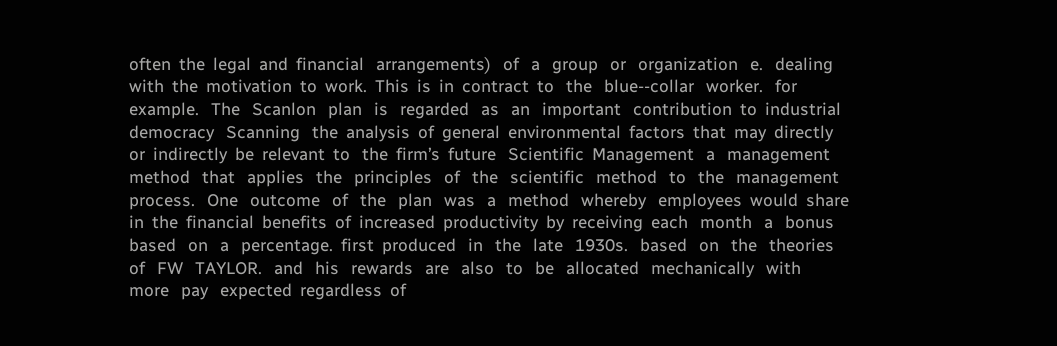often  the  legal  and  financial   arrangements)   of   a   group   or   organization   e.   dealing  with  the  motivation  to  work.  This  is  in  contract  to   the   blue-‐collar   worker.   for   example.   The   Scanlon   plan   is   regarded   as   an   important   contribution  to  industrial  democracy   Scanning   the  analysis  of  general  environmental  factors  that  may  directly  or  indirectly  be  relevant  to   the  firm’s  future   Scientific  Management   a   management   method   that   applies   the   principles   of   the   scientific   method   to   the   management   process.   One   outcome   of   the   plan   was   a   method   whereby   employees  would  share  in  the  financial  benefits  of  increased  productivity  by  receiving  each   month   a   bonus   based   on   a   percentage.  first  produced   in   the   late   1930s.   based   on   the   theories   of   FW   TAYLOR.   and   his   rewards   are   also   to   be   allocated   mechanically   with   more   pay   expected  regardless  of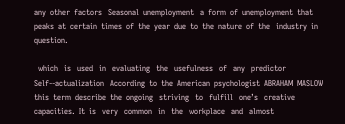any  other  factors   Seasonal  unemployment   a  form  of  unemployment  that  peaks  at  certain  times  of  the  year  due  to  the  nature  of  the   industry  in  question.

  which   is   used   in   evaluating   the   usefulness   of   any   predictor   Self-‐actualization   According  to  the  American  psychologist  ABRAHAM  MASLOW  this  term  describe  the  ongoing   striving   to   fulfill   one’s   creative   capacities.  It  is   very   common   in   the   workplace   and   almost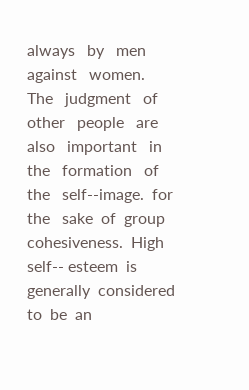always   by   men   against   women.   The   judgment   of   other   people   are   also   important   in   the   formation   of   the   self-‐image.  for  the   sake  of  group  cohesiveness.  High  self-‐ esteem  is  generally  considered  to  be  an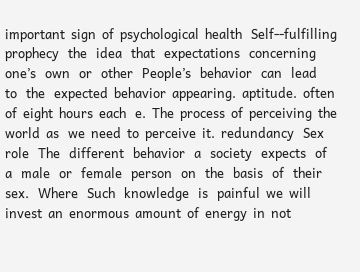important  sign  of  psychological  health   Self-‐fulfilling  prophecy   the   idea   that   expectations   concerning   one’s   own   or   other   People’s   behavior   can   lead   to   the   expected  behavior  appearing.  aptitude.  often  of  eight  hours  each   e.  The  process  of  perceiving  the  world  as   we  need  to  perceive  it.  redundancy   Sex  role   The   different   behavior   a   society   expects   of   a   male   or   female   person   on   the   basis   of   their   sex.   Where   Such   knowledge   is   painful  we  will  invest  an  enormous  amount  of  energy  in  not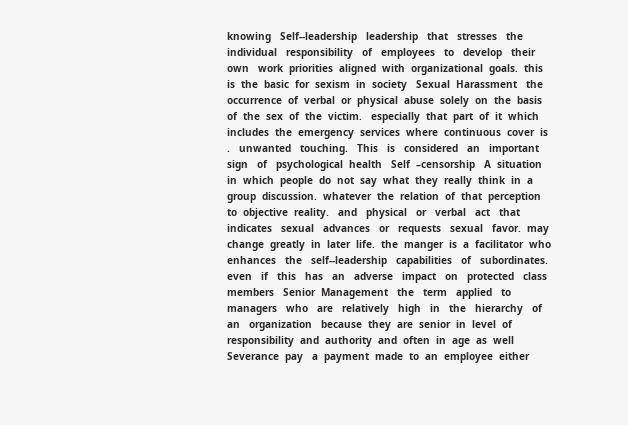knowing   Self-‐leadership   leadership   that   stresses   the   individual   responsibility   of   employees   to   develop   their   own   work  priorities  aligned  with  organizational  goals.  this  is  the  basic  for  sexism  in  society   Sexual  Harassment   the  occurrence  of  verbal  or  physical  abuse  solely  on  the  basis  of  the  sex  of  the  victim.   especially  that  part  of  it  which  includes  the  emergency  services  where  continuous  cover  is   .   unwanted   touching.   This   is   considered   an   important   sign   of   psychological  health   Self  –censorship   A  situation  in  which  people  do  not  say  what  they  really  think  in  a  group  discussion.  whatever  the  relation  of  that  perception  to  objective  reality.   and   physical   or   verbal   act   that   indicates   sexual   advances   or   requests   sexual   favor.  may  change  greatly  in  later  life.  the  manger  is  a  facilitator  who  enhances   the   self-‐leadership   capabilities   of   subordinates.   even   if   this   has   an   adverse   impact   on   protected   class   members   Senior  Management   the   term   applied   to   managers   who   are   relatively   high   in   the   hierarchy   of   an   organization   because  they  are  senior  in  level  of  responsibility  and  authority  and  often  in  age  as  well   Severance  pay   a  payment  made  to  an  employee  either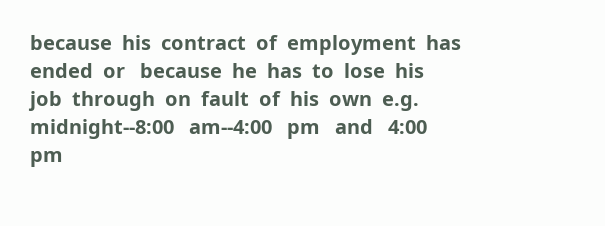because  his  contract  of  employment  has  ended  or   because  he  has  to  lose  his  job  through  on  fault  of  his  own  e.g.   midnight-‐8:00   am-‐4:00   pm   and   4:00   pm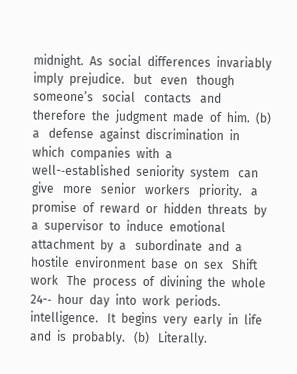midnight.  As  social  differences  invariably  imply  prejudice.   but   even   though   someone’s   social   contacts   and  therefore  the  judgment  made  of  him.  (b)  a   defense  against  discrimination  in  which  companies  with  a  well-‐established  seniority  system   can   give   more   senior   workers   priority.   a  promise  of  reward  or  hidden  threats  by  a  supervisor  to  induce  emotional  attachment  by  a   subordinate  and  a  hostile  environment  base  on  sex   Shift  work   The  process  of  divining  the  whole  24-‐  hour  day  into  work  periods.  intelligence.   It  begins  very  early  in  life  and  is  probably.   (b)   Literally.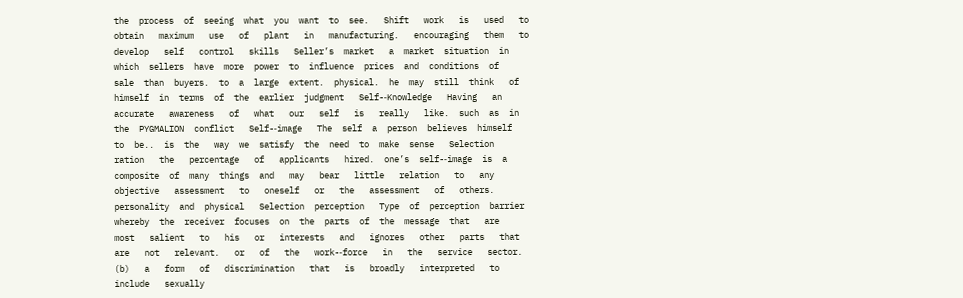the  process  of  seeing  what  you  want  to  see.   Shift   work   is   used   to   obtain   maximum   use   of   plant   in   manufacturing.   encouraging   them   to   develop   self   control   skills   Seller’s  market   a  market  situation  in  which  sellers  have  more  power  to  influence  prices  and  conditions  of   sale  than  buyers.  to  a  large  extent.  physical.  he  may  still  think   of  himself  in  terms  of  the  earlier  judgment   Self-‐Knowledge   Having   an   accurate   awareness   of   what   our   self   is   really   like.  such  as  in  the  PYGMALION  conflict   Self-‐image   The  self  a  person  believes  himself  to  be..  is  the   way  we  satisfy  the  need  to  make  sense   Selection  ration   the   percentage   of   applicants   hired.  one’s  self-‐image  is  a  composite  of  many  things  and   may   bear   little   relation   to   any   objective   assessment   to   oneself   or   the   assessment   of   others.  personality  and  physical   Selection  perception   Type  of  perception  barrier  whereby  the  receiver  focuses  on  the  parts  of  the  message  that   are   most   salient   to   his   or   interests   and   ignores   other   parts   that   are   not   relevant.   or   of   the   work-‐force   in   the   service   sector.   (b)   a   form   of   discrimination   that   is   broadly   interpreted   to   include   sexually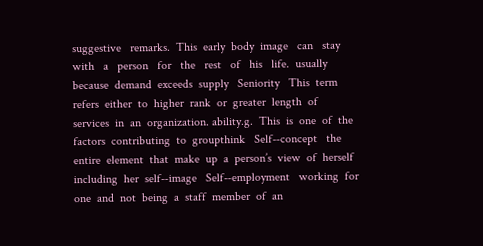suggestive   remarks.  This  early  body  image   can   stay   with   a   person   for   the   rest   of   his   life.  usually  because  demand  exceeds  supply   Seniority   This  term  refers  either  to  higher  rank  or  greater  length  of  services  in  an  organization. ability.g.  This  is  one  of  the  factors  contributing  to  groupthink   Self-‐concept   the  entire  element  that  make  up  a  person’s  view  of  herself  including  her  self-‐image   Self-‐employment   working  for  one  and  not  being  a  staff  member  of  an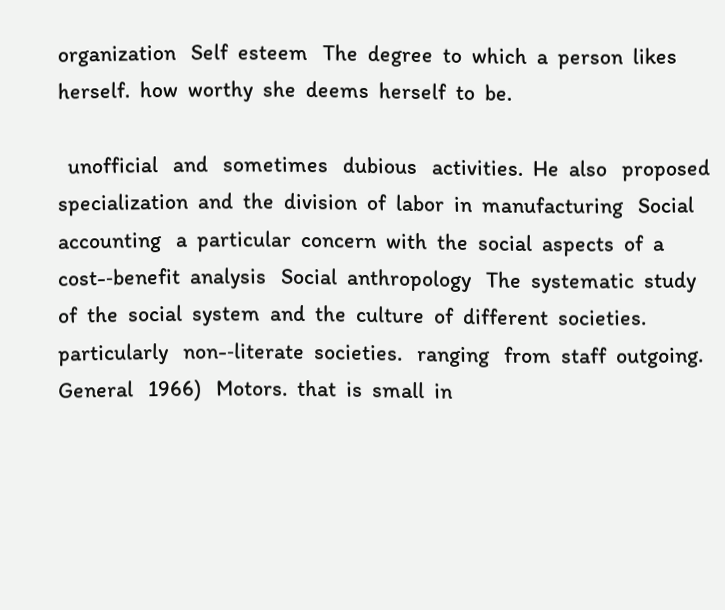organization   Self  esteem   The  degree  to  which  a  person  likes  herself.  how  worthy  she  deems  herself  to  be.

  unofficial   and   sometimes   dubious   activities.  He  also   proposed  specialization  and  the  division  of  labor  in  manufacturing   Social  accounting   a  particular  concern  with  the  social  aspects  of  a  cost-‐benefit  analysis   Social  anthropology   The  systematic  study  of  the  social  system  and  the  culture  of  different  societies.  particularly   non-‐literate  societies.   ranging   from  staff  outgoing.   General   1966)   Motors.  that  is  small  in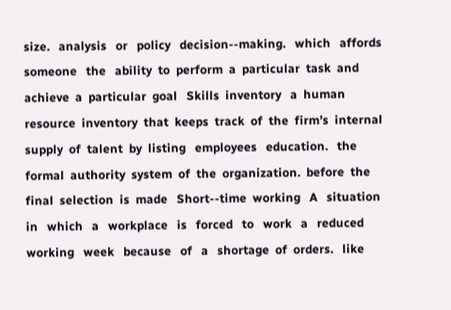size.   analysis   or   policy   decision-‐making.   which   affords   someone   the   ability  to  perform  a  particular  task  and  achieve  a  particular  goal   Skills  inventory   a  human  resource  inventory  that  keeps  track  of  the  firm’s  internal  supply  of  talent  by  listing   employees   education.   the  formal  authority  system  of  the  organization.  before  the  final  selection  is  made   Short-‐time  working   A   situation   in   which   a   workplace   is   forced   to   work   a   reduced   working   week   because   of   a   shortage  of  orders.   like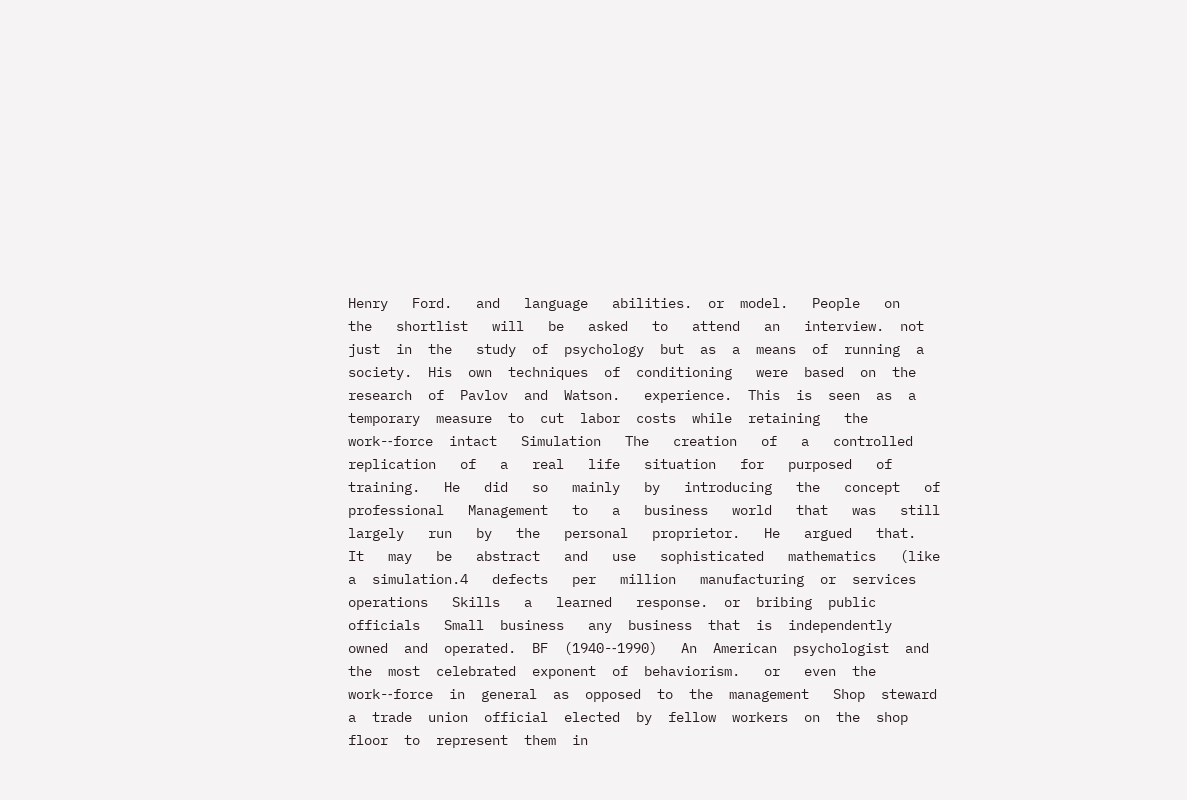Henry   Ford.   and   language   abilities.  or  model.   People   on   the   shortlist   will   be   asked   to   attend   an   interview.  not  just  in  the   study  of  psychology  but  as  a  means  of  running  a  society.  His  own  techniques  of  conditioning   were  based  on  the  research  of  Pavlov  and  Watson.   experience.  This  is  seen  as  a  temporary  measure  to  cut  labor  costs  while  retaining   the  work-‐force  intact   Simulation   The   creation   of   a   controlled   replication   of   a   real   life   situation   for   purposed   of   training.   He   did   so   mainly   by   introducing   the   concept   of   professional   Management   to   a   business   world   that   was   still   largely   run   by   the   personal   proprietor.   He   argued   that.   It   may   be   abstract   and   use   sophisticated   mathematics   (like  a  simulation.4   defects   per   million   manufacturing  or  services  operations   Skills   a   learned   response.  or  bribing  public  officials   Small  business   any  business  that  is  independently  owned  and  operated.  BF  (1940-‐1990)   An  American  psychologist  and  the  most  celebrated  exponent  of  behaviorism.   or   even  the  work-‐force  in  general  as  opposed  to  the  management   Shop  steward   a  trade  union  official  elected  by  fellow  workers  on  the  shop  floor  to  represent  them  in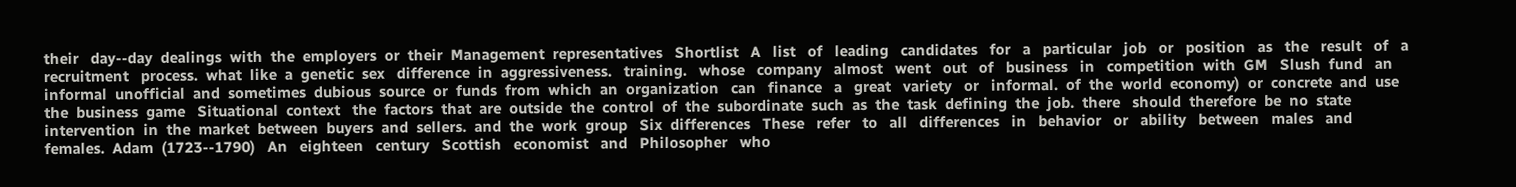their   day-‐day  dealings  with  the  employers  or  their  Management  representatives   Shortlist   A   list   of   leading   candidates   for   a   particular   job   or   position   as   the   result   of   a   recruitment   process.  what  like  a  genetic  sex   difference  in  aggressiveness.   training.   whose   company   almost   went   out   of   business   in   competition  with  GM   Slush  fund   an  informal  unofficial  and  sometimes  dubious  source  or  funds  from  which  an  organization   can   finance   a   great   variety   or   informal.  of  the  world  economy)  or  concrete  and  use  the  business  game   Situational  context   the  factors  that  are  outside  the  control  of  the  subordinate  such  as  the  task  defining  the  job.  there   should  therefore  be  no  state  intervention  in  the  market  between  buyers  and  sellers.  and  the  work  group   Six  differences   These   refer   to   all   differences   in   behavior   or   ability   between   males   and   females.  Adam  (1723-‐1790)   An   eighteen   century   Scottish   economist   and   Philosopher   who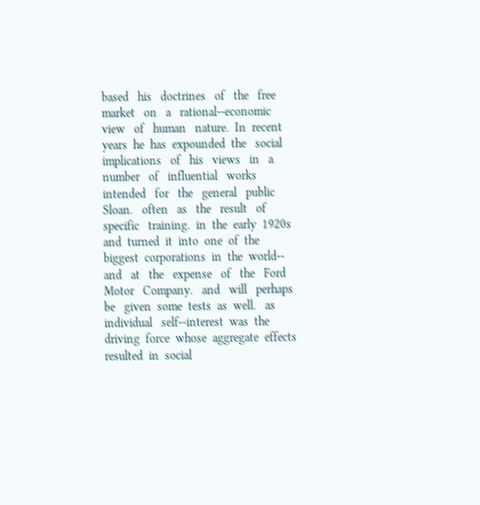based   his   doctrines   of   the   free   market   on   a   rational-‐economic   view   of   human   nature.  In  recent  years  he  has  expounded  the   social   implications   of   his   views   in   a   number   of   influential   works   intended   for   the   general   public   Sloan.   often   as   the   result   of   specific   training.  in  the  early  1920s  and  turned  it  into  one  of  the  biggest  corporations  in  the  world-‐   and   at   the   expense   of   the   Ford   Motor   Company.   and   will   perhaps   be   given  some  tests  as  well.   as   individual   self-‐interest  was  the  driving  force  whose  aggregate  effects  resulted  in  social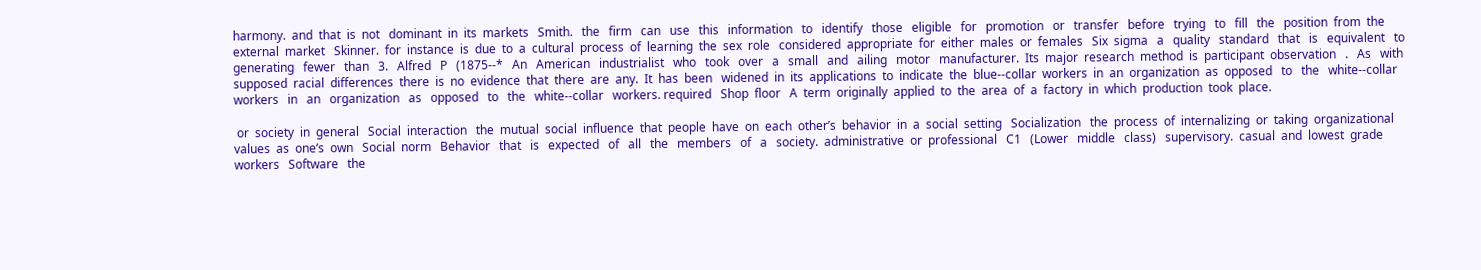harmony.  and  that  is  not   dominant  in  its  markets   Smith.   the   firm   can   use   this   information   to   identify   those   eligible   for   promotion   or   transfer   before   trying   to   fill   the   position  from  the  external  market   Skinner.  for  instance  is  due  to  a  cultural  process  of  learning  the  sex  role   considered  appropriate  for  either  males  or  females   Six  sigma   a   quality   standard   that   is   equivalent   to   generating   fewer   than   3.   Alfred   P   (1875-‐*   An   American   industrialist   who   took   over   a   small   and   ailing   motor   manufacturer.  Its  major  research  method  is  participant  observation   .   As   with   supposed  racial  differences  there  is  no  evidence  that  there  are  any.  It  has  been   widened  in  its  applications  to  indicate  the  blue-‐collar  workers  in  an  organization  as  opposed   to   the   white-‐collar   workers   in   an   organization   as   opposed   to   the   white-‐collar   workers. required   Shop  floor   A  term  originally  applied  to  the  area  of  a  factory  in  which  production  took  place.

 or  society  in  general   Social  interaction   the  mutual  social  influence  that  people  have  on  each  other’s  behavior  in  a  social  setting   Socialization   the  process  of  internalizing  or  taking  organizational  values  as  one’s  own   Social  norm   Behavior   that   is   expected   of   all   the   members   of   a   society.  administrative  or  professional   C1   (Lower   middle   class)   supervisory.  casual  and  lowest  grade  workers   Software   the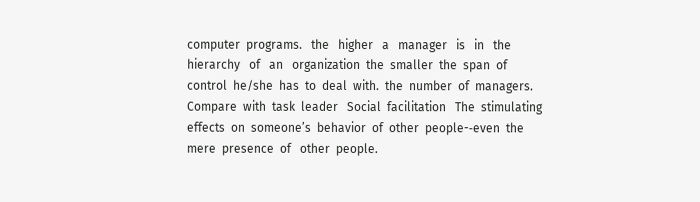computer  programs.   the   higher   a   manager   is   in   the   hierarchy   of   an   organization  the  smaller  the  span  of  control  he/she  has  to  deal  with.  the  number  of  managers.  Compare  with  task  leader   Social  facilitation   The  stimulating  effects  on  someone’s  behavior  of  other  people-‐even  the  mere  presence  of   other  people.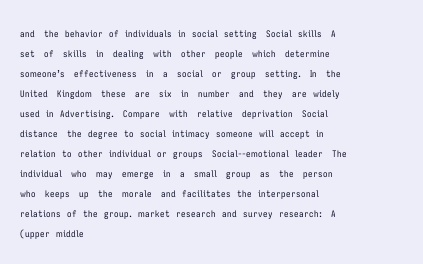and   the  behavior  of  individuals  in  social  setting   Social  skills   A   set   of   skills   in   dealing   with   other   people   which   determine   someone’s   effectiveness   in   a   social   or   group   setting.   In   the   United   Kingdom   these   are   six   in   number   and   they   are  widely  used  in  Advertising.   Compare   with   relative   deprivation   Social  distance   the  degree  to  social  intimacy  someone  will  accept  in  relation  to  other  individual  or  groups   Social-‐emotional  leader   The   individual   who   may   emerge   in   a   small   group   as   the   person   who   keeps   up   the   morale   and  facilitates  the  interpersonal  relations  of  the  group.  market  research  and  survey  research:   A  (upper  middle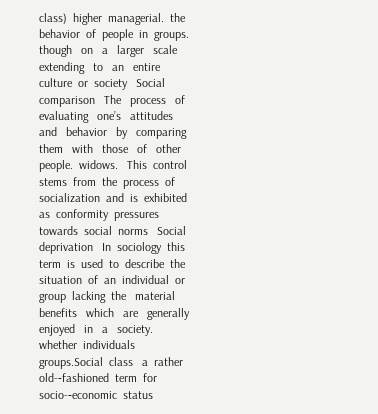class)  higher  managerial.  the  behavior  of  people  in  groups.   though   on   a   larger   scale   extending   to   an   entire  culture  or  society   Social  comparison   The   process   of   evaluating   one’s   attitudes   and   behavior   by   comparing   them   with   those   of   other  people.  widows.   This  control  stems  from  the  process  of  socialization  and  is  exhibited  as  conformity  pressures   towards  social  norms   Social  deprivation   In  sociology  this  term  is  used  to  describe  the  situation  of  an  individual  or  group  lacking  the   material   benefits   which   are   generally   enjoyed   in   a   society.  whether  individuals  groups.Social  class   a  rather  old-‐fashioned  term  for  socio-‐economic  status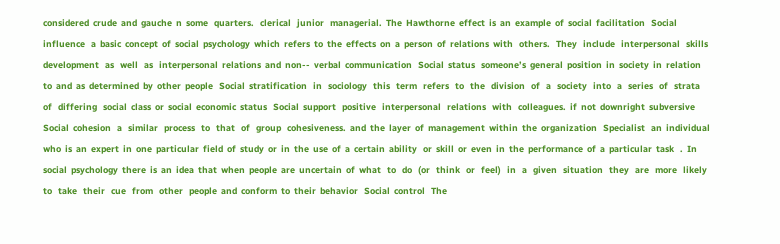considered  crude  and  gauche  n  some   quarters.   clerical   junior   managerial.  The  Hawthorne  effect  is  an  example  of  social  facilitation   Social  influence   a  basic  concept  of  social  psychology  which  refers  to  the  effects  on  a  person  of  relations  with   others.   They   include   interpersonal   skills   development   as   well   as   interpersonal  relations  and  non-‐  verbal  communication   Social  status   someone’s  general  position  in  society  in  relation  to  and  as  determined  by  other  people   Social  stratification   in   sociology   this   term   refers   to   the   division   of   a   society   into   a   series   of   strata   of   differing   social  class  or  social  economic  status   Social  support   positive   interpersonal   relations   with   colleagues.  if  not  downright  subversive   Social  cohesion   a   similar   process   to   that   of   group   cohesiveness.  and  the  layer  of  management  within  the  organization   Specialist   an  individual  who  is  an  expert  in  one  particular  field  of  study  or  in  the  use  of  a  certain  ability   or  skill  or  even  in  the  performance  of  a  particular  task   .  In  social  psychology  there  is  an  idea  that  when  people  are  uncertain  of  what   to   do   (or   think   or   feel)   in   a   given   situation   they   are   more   likely   to   take   their   cue   from   other   people  and  conform  to  their  behavior   Social  control   The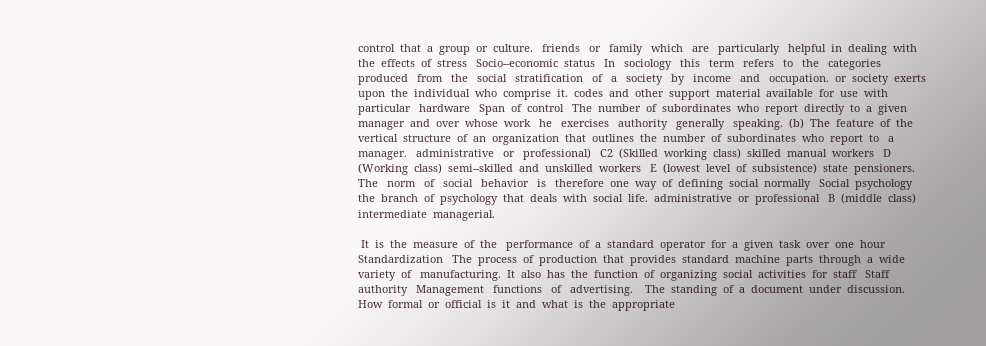control  that  a  group  or  culture.   friends   or   family   which   are   particularly   helpful  in  dealing  with  the  effects  of  stress   Socio-‐economic  status   In   sociology   this   term   refers   to   the   categories   produced   from   the   social   stratification   of   a   society   by   income   and   occupation.  or  society  exerts  upon  the  individual  who  comprise  it.  codes  and  other  support  material  available  for  use  with  particular   hardware   Span  of  control   The  number  of  subordinates  who  report  directly  to  a  given  manager  and  over  whose  work   he   exercises   authority   generally   speaking.  (b)  The  feature  of  the   vertical  structure  of  an  organization  that  outlines  the  number  of  subordinates  who  report  to   a  manager.   administrative   or   professional)   C2  (Skilled  working  class)  skilled  manual  workers   D  (Working  class)  semi-‐skilled  and  unskilled  workers   E  (lowest  level  of  subsistence)  state  pensioners.   The   norm   of   social   behavior   is   therefore  one  way  of  defining  social  normally   Social  psychology   the  branch  of  psychology  that  deals  with  social  life.  administrative  or  professional   B  (middle  class)  intermediate  managerial.

 It  is  the  measure  of  the   performance  of  a  standard  operator  for  a  given  task  over  one  hour   Standardization   The  process  of  production  that  provides  standard  machine  parts  through  a  wide  variety  of   manufacturing.  It  also  has  the  function  of  organizing  social  activities  for  staff   Staff  authority   Management   functions   of   advertising.    The  standing  of  a  document  under  discussion.   How  formal  or  official  is  it  and  what  is  the  appropriate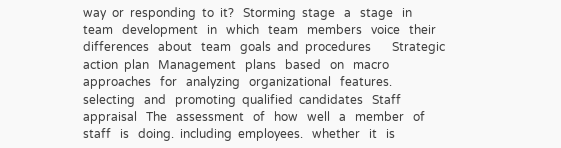way  or  responding  to  it?   Storming  stage   a   stage   in   team   development   in   which   team   members   voice   their   differences   about   team   goals  and  procedures       Strategic  action  plan   Management   plans   based   on   macro   approaches   for   analyzing   organizational   features.   selecting   and   promoting  qualified  candidates   Staff  appraisal   The   assessment   of   how   well   a   member   of   staff   is   doing.  including  employees.   whether   it   is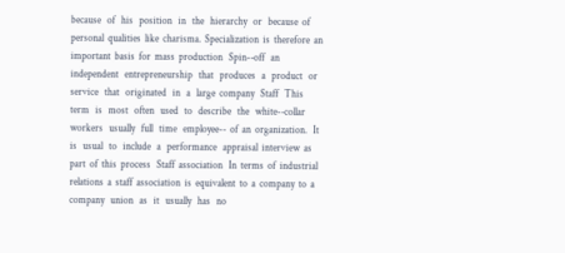because   of   his   position   in   the   hierarchy   or   because  of  personal  qualities  like  charisma.  Specialization  is  therefore  an  important  basis  for  mass  production   Spin-‐off   an   independent   entrepreneurship   that   produces   a   product   or   service   that   originated   in   a   large  company   Staff   This   term   is   most   often   used   to   describe   the   white-‐collar   workers   usually   full   time   employee-‐  of  an  organization.   It   is   usual   to   include   a   performance   appraisal  interview  as  part  of  this  process   Staff  association   In  terms  of  industrial  relations  a  staff  association  is  equivalent  to  a  company  to  a  company   union   as   it   usually   has   no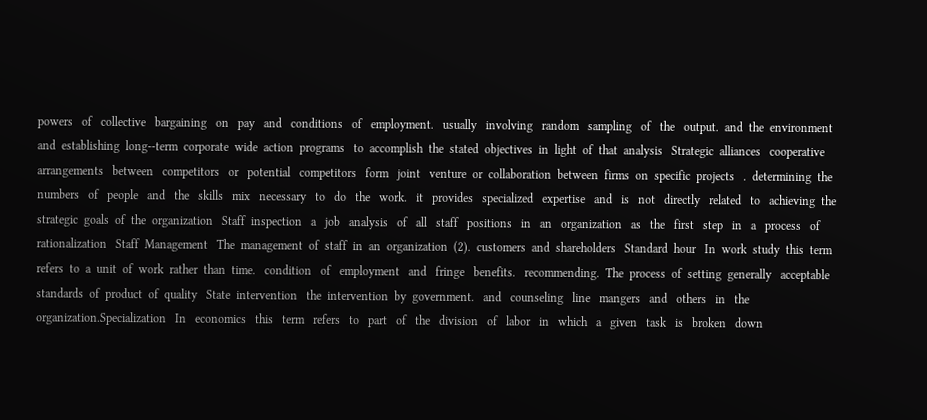powers   of   collective   bargaining   on   pay   and   conditions   of   employment.   usually   involving   random   sampling   of   the   output.  and  the  environment  and  establishing  long-‐term  corporate  wide  action  programs   to  accomplish  the  stated  objectives  in  light  of  that  analysis   Strategic  alliances   cooperative   arrangements   between   competitors   or   potential   competitors   form   joint   venture  or  collaboration  between  firms  on  specific  projects   .  determining  the  numbers   of   people   and   the   skills   mix   necessary   to   do   the   work.   it   provides   specialized   expertise   and   is   not   directly   related   to   achieving  the  strategic  goals  of  the  organization   Staff  inspection   a   job   analysis   of   all   staff   positions   in   an   organization   as   the   first   step   in   a   process   of   rationalization   Staff  Management   The  management  of  staff  in  an  organization  (2).  customers  and  shareholders   Standard  hour   In  work  study  this  term  refers  to  a  unit  of  work  rather  than  time.   condition   of   employment   and   fringe   benefits.   recommending.  The  process  of  setting  generally   acceptable  standards  of  product  of  quality   State  intervention   the  intervention  by  government.   and   counseling   line   mangers   and   others   in   the   organization.Specialization   In   economics   this   term   refers   to   part   of   the   division   of   labor   in   which   a   given   task   is   broken   down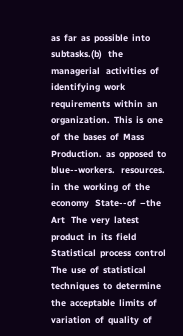as  far  as  possible  into  subtasks.(b)   the   managerial   activities  of  identifying  work  requirements  within  an  organization.  This  is  one  of  the  bases  of  Mass  Production.  as  opposed  to  blue-‐workers.   resources.  in  the  working  of  the  economy   State-‐of  –the  Art   The  very  latest  product  in  its  field   Statistical  process  control   The  use  of  statistical  techniques  to  determine  the  acceptable  limits  of  variation  of  quality  of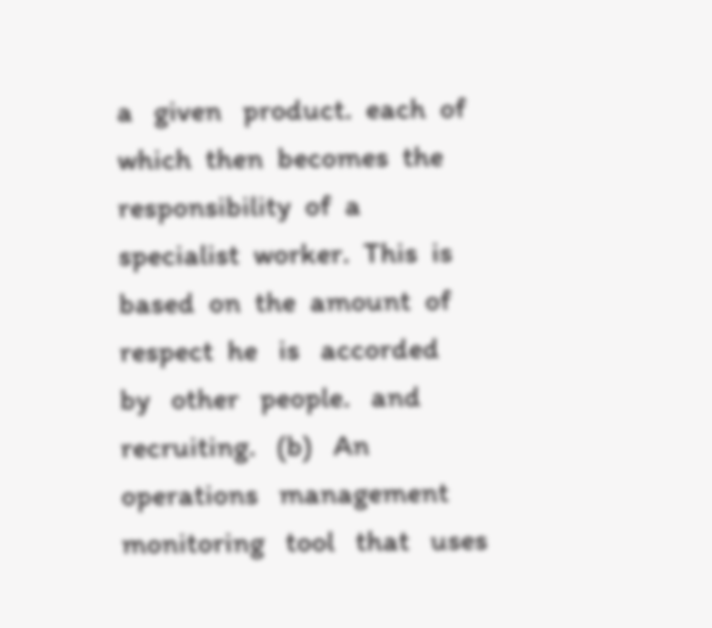a   given   product.  each  of  which  then  becomes  the  responsibility  of  a   specialist  worker.  This  is  based  on  the  amount  of  respect  he   is   accorded   by   other   people.   and   recruiting.   (b)   An   operations   management   monitoring   tool   that   uses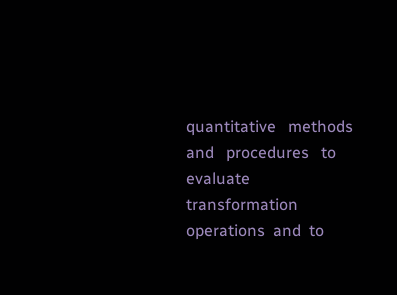quantitative   methods   and   procedures   to   evaluate   transformation  operations  and  to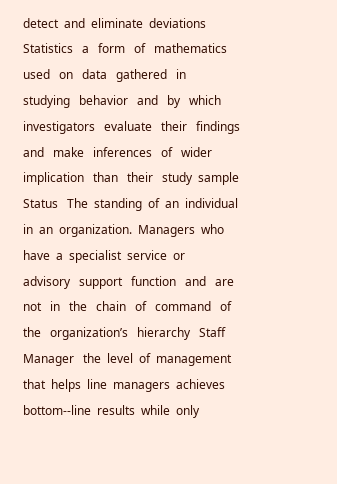detect  and  eliminate  deviations   Statistics   a   form   of   mathematics   used   on   data   gathered   in   studying   behavior   and   by   which   investigators   evaluate   their   findings   and   make   inferences   of   wider   implication   than   their   study  sample   Status   The  standing  of  an  individual  in  an  organization.  Managers  who  have  a  specialist  service  or   advisory   support   function   and   are   not   in   the   chain   of   command   of   the   organization’s   hierarchy   Staff  Manager   the  level  of  management  that  helps  line  managers  achieves  bottom-‐line  results  while  only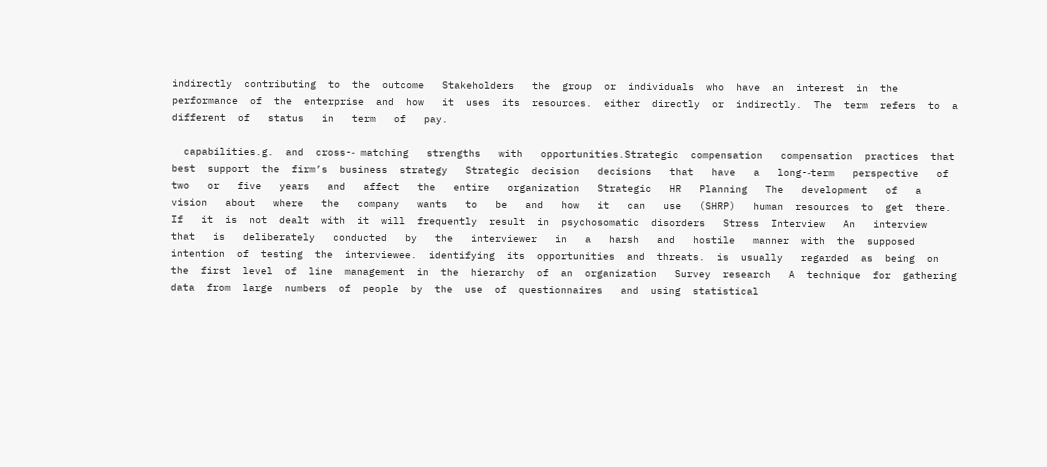indirectly  contributing  to  the  outcome   Stakeholders   the  group  or  individuals  who  have  an  interest  in  the  performance  of  the  enterprise  and  how   it  uses  its  resources.  either  directly  or  indirectly.  The  term  refers  to  a  different  of   status   in   term   of   pay.

  capabilities.g.  and  cross-‐ matching   strengths   with   opportunities.Strategic  compensation   compensation  practices  that  best  support  the  firm’s  business  strategy   Strategic  decision   decisions   that   have   a   long-‐term   perspective   of   two   or   five   years   and   affect   the   entire   organization   Strategic   HR   Planning   The   development   of   a   vision   about   where   the   company   wants   to   be   and   how   it   can   use   (SHRP)   human  resources  to  get  there.  If   it  is  not  dealt  with  it  will  frequently  result  in  psychosomatic  disorders   Stress  Interview   An   interview   that   is   deliberately   conducted   by   the   interviewer   in   a   harsh   and   hostile   manner  with  the  supposed  intention  of  testing  the  interviewee.  identifying  its  opportunities  and  threats.  is  usually   regarded  as  being  on  the  first  level  of  line  management  in  the  hierarchy  of  an  organization   Survey  research   A  technique  for  gathering  data  from  large  numbers  of  people  by  the  use  of  questionnaires   and  using  statistical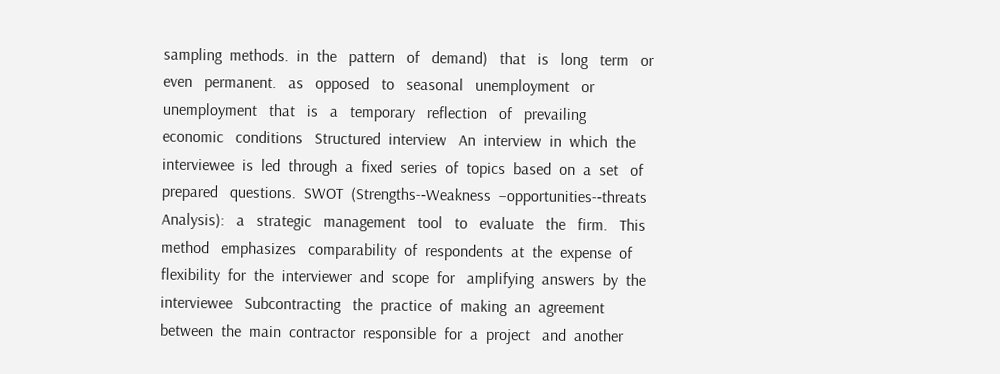sampling  methods.  in  the   pattern   of   demand)   that   is   long   term   or   even   permanent.   as   opposed   to   seasonal   unemployment   or   unemployment   that   is   a   temporary   reflection   of   prevailing   economic   conditions   Structured  interview   An  interview  in  which  the  interviewee  is  led  through  a  fixed  series  of  topics  based  on  a  set   of   prepared   questions.  SWOT  (Strengths-‐Weakness  –opportunities-‐threats   Analysis):   a   strategic   management   tool   to   evaluate   the   firm.   This   method   emphasizes   comparability  of  respondents  at  the  expense  of  flexibility  for  the  interviewer  and  scope  for   amplifying  answers  by  the  interviewee   Subcontracting   the  practice  of  making  an  agreement  between  the  main  contractor  responsible  for  a  project   and  another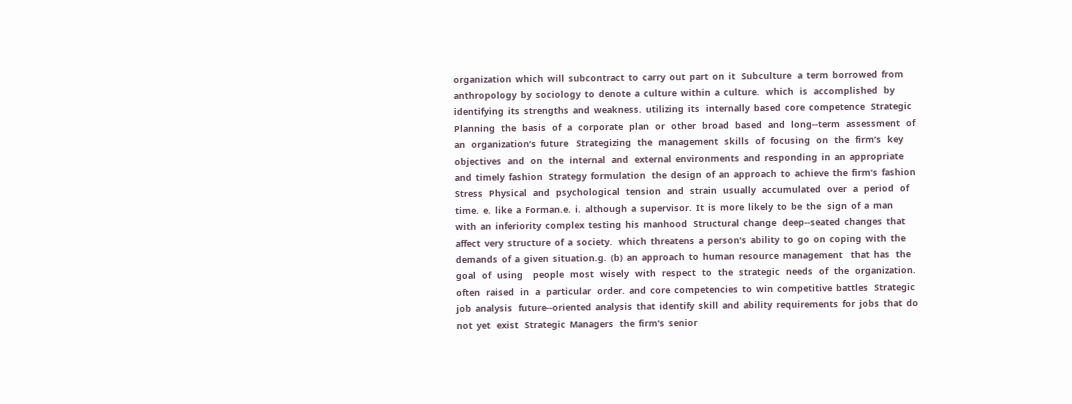organization  which  will  subcontract  to  carry  out  part  on  it   Subculture   a  term  borrowed  from  anthropology  by  sociology  to  denote  a  culture  within  a  culture.   which   is   accomplished   by   identifying  its  strengths  and  weakness.  utilizing  its   internally  based  core  competence   Strategic  Planning   the   basis   of   a   corporate   plan   or   other   broad   based   and   long-‐term   assessment   of   an   organization’s  future    Strategizing   the   management   skills   of   focusing   on   the   firm’s   key   objectives   and   on   the   internal   and   external  environments  and  responding  in  an  appropriate  and  timely  fashion   Strategy  formulation   the  design  of  an  approach  to  achieve  the  firm’s  fashion   Stress   Physical   and   psychological   tension   and   strain   usually   accumulated   over   a   period   of   time.  e.  like  a  Forman.e.  i.  although  a  supervisor.  It  is  more  likely  to  be  the   sign  of  a  man  with  an  inferiority  complex  testing  his  manhood   Structural  change   deep-‐seated  changes  that  affect  very  structure  of  a  society.   which  threatens  a  person’s  ability  to  go  on  coping  with  the  demands  of  a  given  situation.g.  (b)  an  approach  to  human  resource  management    that  has   the   goal   of   using     people   most   wisely   with   respect   to   the   strategic   needs   of   the   organization.   often   raised   in   a   particular   order.  and  core  competencies  to  win  competitive  battles   Strategic  job  analysis   future-‐oriented  analysis  that  identify  skill  and  ability  requirements  for  jobs  that  do  not  yet   exist   Strategic  Managers   the  firm’s  senior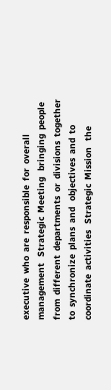executive  who  are  responsible  for  overall  management   Strategic  Meeting   bringing  people  from  different  departments  or  divisions  together  to  synchronize  plans  and   objectives  and  to  coordinate  activities   Strategic  Mission   the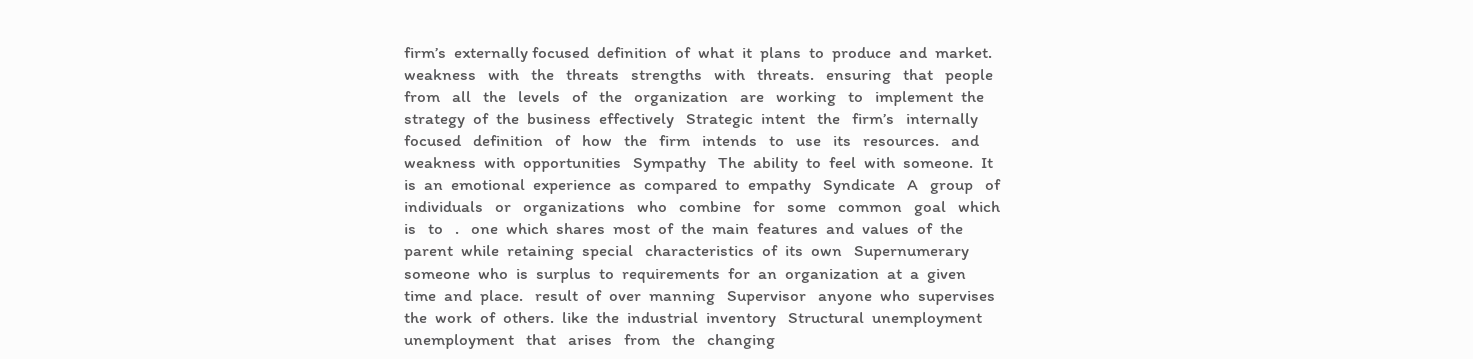firm’s  externally focused  definition  of  what  it  plans  to  produce  and  market.   weakness   with   the   threats   strengths   with   threats.   ensuring   that   people   from   all   the   levels   of   the   organization   are   working   to   implement  the  strategy  of  the  business  effectively   Strategic  intent   the   firm’s   internally   focused   definition   of   how   the   firm   intends   to   use   its   resources.   and  weakness  with  opportunities   Sympathy   The  ability  to  feel  with  someone.  It  is  an  emotional  experience  as  compared  to  empathy   Syndicate   A   group   of   individuals   or   organizations   who   combine   for   some   common   goal   which   is   to   .   one  which  shares  most  of  the  main  features  and  values  of  the  parent  while  retaining  special   characteristics  of  its  own   Supernumerary   someone  who  is  surplus  to  requirements  for  an  organization  at  a  given  time  and  place.   result  of  over  manning   Supervisor   anyone  who  supervises  the  work  of  others.  like  the  industrial  inventory   Structural  unemployment   unemployment   that   arises   from   the   changing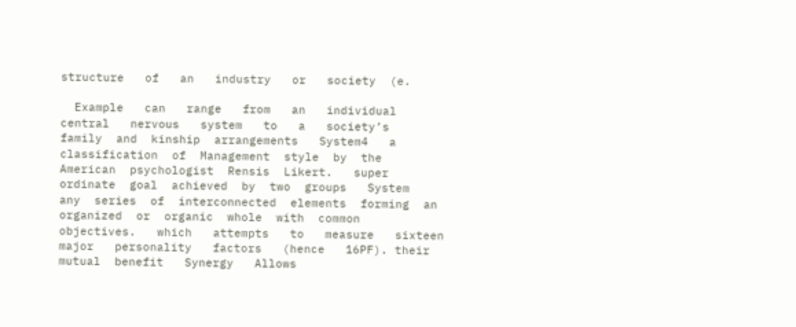structure   of   an   industry   or   society  (e.

  Example   can   range   from   an   individual   central   nervous   system   to   a   society’s   family  and  kinship  arrangements   System4   a  classification  of  Management  style  by  the  American  psychologist  Rensis  Likert.   super  ordinate  goal  achieved  by  two  groups   System   any  series  of  interconnected  elements  forming  an  organized  or  organic  whole  with  common   objectives.   which   attempts   to   measure   sixteen   major   personality   factors   (hence   16PF). their  mutual  benefit   Synergy   Allows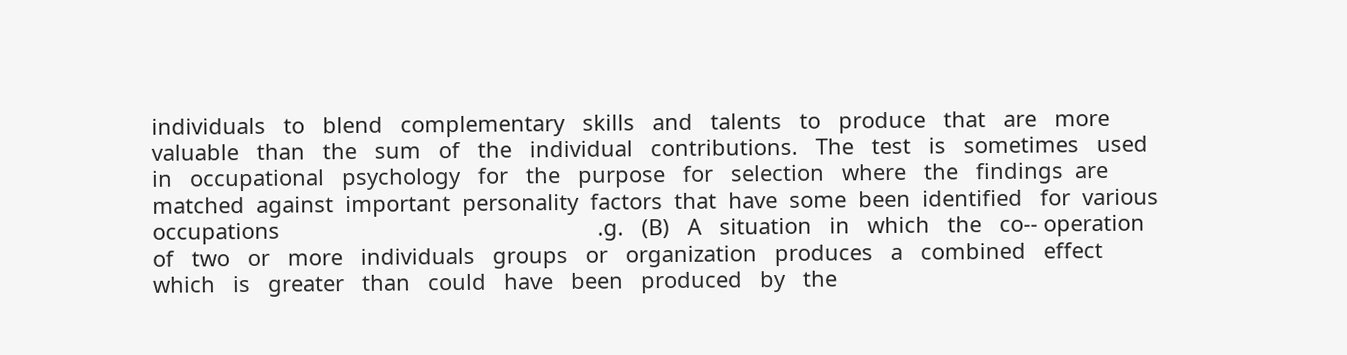individuals   to   blend   complementary   skills   and   talents   to   produce   that   are   more   valuable   than   the   sum   of   the   individual   contributions.   The   test   is   sometimes   used   in   occupational   psychology   for   the   purpose   for   selection   where   the   findings  are  matched  against  important  personality  factors  that  have  some  been  identified   for  various  occupations                                                     .g.   (B)   A   situation   in   which   the   co-‐ operation   of   two   or   more   individuals   groups   or   organization   produces   a   combined   effect   which   is   greater   than   could   have   been   produced   by   the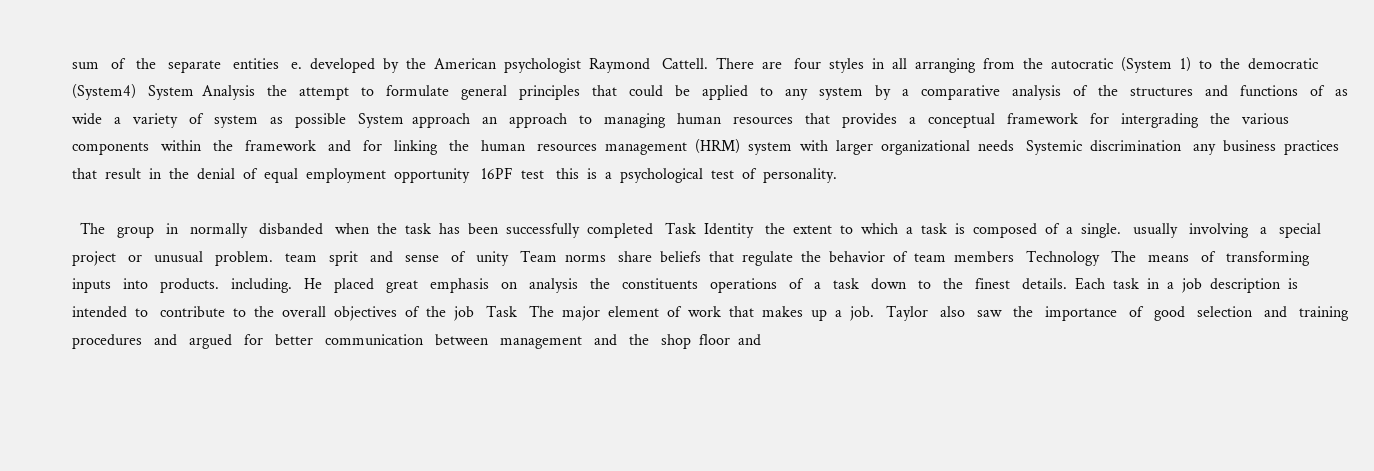sum   of   the   separate   entities   e.  developed  by  the  American  psychologist  Raymond   Cattell.  There  are   four  styles  in  all  arranging  from  the  autocratic  (System  1)  to  the  democratic  (System4)   System  Analysis   the   attempt   to   formulate   general   principles   that   could   be   applied   to   any   system   by   a   comparative   analysis   of   the   structures   and   functions   of   as   wide   a   variety   of   system   as   possible   System  approach   an   approach   to   managing   human   resources   that   provides   a   conceptual   framework   for   intergrading   the   various   components   within   the   framework   and   for   linking   the   human   resources  management  (HRM)  system  with  larger  organizational  needs   Systemic  discrimination   any  business  practices  that  result  in  the  denial  of  equal  employment  opportunity   16PF  test   this  is  a  psychological  test  of  personality.

  The   group   in   normally   disbanded   when  the  task  has  been  successfully  completed   Task  Identity   the  extent  to  which  a  task  is  composed  of  a  single.   usually   involving   a   special   project   or   unusual   problem.   team   sprit   and   sense   of   unity   Team  norms   share  beliefs  that  regulate  the  behavior  of  team  members   Technology   The   means   of   transforming   inputs   into   products.   including.   He   placed   great   emphasis   on   analysis   the   constituents   operations   of   a   task   down   to   the   finest   details.  Each  task  in  a  job  description  is  intended  to   contribute  to  the  overall  objectives  of  the  job   Task   The  major  element  of  work  that  makes  up  a  job.   Taylor   also   saw   the   importance   of   good   selection   and   training   procedures   and   argued   for   better   communication   between   management   and   the   shop  floor  and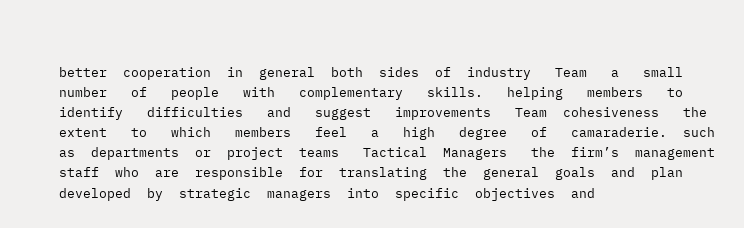better  cooperation  in  general  both  sides  of  industry   Team   a   small   number   of   people   with   complementary   skills.   helping   members   to   identify   difficulties   and   suggest   improvements   Team  cohesiveness   the   extent   to   which   members   feel   a   high   degree   of   camaraderie.  such  as  departments  or  project  teams   Tactical  Managers   the  firm’s  management  staff  who  are  responsible  for  translating  the  general  goals  and  plan   developed  by  strategic  managers  into  specific  objectives  and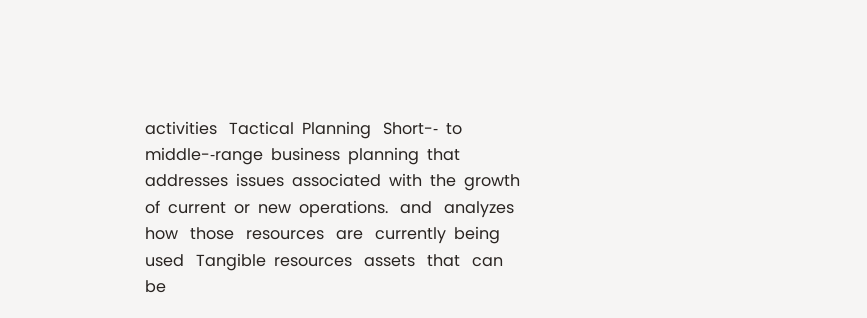activities   Tactical  Planning   Short-‐  to  middle-‐range  business  planning  that  addresses  issues  associated  with  the  growth   of  current  or  new  operations.   and   analyzes   how   those   resources   are   currently  being  used   Tangible  resources   assets   that   can   be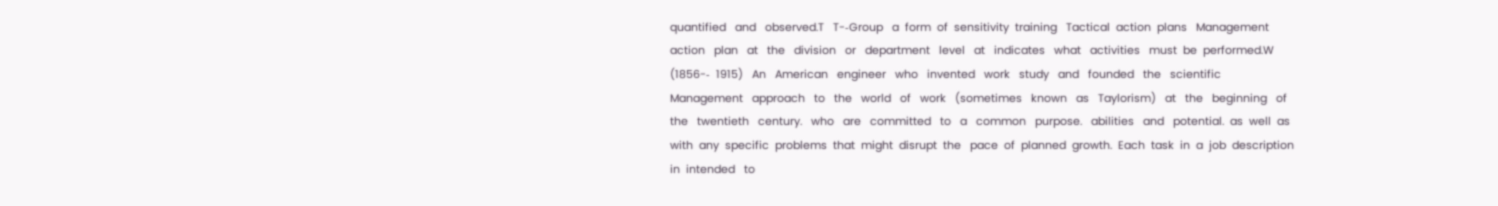quantified   and   observed.T   T-‐Group   a  form  of  sensitivity  training   Tactical  action  plans   Management   action   plan   at   the   division   or   department   level   at   indicates   what   activities   must  be  performed.W  (1856-‐  1915)   An   American   engineer   who   invented   work   study   and   founded   the   scientific   Management   approach   to   the   world   of   work   (sometimes   known   as   Taylorism)   at   the   beginning   of   the   twentieth   century.   who   are   committed   to   a   common   purpose.   abilities   and   potential.  as  well  as  with  any  specific  problems  that  might  disrupt  the   pace  of  planned  growth.  Each  task  in  a  job  description  in  intended   to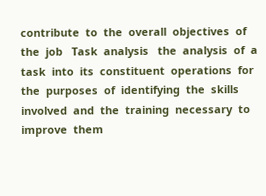contribute  to  the  overall  objectives  of  the  job   Task  analysis   the  analysis  of  a  task  into  its  constituent  operations  for  the  purposes  of  identifying  the  skills   involved  and  the  training  necessary  to  improve  them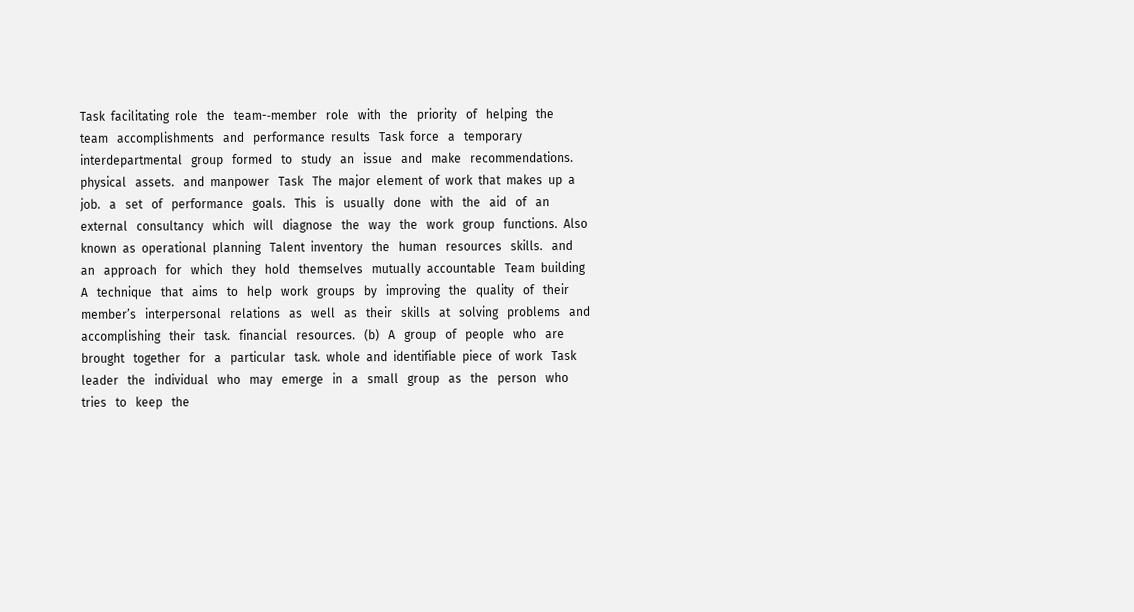Task  facilitating  role   the   team-‐member   role   with   the   priority   of   helping   the   team   accomplishments   and   performance  results   Task  force   a   temporary   interdepartmental   group   formed   to   study   an   issue   and   make   recommendations.   physical   assets.   and  manpower   Task   The  major  element  of  work  that  makes  up  a  job.   a   set   of   performance   goals.   This   is   usually   done   with   the   aid   of   an   external   consultancy   which   will   diagnose   the   way   the   work   group   functions.  Also  known  as  operational  planning   Talent  inventory   the   human   resources   skills.   and   an   approach   for   which   they   hold   themselves   mutually  accountable   Team  building   A   technique   that   aims   to   help   work   groups   by   improving   the   quality   of   their   member’s   interpersonal   relations   as   well   as   their   skills   at   solving   problems   and   accomplishing   their   task.   financial   resources.   (b)   A   group   of   people   who   are   brought   together   for   a   particular   task.  whole  and  identifiable  piece  of  work   Task  leader   the   individual   who   may   emerge   in   a   small   group   as   the   person   who   tries   to   keep   the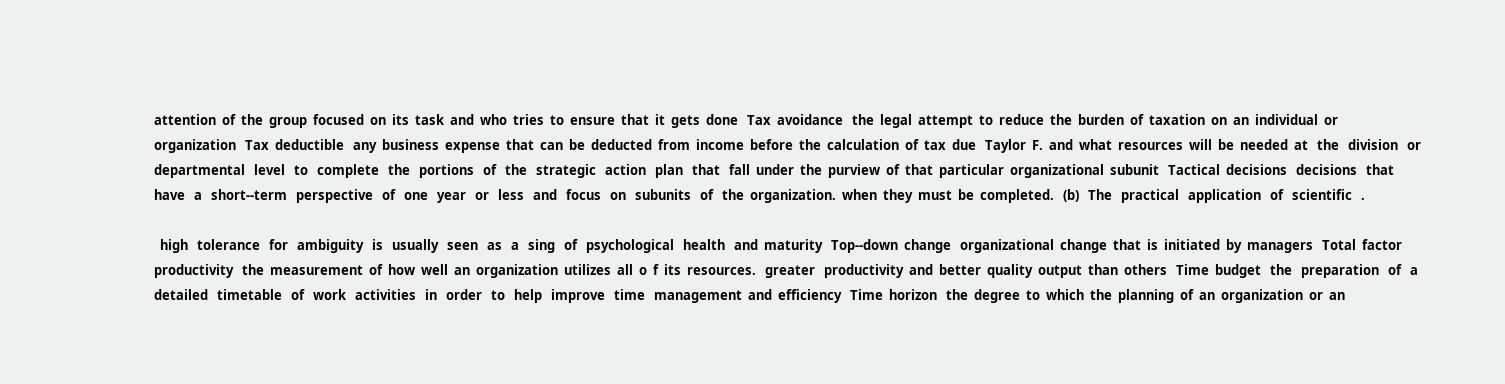attention  of  the  group  focused  on  its  task  and  who  tries  to  ensure  that  it  gets  done   Tax  avoidance   the  legal  attempt  to  reduce  the  burden  of  taxation  on  an  individual  or  organization   Tax  deductible   any  business  expense  that  can  be  deducted  from  income  before  the  calculation  of  tax  due   Taylor  F.  and  what  resources  will  be  needed  at   the   division   or   departmental   level   to   complete   the   portions   of   the   strategic   action   plan   that   fall  under  the  purview  of  that  particular  organizational  subunit   Tactical  decisions   decisions   that   have   a   short-‐term   perspective   of   one   year   or   less   and   focus   on   subunits   of   the  organization.  when  they  must  be  completed.   (b)   The   practical   application   of   scientific   .

  high   tolerance   for   ambiguity   is   usually   seen   as   a   sing   of   psychological   health   and  maturity   Top-‐down  change   organizational  change  that  is  initiated  by  managers   Total  factor  productivity   the  measurement  of  how  well  an  organization  utilizes  all  o  f  its  resources.   greater   productivity  and  better  quality  output  than  others   Time  budget   the   preparation   of   a   detailed   timetable   of   work   activities   in   order   to   help   improve   time   management  and  efficiency   Time  horizon   the  degree  to  which  the  planning  of  an  organization  or  an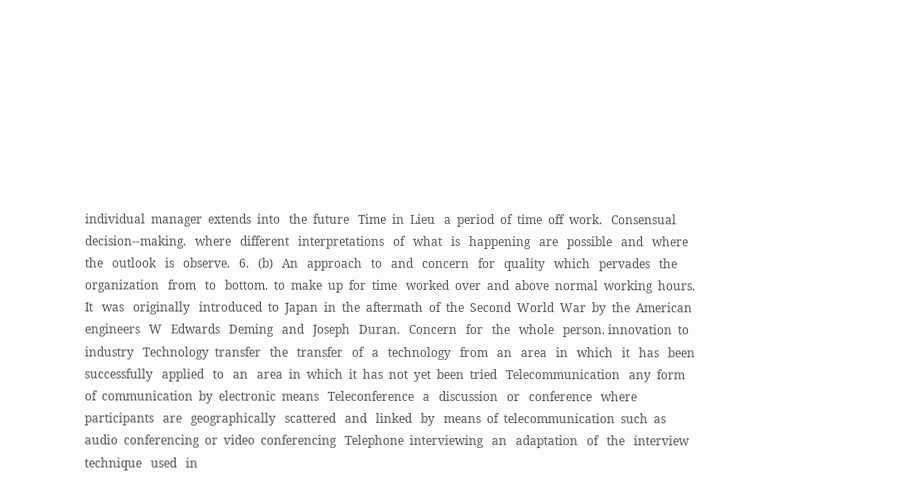individual  manager  extends  into   the  future   Time  in  Lieu   a  period  of  time  off  work.   Consensual   decision-‐making.   where   different   interpretations   of   what   is   happening   are   possible   and   where   the   outlook   is   observe.   6.   (b)   An   approach   to   and   concern   for   quality   which   pervades   the   organization   from   to   bottom.  to  make  up  for  time   worked  over  and  above  normal  working  hours.   It   was   originally   introduced  to  Japan  in  the  aftermath  of  the  Second  World  War  by  the  American  engineers   W   Edwards   Deming   and   Joseph   Duran.   Concern   for   the   whole   person. innovation  to  industry   Technology  transfer   the   transfer   of   a   technology   from   an   area   in   which   it   has   been   successfully   applied   to   an   area  in  which  it  has  not  yet  been  tried   Telecommunication   any  form  of  communication  by  electronic  means   Teleconference   a   discussion   or   conference   where   participants   are   geographically   scattered   and   linked   by   means  of  telecommunication  such  as  audio  conferencing  or  video  conferencing   Telephone  interviewing   an   adaptation   of   the   interview   technique   used   in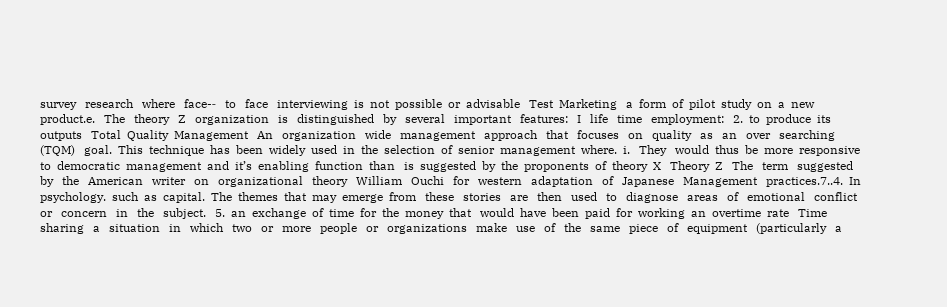survey   research   where   face-‐   to   face   interviewing  is  not  possible  or  advisable   Test  Marketing   a  form  of  pilot  study  on  a  new  product.e.   The   theory   Z   organization   is   distinguished   by   several   important   features:   I   life   time   employment:   2.  to  produce  its  outputs   Total  Quality  Management   An   organization   wide   management   approach   that   focuses   on   quality   as   an   over   searching   (TQM)   goal.  This  technique  has  been  widely  used  in  the  selection  of  senior  management  where.  i.   They   would  thus  be  more  responsive  to  democratic  management  and  it’s  enabling  function  than   is  suggested  by  the  proponents  of  theory  X   Theory  Z   The   term   suggested   by   the   American   writer   on   organizational   theory   William   Ouchi   for   western   adaptation   of   Japanese   Management   practices.7..4.  In   psychology.  such  as  capital.  The  themes  that  may  emerge  from   these   stories   are   then   used   to   diagnose   areas   of   emotional   conflict   or   concern   in   the   subject.   5.  an  exchange  of  time  for  the  money  that   would  have  been  paid  for  working  an  overtime  rate   Time  sharing   a   situation   in   which   two   or   more   people   or   organizations   make   use   of   the   same   piece   of   equipment   (particularly   a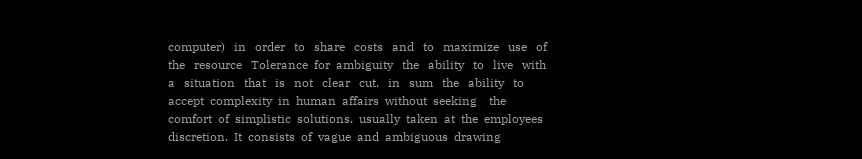computer)   in   order   to   share   costs   and   to   maximize   use   of   the   resource   Tolerance  for  ambiguity   the   ability   to   live   with   a   situation   that   is   not   clear   cut.   in   sum   the   ability   to   accept  complexity  in  human  affairs  without  seeking    the  comfort  of  simplistic  solutions.  usually  taken  at  the  employees  discretion.  It  consists  of  vague  and  ambiguous  drawing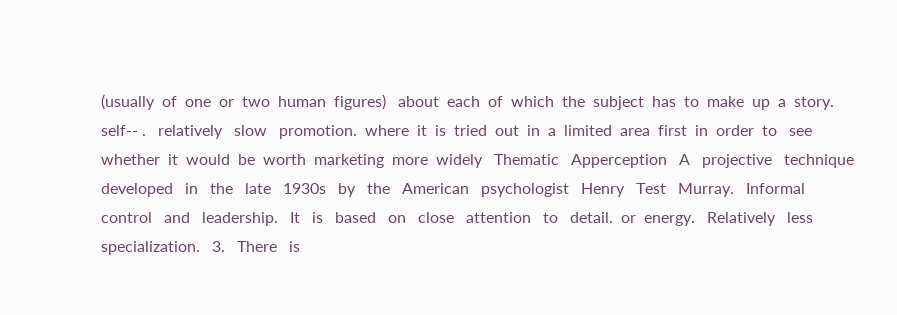(usually  of  one  or  two  human  figures)   about  each  of  which  the  subject  has  to  make  up  a  story.   self-‐ .   relatively   slow   promotion.  where  it  is  tried  out  in  a  limited  area  first  in  order  to   see  whether  it  would  be  worth  marketing  more  widely   Thematic   Apperception   A   projective   technique   developed   in   the   late   1930s   by   the   American   psychologist   Henry   Test   Murray.   Informal   control   and   leadership.   It   is   based   on   close   attention   to   detail.  or  energy.   Relatively   less   specialization.   3.   There   is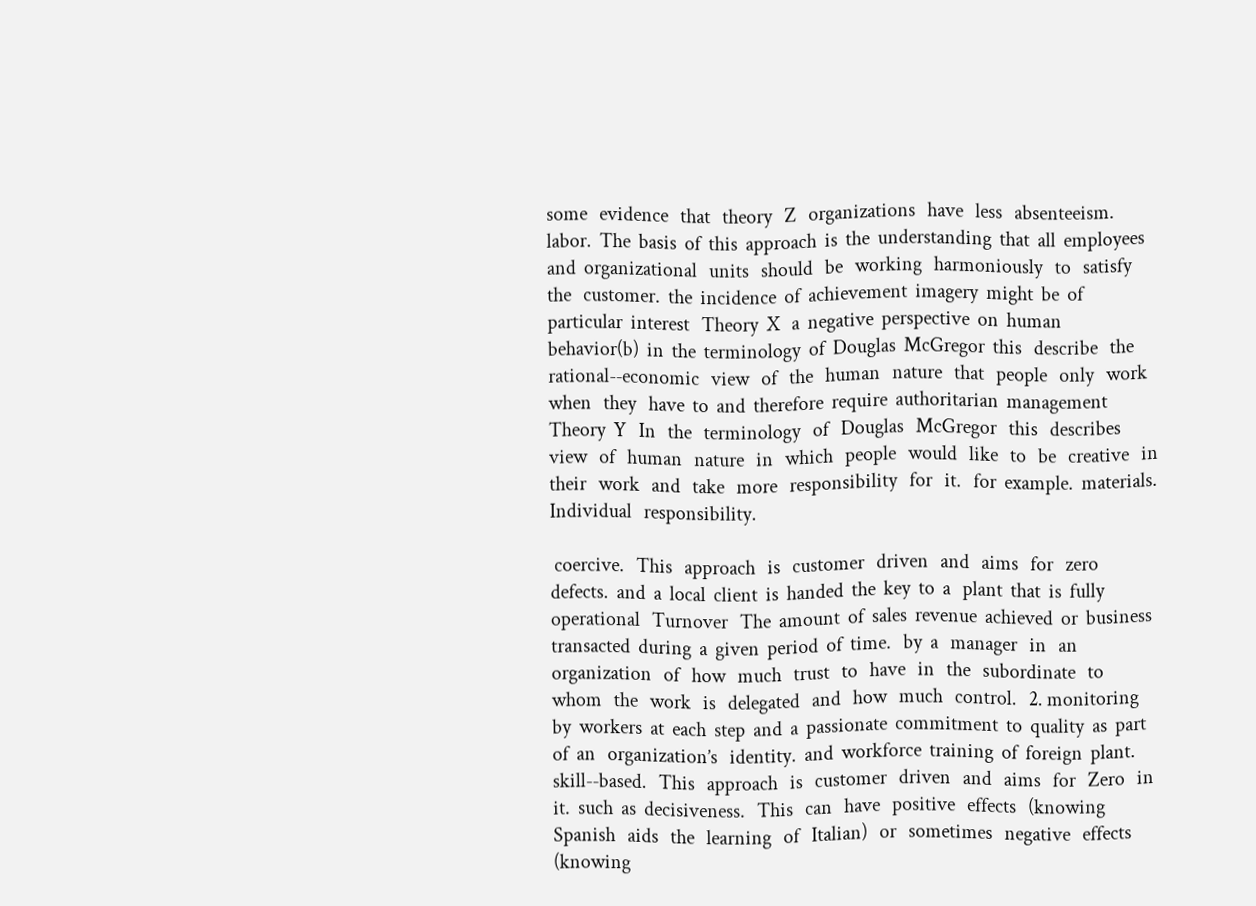some   evidence   that   theory   Z   organizations   have   less   absenteeism.   labor.  The  basis  of  this  approach  is  the  understanding  that  all  employees  and  organizational   units   should   be   working   harmoniously   to   satisfy   the   customer.  the  incidence  of  achievement  imagery  might  be  of  particular  interest   Theory  X   a  negative  perspective  on  human  behavior(b)  in  the  terminology  of  Douglas  McGregor  this   describe   the   rational-‐economic   view   of   the   human   nature   that   people   only   work   when   they   have  to  and  therefore  require  authoritarian  management   Theory  Y   In   the   terminology   of   Douglas   McGregor   this   describes   view   of   human   nature   in   which   people   would   like   to   be   creative   in   their   work   and   take   more   responsibility   for   it.   for  example.  materials.   Individual   responsibility.

 coercive.   This   approach   is   customer   driven   and   aims   for   zero   defects.  and  a  local  client  is  handed  the  key  to  a   plant  that  is  fully  operational   Turnover   The  amount  of  sales  revenue  achieved  or  business  transacted  during  a  given  period  of  time.   by  a   manager   in   an   organization   of   how   much   trust   to   have   in   the   subordinate   to   whom   the   work   is   delegated   and   how   much   control.   2. monitoring  by  workers  at  each  step  and  a  passionate  commitment  to  quality  as  part  of  an   organization’s   identity.  and  workforce  training  of  foreign  plant.  skill-‐based.   This   approach   is   customer   driven   and   aims   for   Zero   in   it.  such  as  decisiveness.   This   can   have   positive   effects   (knowing   Spanish   aids   the   learning   of   Italian)   or   sometimes   negative   effects   (knowing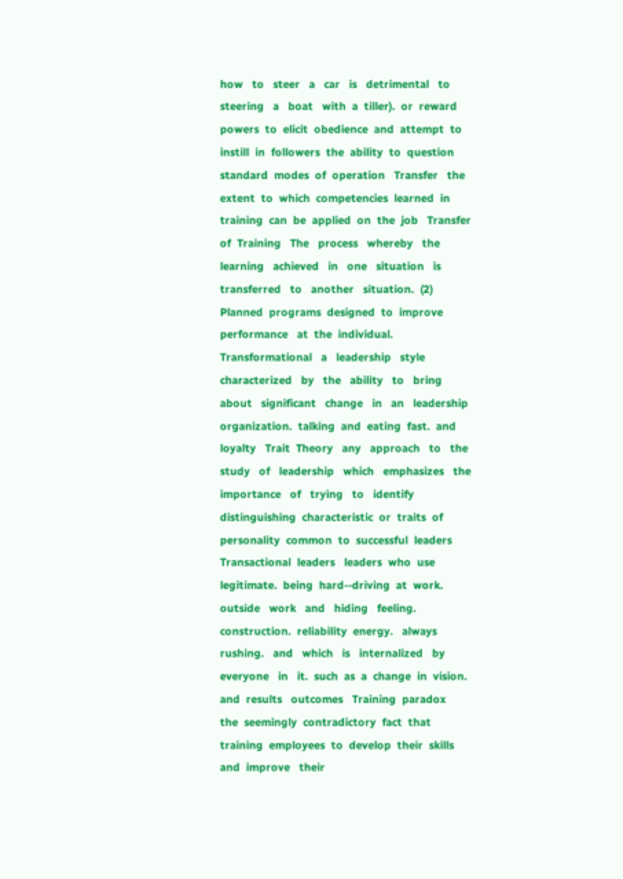how   to   steer   a   car   is   detrimental   to   steering   a   boat   with  a  tiller).  or  reward  powers  to  elicit  obedience  and  attempt  to   instill  in  followers  the  ability  to  question  standard  modes  of  operation   Transfer   the  extent  to  which  competencies  learned  in  training  can  be  applied  on  the  job   Transfer  of  Training   The   process   whereby   the   learning   achieved   in   one   situation   is   transferred   to   another   situation.  (2)  Planned  programs  designed  to  improve  performance   at  the  individual.   Transformational   a   leadership   style   characterized   by   the   ability   to   bring   about   significant   change   in   an   leadership   organization.  talking  and  eating  fast.  and  loyalty   Trait  Theory   any   approach   to   the   study   of   leadership   which   emphasizes   the   importance   of   trying   to   identify  distinguishing  characteristic  or  traits  of  personality  common  to  successful  leaders   Transactional  leaders   leaders  who  use  legitimate.  being  hard-‐driving  at  work.   outside   work   and   hiding   feeling.  construction.  reliability  energy.   always   rushing.   and   which   is   internalized   by   everyone   in   it.  such  as  a  change  in  vision.  and  results   outcomes   Training  paradox   the  seemingly  contradictory  fact  that  training  employees  to  develop  their  skills  and  improve   their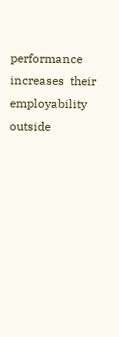performance  increases  their  employability  outside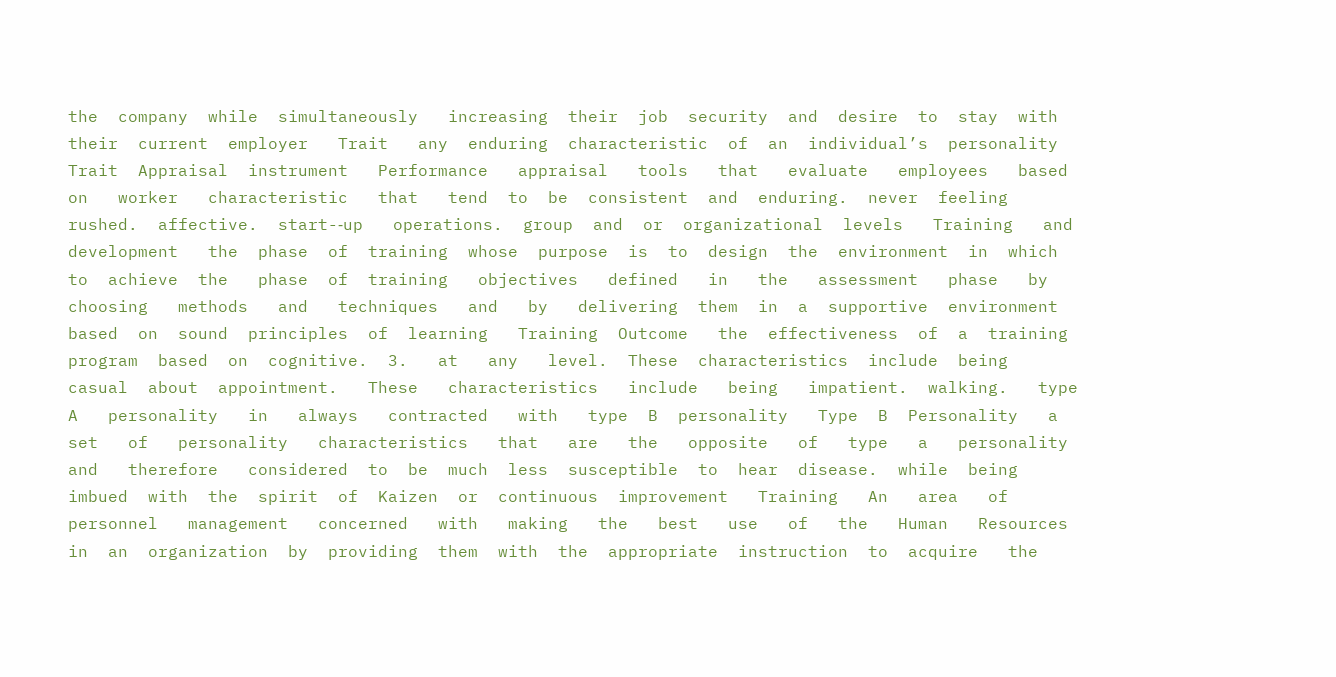the  company  while  simultaneously   increasing  their  job  security  and  desire  to  stay  with  their  current  employer   Trait   any  enduring  characteristic  of  an  individual’s  personality   Trait  Appraisal  instrument   Performance   appraisal   tools   that   evaluate   employees   based   on   worker   characteristic   that   tend  to  be  consistent  and  enduring.  never  feeling  rushed.  affective.  start-‐up   operations.  group  and  or  organizational  levels   Training   and   development   the  phase  of  training  whose  purpose  is  to  design  the  environment  in  which  to  achieve  the   phase  of  training   objectives   defined   in   the   assessment   phase   by   choosing   methods   and   techniques   and   by   delivering  them  in  a  supportive  environment  based  on  sound  principles  of  learning   Training  Outcome   the  effectiveness  of  a  training  program  based  on  cognitive.  3.   at   any   level.  These  characteristics  include  being   casual  about  appointment.   These   characteristics   include   being   impatient.  walking.   type   A   personality   in   always   contracted   with   type  B  personality   Type  B  Personality   a   set   of   personality   characteristics   that   are   the   opposite   of   type   a   personality   and   therefore   considered  to  be  much  less  susceptible  to  hear  disease.  while  being  imbued  with  the  spirit  of  Kaizen  or  continuous  improvement   Training   An   area   of   personnel   management   concerned   with   making   the   best   use   of   the   Human   Resources  in  an  organization  by  providing  them  with  the  appropriate  instruction  to  acquire   the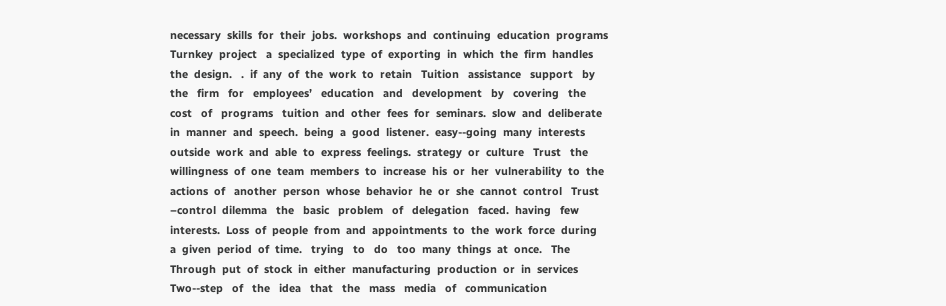necessary  skills  for  their  jobs.  workshops  and  continuing  education  programs   Turnkey  project   a  specialized  type  of  exporting  in  which  the  firm  handles  the  design.   .  if  any  of  the  work  to  retain   Tuition   assistance   support   by   the   firm   for   employees’   education   and   development   by   covering   the   cost   of   programs   tuition  and  other  fees  for  seminars.  slow  and  deliberate   in  manner  and  speech.  being  a  good  listener.  easy-‐going  many  interests  outside  work  and  able  to  express  feelings.  strategy  or  culture   Trust   the  willingness  of  one  team  members  to  increase  his  or  her  vulnerability  to  the  actions  of   another  person  whose  behavior  he  or  she  cannot  control   Trust  –control  dilemma   the   basic   problem   of   delegation   faced.  having   few   interests.  Loss  of  people  from  and  appointments  to  the  work  force  during  a  given  period  of  time.   trying   to   do   too  many  things  at  once.   The  Through  put  of  stock  in  either  manufacturing  production  or  in  services   Two-‐step   of   the   idea   that   the   mass   media   of   communication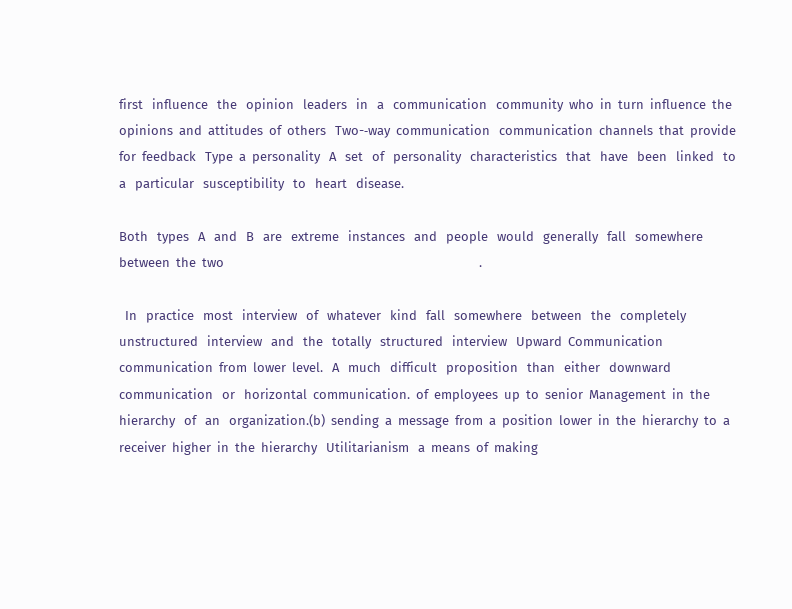first   influence   the   opinion   leaders   in   a   communication   community  who  in  turn  influence  the  opinions  and  attitudes  of  others   Two-‐way  communication   communication  channels  that  provide  for  feedback   Type  a  personality   A   set   of   personality   characteristics   that   have   been   linked   to   a   particular   susceptibility   to   heart   disease.

Both   types   A   and   B   are   extreme   instances   and   people   would   generally   fall   somewhere   between  the  two                                                                                     .

  In   practice   most   interview   of   whatever   kind   fall   somewhere   between   the   completely   unstructured   interview   and   the   totally   structured   interview   Upward  Communication   communication  from  lower  level.   A   much   difficult   proposition   than   either   downward   communication   or   horizontal  communication.  of  employees  up  to  senior  Management  in  the  hierarchy   of   an   organization.(b)  sending  a  message  from  a  position  lower  in  the  hierarchy  to  a   receiver  higher  in  the  hierarchy   Utilitarianism   a  means  of  making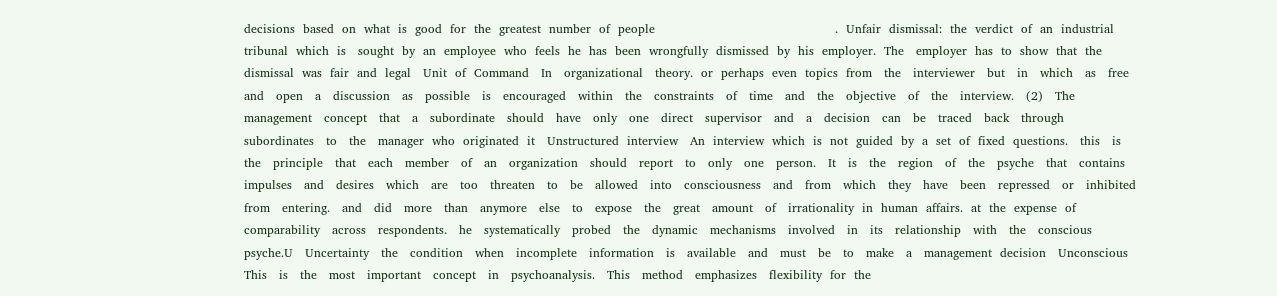decisions  based  on  what  is  good  for  the  greatest  number  of  people                                             .  Unfair  dismissal:  the  verdict  of  an  industrial  tribunal  which  is   sought  by  an  employee  who  feels  he  has  been  wrongfully  dismissed  by  his  employer.  The   employer  has  to  show  that  the  dismissal  was  fair  and  legal   Unit  of  Command   In   organizational   theory.  or  perhaps  even  topics  from   the   interviewer   but   in   which   as   free   and   open   a   discussion   as   possible   is   encouraged   within   the   constraints   of   time   and   the   objective   of   the   interview.   (2)   The   management   concept   that   a   subordinate   should   have   only   one   direct   supervisor   and   a   decision   can   be   traced   back   through   subordinates   to   the   manager  who  originated  it   Unstructured  interview   An  interview  which  is  not  guided  by  a  set  of  fixed  questions.   this   is   the   principle   that   each   member   of   an   organization   should   report   to   only   one   person.   It   is   the   region   of   the   psyche   that   contains   impulses   and   desires   which   are   too   threaten   to   be   allowed   into   consciousness   and   from   which   they   have   been   repressed   or   inhibited   from   entering.   and   did   more   than   anymore   else   to   expose   the   great   amount   of   irrationality  in  human  affairs.  at  the  expense  of   comparability   across   respondents.   he   systematically   probed   the   dynamic   mechanisms   involved   in   its   relationship   with   the   conscious   psyche.U   Uncertainty   the   condition   when   incomplete   information   is   available   and   must   be   to   make   a   management  decision   Unconscious   This   is   the   most   important   concept   in   psychoanalysis.   This   method   emphasizes   flexibility  for  the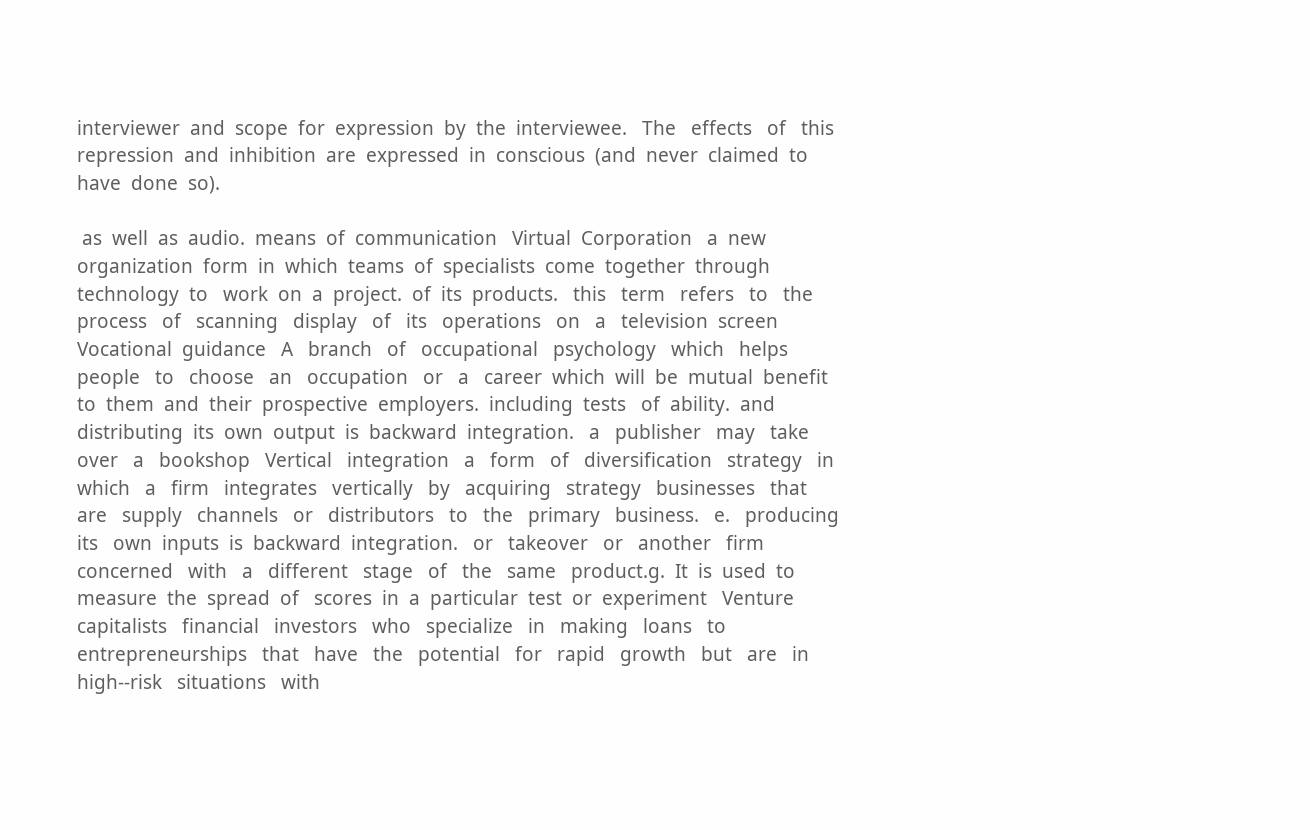interviewer  and  scope  for  expression  by  the  interviewee.   The   effects   of   this   repression  and  inhibition  are  expressed  in  conscious  (and  never  claimed  to  have  done  so).

 as  well  as  audio.  means  of  communication   Virtual  Corporation   a  new  organization  form  in  which  teams  of  specialists  come  together  through  technology  to   work  on  a  project.  of  its  products.   this   term   refers   to   the   process   of   scanning   display   of   its   operations   on   a   television  screen   Vocational  guidance   A   branch   of   occupational   psychology   which   helps   people   to   choose   an   occupation   or   a   career  which  will  be  mutual  benefit  to  them  and  their  prospective  employers.  including  tests   of  ability.  and  distributing  its  own  output  is  backward  integration.   a   publisher   may   take   over   a   bookshop   Vertical   integration   a   form   of   diversification   strategy   in   which   a   firm   integrates   vertically   by   acquiring   strategy   businesses   that   are   supply   channels   or   distributors   to   the   primary   business.   e.   producing   its   own  inputs  is  backward  integration.   or   takeover   or   another   firm   concerned   with   a   different   stage   of   the   same   product.g.  It  is  used  to  measure  the  spread  of   scores  in  a  particular  test  or  experiment   Venture  capitalists   financial   investors   who   specialize   in   making   loans   to   entrepreneurships   that   have   the   potential   for   rapid   growth   but   are   in   high-‐risk   situations   with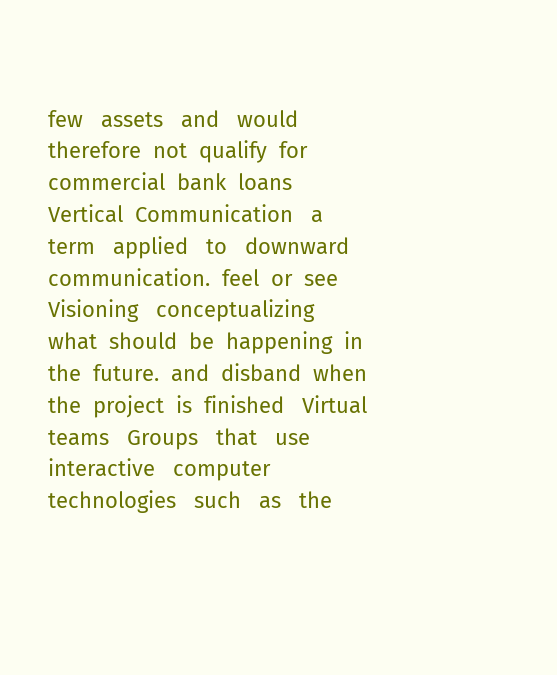few   assets   and   would   therefore  not  qualify  for  commercial  bank  loans   Vertical  Communication   a   term   applied   to   downward   communication.  feel  or  see   Visioning   conceptualizing  what  should  be  happening  in  the  future.  and  disband  when  the  project  is  finished   Virtual  teams   Groups   that   use   interactive   computer   technologies   such   as   the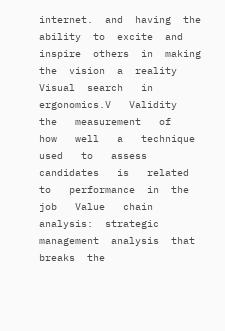internet.  and  having  the  ability  to  excite  and   inspire  others  in  making  the  vision  a  reality   Visual  search   in   ergonomics.V   Validity   the   measurement   of   how   well   a   technique   used   to   assess   candidates   is   related   to   performance  in  the  job   Value   chain  analysis:  strategic  management  analysis  that  breaks  the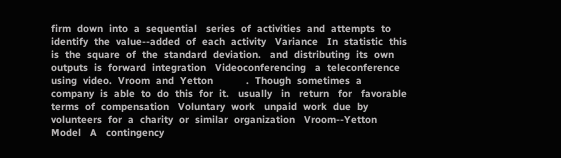firm  down  into  a  sequential   series  of  activities  and  attempts  to  identify  the  value-‐added  of  each  activity   Variance   In  statistic  this  is  the  square  of  the  standard  deviation.   and  distributing  its  own  outputs  is  forward  integration   Videoconferencing   a  teleconference  using  video.  Vroom  and  Yetton           .  Though  sometimes  a  company  is  able  to  do  this  for  it.   usually   in   return   for   favorable  terms  of  compensation   Voluntary  work   unpaid  work  due  by  volunteers  for  a  charity  or  similar  organization   Vroom-‐Yetton  Model   A   contingency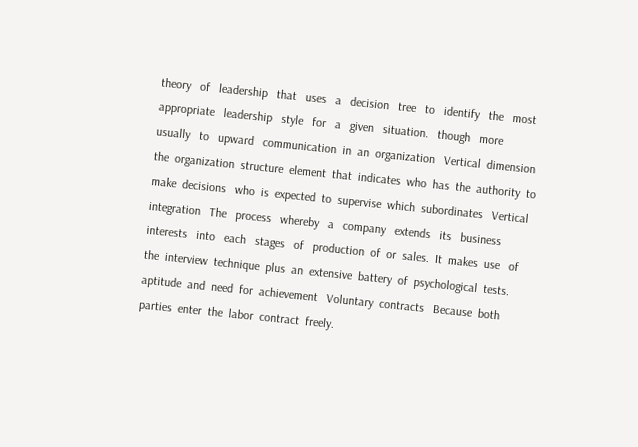theory   of   leadership   that   uses   a   decision   tree   to   identify   the   most   appropriate   leadership   style   for   a   given   situation.   though   more   usually   to   upward   communication  in  an  organization   Vertical  dimension   the  organization  structure  element  that  indicates  who  has  the  authority  to  make  decisions   who  is  expected  to  supervise  which  subordinates   Vertical  integration   The   process   whereby   a   company   extends   its   business   interests   into   each   stages   of   production  of  or  sales.  It  makes  use   of  the  interview  technique  plus  an  extensive  battery  of  psychological  tests.  aptitude  and  need  for  achievement   Voluntary  contracts   Because  both  parties  enter  the  labor  contract  freely.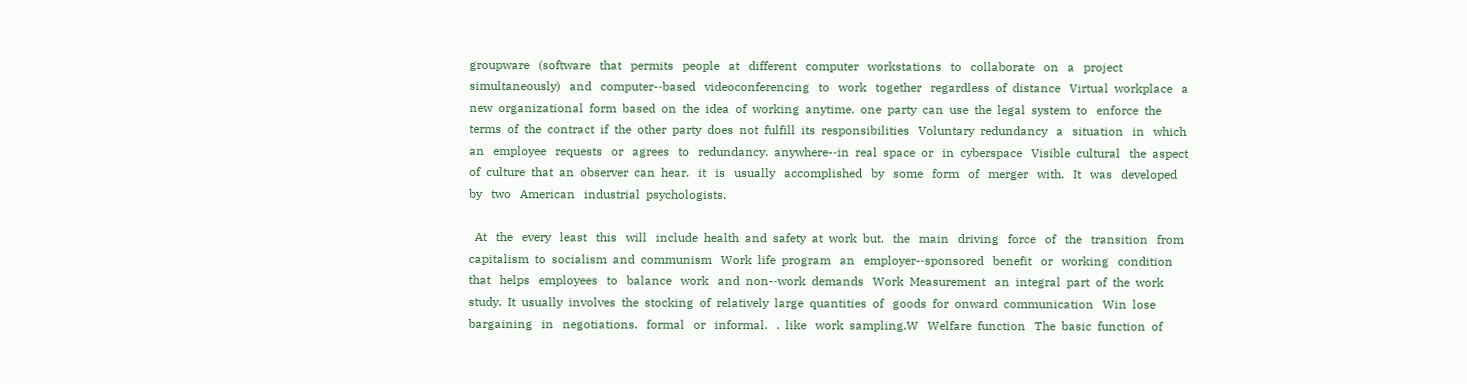groupware   (software   that   permits   people   at   different   computer   workstations   to   collaborate   on   a   project   simultaneously)   and   computer-‐based   videoconferencing   to   work   together   regardless  of  distance   Virtual  workplace   a  new  organizational  form  based  on  the  idea  of  working  anytime.  one  party  can  use  the  legal  system  to   enforce  the  terms  of  the  contract  if  the  other  party  does  not  fulfill  its  responsibilities   Voluntary  redundancy   a   situation   in   which   an   employee   requests   or   agrees   to   redundancy.  anywhere-‐in  real  space  or   in  cyberspace   Visible  cultural   the  aspect  of  culture  that  an  observer  can  hear.   it   is   usually   accomplished   by   some   form   of   merger   with.   It   was   developed   by   two   American   industrial  psychologists.

  At   the   every   least   this   will   include  health  and  safety  at  work  but.   the   main   driving   force   of   the   transition   from  capitalism  to  socialism  and  communism   Work  life  program   an   employer-‐sponsored   benefit   or   working   condition   that   helps   employees   to   balance   work   and  non-‐work  demands   Work  Measurement   an  integral  part  of  the  work  study.  It  usually  involves  the  stocking  of  relatively  large  quantities  of   goods  for  onward  communication   Win  lose  bargaining   in   negotiations.   formal   or   informal.   .  like   work  sampling.W   Welfare  function   The  basic  function  of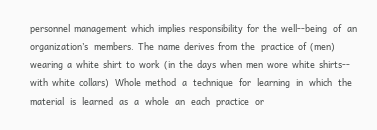personnel  management  which  implies  responsibility  for  the  well-‐being   of   an   organization’s   members.  The  name  derives  from  the   practice  of  (men)  wearing  a  white  shirt  to  work  (in  the  days  when  men  wore  white  shirts-‐ with  white  collars)   Whole  method   a   technique   for   learning   in   which   the   material   is   learned   as   a   whole   an   each   practice   or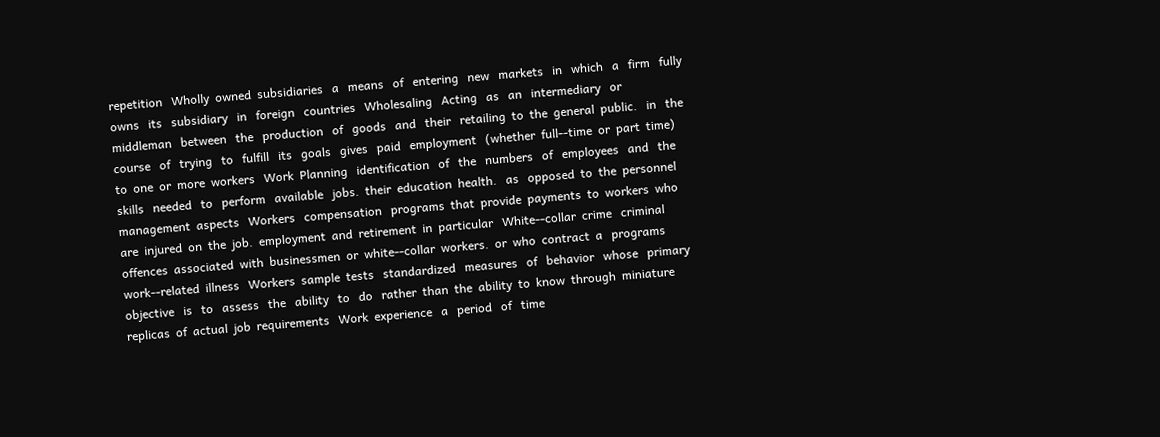repetition   Wholly  owned  subsidiaries   a   means   of   entering   new   markets   in   which   a   firm   fully   owns   its   subsidiary   in   foreign   countries   Wholesaling   Acting   as   an   intermediary   or   middleman   between   the   production   of   goods   and   their   retailing  to  the  general  public.   in   the   course   of   trying   to   fulfill   its   goals   gives   paid   employment   (whether  full-‐time  or  part  time)  to  one  or  more  workers   Work  Planning   identification   of   the   numbers   of   employees   and   the   skills   needed   to   perform   available   jobs.  their  education  health.   as   opposed  to  the  personnel  management  aspects   Workers   compensation   programs  that  provide  payments  to  workers  who  are  injured  on  the  job.  employment  and  retirement  in  particular   White-‐collar  crime   criminal  offences  associated  with  businessmen  or  white-‐collar  workers.  or  who  contract  a   programs   work-‐related  illness   Workers  sample  tests   standardized   measures   of   behavior   whose   primary   objective   is   to   assess   the   ability   to   do   rather  than  the  ability  to  know  through  miniature  replicas  of  actual  job  requirements   Work  experience   a   period   of   time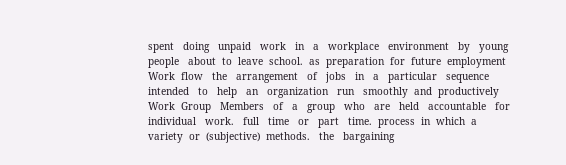spent   doing   unpaid   work   in   a   workplace   environment   by   young   people   about  to  leave  school.  as  preparation  for  future  employment   Work  flow   the   arrangement   of   jobs   in   a   particular   sequence   intended   to   help   an   organization   run   smoothly  and  productively   Work  Group   Members   of   a   group   who   are   held   accountable   for   individual   work.   full   time   or   part   time.  process  in  which  a  variety  or  (subjective)  methods.   the   bargaining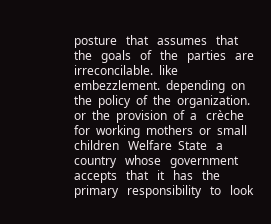posture   that   assumes   that   the   goals   of   the   parties   are   irreconcilable.  like  embezzlement.  depending  on  the  policy  of  the  organization.  or  the  provision  of  a   crèche  for  working  mothers  or  small  children   Welfare  State   a   country   whose   government   accepts   that   it   has   the   primary   responsibility   to   look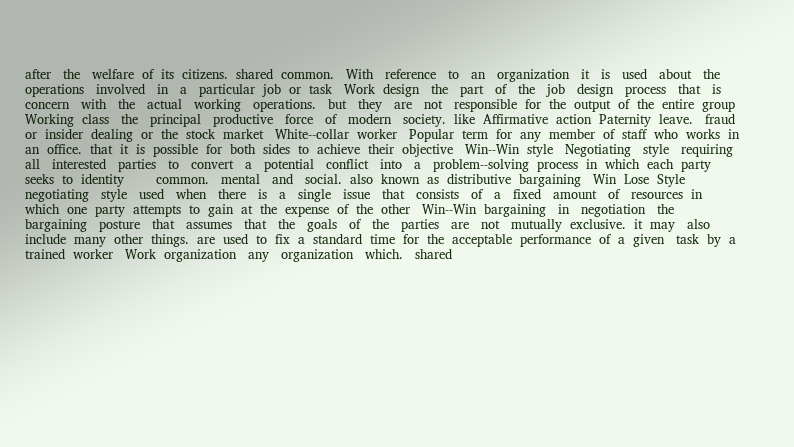after   the   welfare  of  its  citizens.  shared  common.   With   reference   to   an   organization   it   is   used   about   the   operations   involved   in   a   particular  job  or  task   Work  design   the   part   of   the   job   design   process   that   is   concern   with   the   actual   working   operations.   but   they   are   not   responsible  for  the  output  of  the  entire  group   Working  class   the   principal   productive   force   of   modern   society.  like  Affirmative  action  Paternity  leave.   fraud  or  insider  dealing  or  the  stock  market   White-‐collar  worker   Popular  term  for  any  member  of  staff  who  works  in  an  office.  that  it  is  possible  for  both  sides  to  achieve  their  objective   Win-‐Win  style   Negotiating   style   requiring   all   interested   parties   to   convert   a   potential   conflict   into   a   problem-‐solving  process  in  which  each  party  seeks  to  identity        common.   mental   and   social.  also  known  as  distributive  bargaining   Win  Lose  Style   negotiating   style   used   when   there   is   a   single   issue   that   consists   of   a   fixed   amount   of   resources  in  which  one  party  attempts  to  gain  at  the  expense  of  the  other   Win-‐Win  bargaining   in   negotiation   the   bargaining   posture   that   assumes   that   the   goals   of   the   parties   are   not   mutually  exclusive.  it  may   also  include  many  other  things.  are  used  to  fix  a  standard  time  for  the  acceptable  performance  of  a  given   task  by  a  trained  worker   Work  organization   any   organization   which.   shared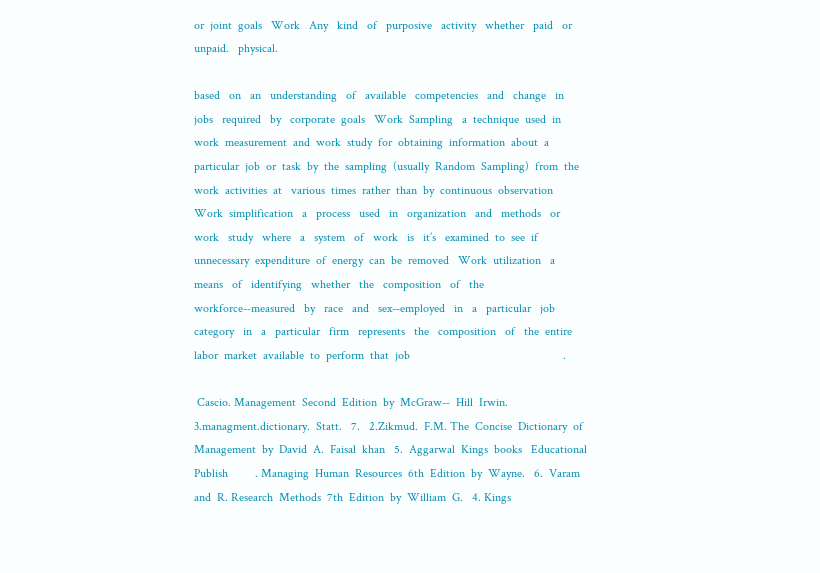or  joint  goals   Work   Any   kind   of   purposive   activity   whether   paid   or   unpaid.   physical.

based   on   an   understanding   of   available   competencies   and   change   in   jobs   required   by   corporate  goals   Work  Sampling   a  technique  used  in  work  measurement  and  work  study  for  obtaining  information  about  a   particular  job  or  task  by  the  sampling  (usually  Random  Sampling)  from  the  work  activities  at   various  times  rather  than  by  continuous  observation   Work  simplification   a   process   used   in   organization   and   methods   or   work   study   where   a   system   of   work   is   it’s   examined  to  see  if  unnecessary  expenditure  of  energy  can  be  removed   Work  utilization   a   means   of   identifying   whether   the   composition   of   the   workforce-‐measured   by   race   and   sex-‐employed   in   a   particular   job   category   in   a   particular   firm   represents   the   composition   of   the  entire  labor  market  available  to  perform  that  job                                                   .

 Cascio. Management  Second  Edition  by  McGraw-‐  Hill  Irwin.   3.managment.dictionary.  Statt.   7.   2.Zikmud.  F.M. The  Concise  Dictionary  of  Management  by  David  A.  Faisal  khan   5.  Aggarwal  Kings  books   Educational  Publish         . Managing  Human  Resources  6th  Edition  by  Wayne.   6.  Varam  and  R. Research  Methods  7th  Edition  by  William  G.   4. Kings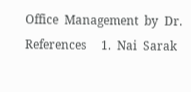Office  Management  by  Dr. References     1.  Nai  Sarak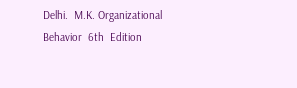Delhi.  M.K. Organizational  Behavior  6th  Edition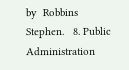by  Robbins  Stephen.   8. Public  Administration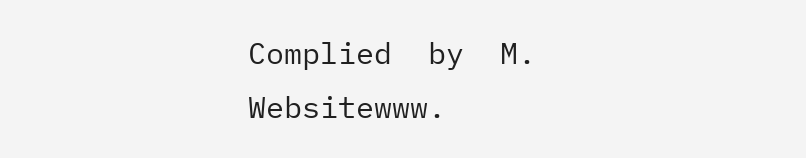Complied  by  M. Websitewww.